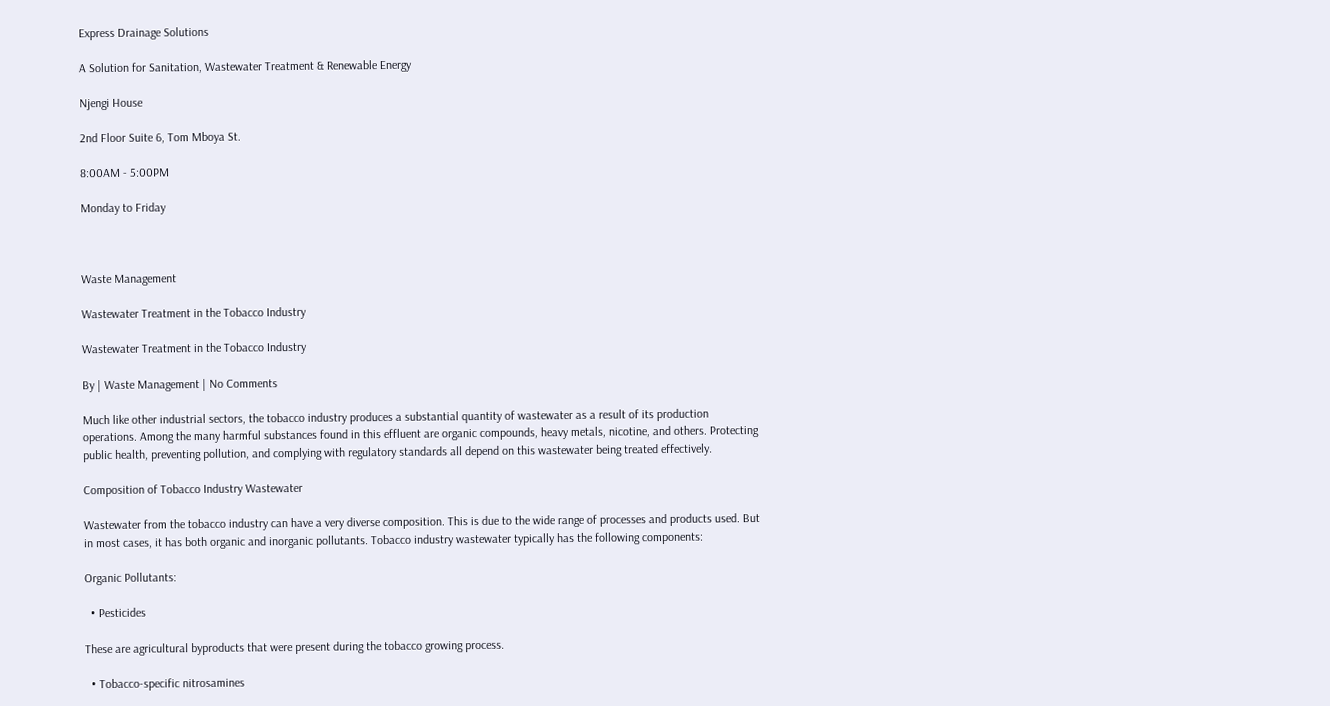Express Drainage Solutions

A Solution for Sanitation, Wastewater Treatment & Renewable Energy

Njengi House

2nd Floor Suite 6, Tom Mboya St.

8:00AM - 5:00PM

Monday to Friday



Waste Management

Wastewater Treatment in the Tobacco Industry

Wastewater Treatment in the Tobacco Industry

By | Waste Management | No Comments

Much like other industrial sectors, the tobacco industry produces a substantial quantity of wastewater as a result of its production operations. Among the many harmful substances found in this effluent are organic compounds, heavy metals, nicotine, and others. Protecting public health, preventing pollution, and complying with regulatory standards all depend on this wastewater being treated effectively.

Composition of Tobacco Industry Wastewater

Wastewater from the tobacco industry can have a very diverse composition. This is due to the wide range of processes and products used. But in most cases, it has both organic and inorganic pollutants. Tobacco industry wastewater typically has the following components:

Organic Pollutants:

  • Pesticides

These are agricultural byproducts that were present during the tobacco growing process.

  • Tobacco-specific nitrosamines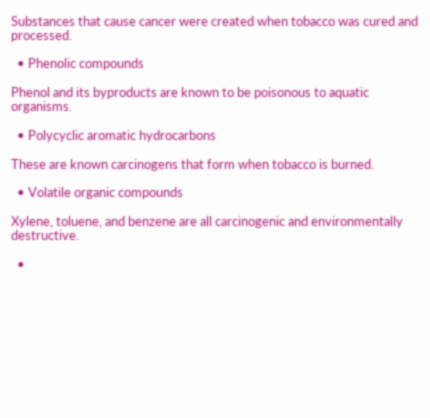Substances that cause cancer were created when tobacco was cured and processed.

  • Phenolic compounds

Phenol and its byproducts are known to be poisonous to aquatic organisms.

  • Polycyclic aromatic hydrocarbons

These are known carcinogens that form when tobacco is burned.

  • Volatile organic compounds

Xylene, toluene, and benzene are all carcinogenic and environmentally destructive.

  •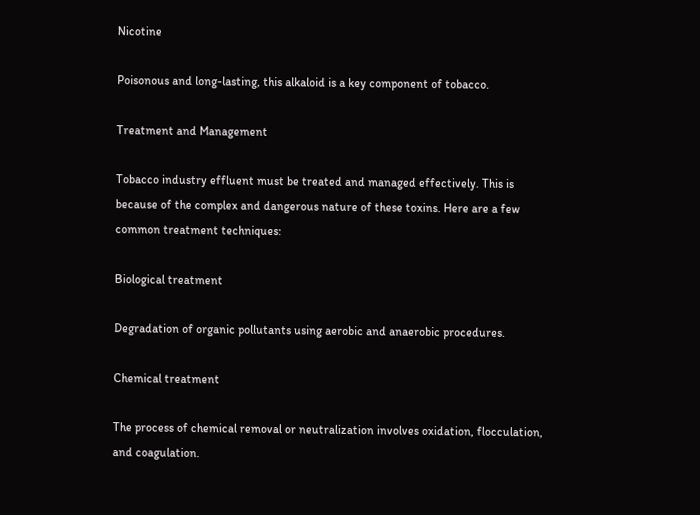Nicotine

Poisonous and long-lasting, this alkaloid is a key component of tobacco.

Treatment and Management

Tobacco industry effluent must be treated and managed effectively. This is because of the complex and dangerous nature of these toxins. Here are a few common treatment techniques:

Biological treatment

Degradation of organic pollutants using aerobic and anaerobic procedures.

Chemical treatment

The process of chemical removal or neutralization involves oxidation, flocculation, and coagulation.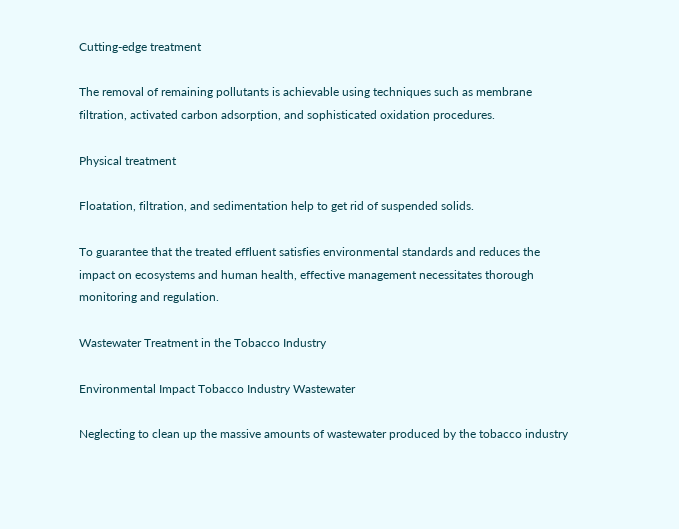Cutting-edge treatment

The removal of remaining pollutants is achievable using techniques such as membrane filtration, activated carbon adsorption, and sophisticated oxidation procedures.

Physical treatment

Floatation, filtration, and sedimentation help to get rid of suspended solids.

To guarantee that the treated effluent satisfies environmental standards and reduces the impact on ecosystems and human health, effective management necessitates thorough monitoring and regulation.

Wastewater Treatment in the Tobacco Industry

Environmental Impact Tobacco Industry Wastewater

Neglecting to clean up the massive amounts of wastewater produced by the tobacco industry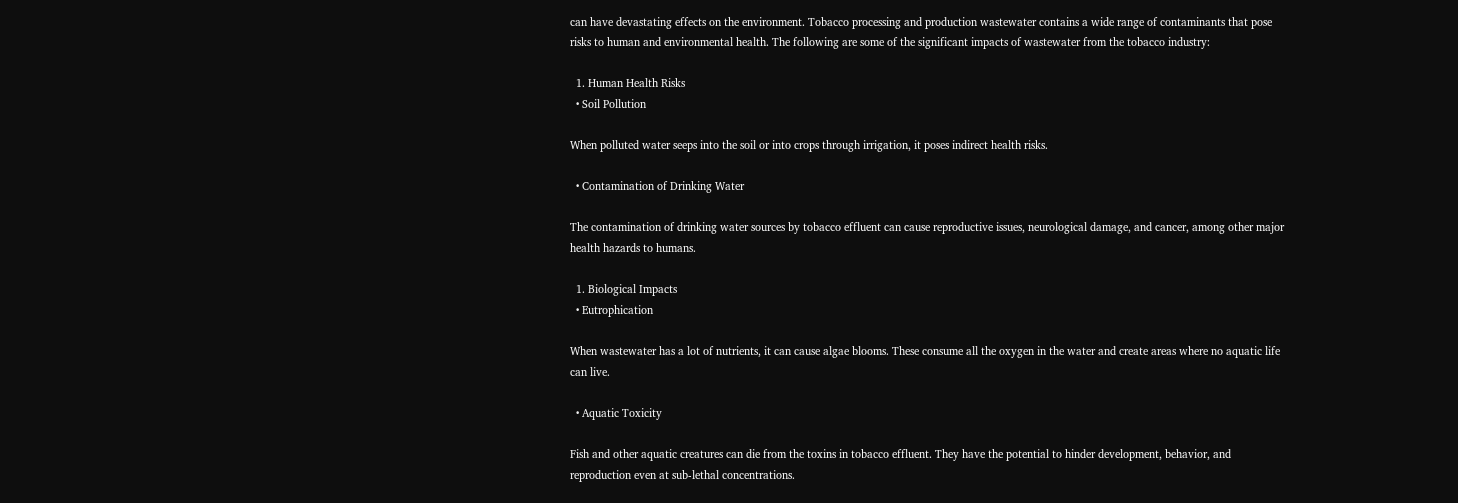can have devastating effects on the environment. Tobacco processing and production wastewater contains a wide range of contaminants that pose risks to human and environmental health. The following are some of the significant impacts of wastewater from the tobacco industry:

  1. Human Health Risks
  • Soil Pollution

When polluted water seeps into the soil or into crops through irrigation, it poses indirect health risks.

  • Contamination of Drinking Water

The contamination of drinking water sources by tobacco effluent can cause reproductive issues, neurological damage, and cancer, among other major health hazards to humans.

  1. Biological Impacts
  • Eutrophication

When wastewater has a lot of nutrients, it can cause algae blooms. These consume all the oxygen in the water and create areas where no aquatic life can live.

  • Aquatic Toxicity

Fish and other aquatic creatures can die from the toxins in tobacco effluent. They have the potential to hinder development, behavior, and reproduction even at sub-lethal concentrations.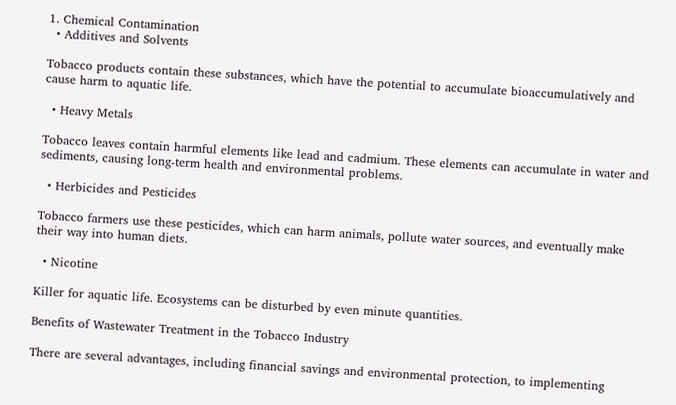1. Chemical Contamination
  • Additives and Solvents

Tobacco products contain these substances, which have the potential to accumulate bioaccumulatively and cause harm to aquatic life.

  • Heavy Metals

Tobacco leaves contain harmful elements like lead and cadmium. These elements can accumulate in water and sediments, causing long-term health and environmental problems.

  • Herbicides and Pesticides

Tobacco farmers use these pesticides, which can harm animals, pollute water sources, and eventually make their way into human diets.

  • Nicotine

Killer for aquatic life. Ecosystems can be disturbed by even minute quantities.

Benefits of Wastewater Treatment in the Tobacco Industry

There are several advantages, including financial savings and environmental protection, to implementing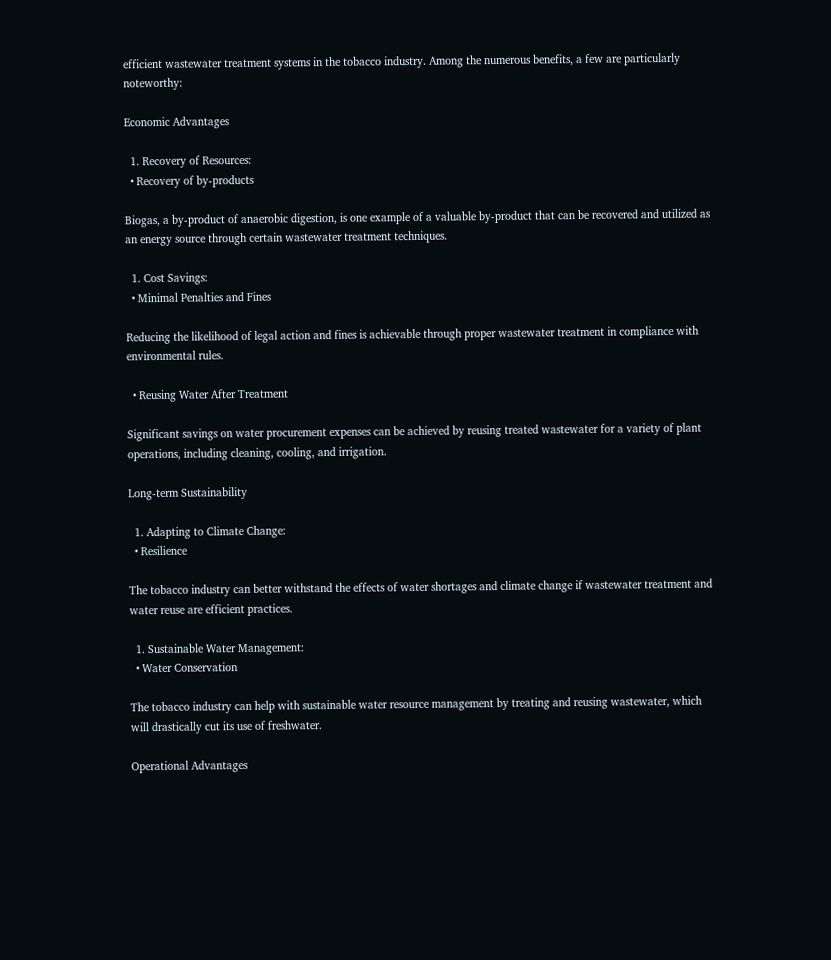efficient wastewater treatment systems in the tobacco industry. Among the numerous benefits, a few are particularly noteworthy:

Economic Advantages

  1. Recovery of Resources:
  • Recovery of by-products

Biogas, a by-product of anaerobic digestion, is one example of a valuable by-product that can be recovered and utilized as an energy source through certain wastewater treatment techniques.

  1. Cost Savings:
  • Minimal Penalties and Fines

Reducing the likelihood of legal action and fines is achievable through proper wastewater treatment in compliance with environmental rules.

  • Reusing Water After Treatment

Significant savings on water procurement expenses can be achieved by reusing treated wastewater for a variety of plant operations, including cleaning, cooling, and irrigation.

Long-term Sustainability

  1. Adapting to Climate Change:
  • Resilience

The tobacco industry can better withstand the effects of water shortages and climate change if wastewater treatment and water reuse are efficient practices.

  1. Sustainable Water Management:
  • Water Conservation

The tobacco industry can help with sustainable water resource management by treating and reusing wastewater, which will drastically cut its use of freshwater.

Operational Advantages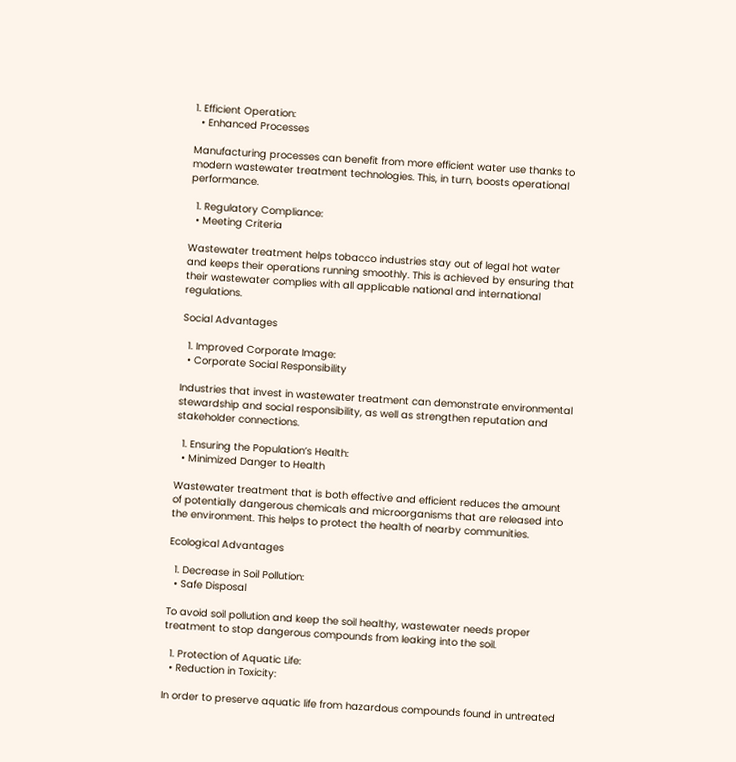1. Efficient Operation:
  • Enhanced Processes

Manufacturing processes can benefit from more efficient water use thanks to modern wastewater treatment technologies. This, in turn, boosts operational performance.

  1. Regulatory Compliance:
  • Meeting Criteria

Wastewater treatment helps tobacco industries stay out of legal hot water and keeps their operations running smoothly. This is achieved by ensuring that their wastewater complies with all applicable national and international regulations.

Social Advantages

  1. Improved Corporate Image:
  • Corporate Social Responsibility

Industries that invest in wastewater treatment can demonstrate environmental stewardship and social responsibility, as well as strengthen reputation and stakeholder connections.

  1. Ensuring the Population’s Health:
  • Minimized Danger to Health

Wastewater treatment that is both effective and efficient reduces the amount of potentially dangerous chemicals and microorganisms that are released into the environment. This helps to protect the health of nearby communities.

Ecological Advantages

  1. Decrease in Soil Pollution:
  • Safe Disposal

To avoid soil pollution and keep the soil healthy, wastewater needs proper treatment to stop dangerous compounds from leaking into the soil.

  1. Protection of Aquatic Life:
  • Reduction in Toxicity:

In order to preserve aquatic life from hazardous compounds found in untreated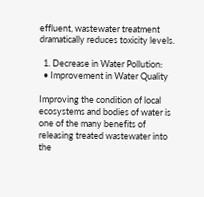effluent, wastewater treatment dramatically reduces toxicity levels.

  1. Decrease in Water Pollution:
  • Improvement in Water Quality

Improving the condition of local ecosystems and bodies of water is one of the many benefits of releasing treated wastewater into the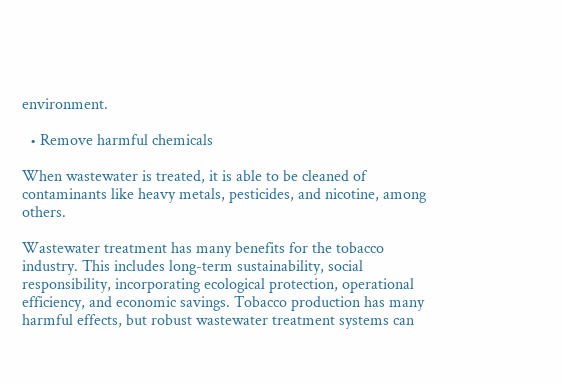environment.

  • Remove harmful chemicals

When wastewater is treated, it is able to be cleaned of contaminants like heavy metals, pesticides, and nicotine, among others.

Wastewater treatment has many benefits for the tobacco industry. This includes long-term sustainability, social responsibility, incorporating ecological protection, operational efficiency, and economic savings. Tobacco production has many harmful effects, but robust wastewater treatment systems can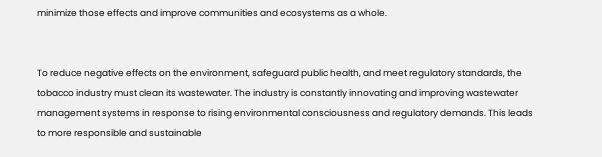minimize those effects and improve communities and ecosystems as a whole.


To reduce negative effects on the environment, safeguard public health, and meet regulatory standards, the tobacco industry must clean its wastewater. The industry is constantly innovating and improving wastewater management systems in response to rising environmental consciousness and regulatory demands. This leads to more responsible and sustainable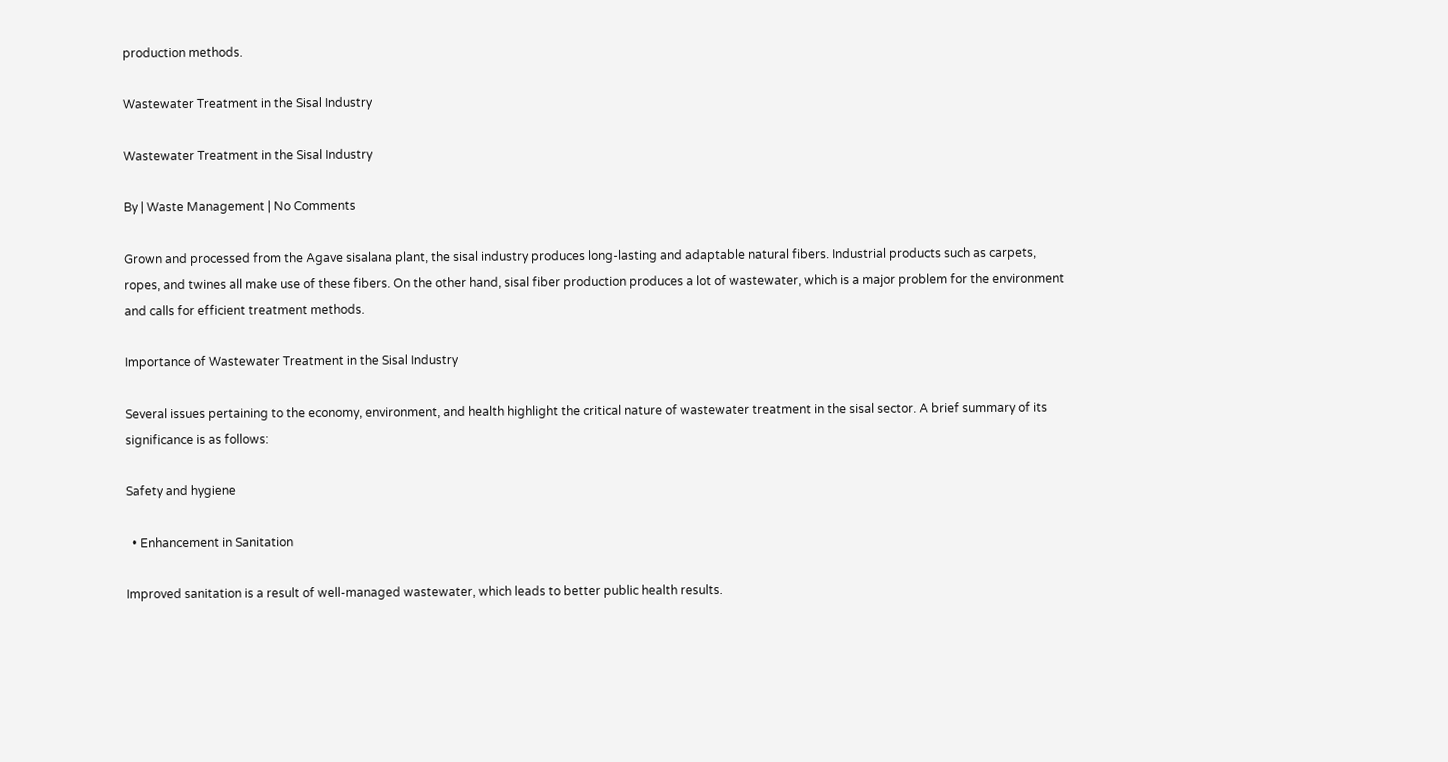production methods.

Wastewater Treatment in the Sisal Industry

Wastewater Treatment in the Sisal Industry

By | Waste Management | No Comments

Grown and processed from the Agave sisalana plant, the sisal industry produces long-lasting and adaptable natural fibers. Industrial products such as carpets, ropes, and twines all make use of these fibers. On the other hand, sisal fiber production produces a lot of wastewater, which is a major problem for the environment and calls for efficient treatment methods.

Importance of Wastewater Treatment in the Sisal Industry

Several issues pertaining to the economy, environment, and health highlight the critical nature of wastewater treatment in the sisal sector. A brief summary of its significance is as follows:

Safety and hygiene

  • Enhancement in Sanitation

Improved sanitation is a result of well-managed wastewater, which leads to better public health results.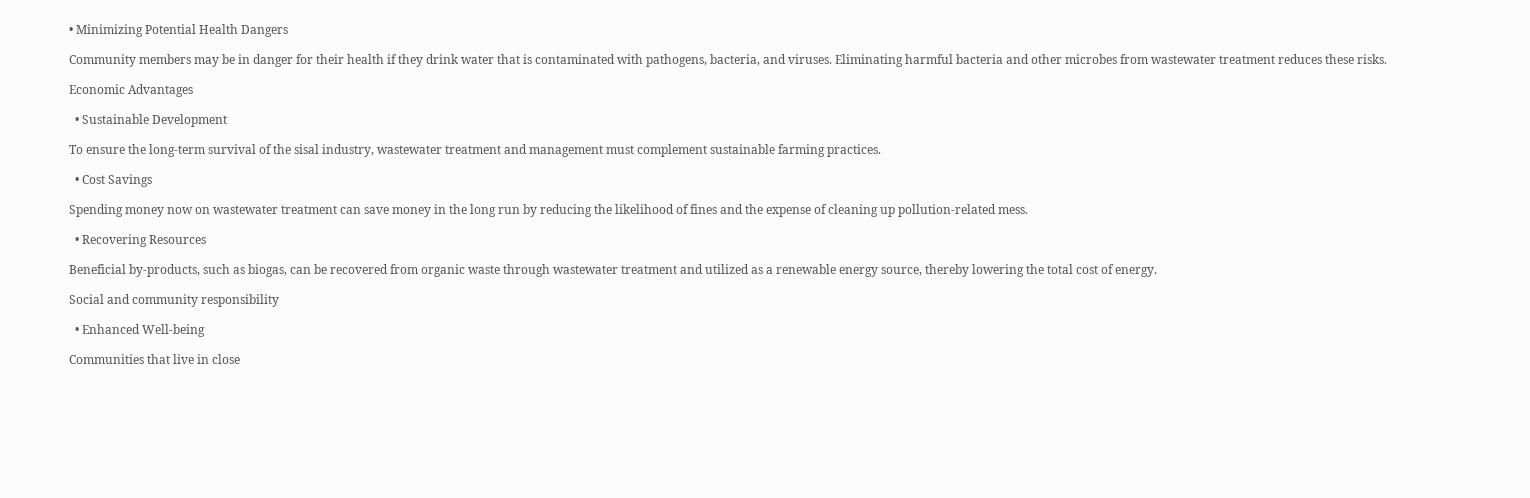• Minimizing Potential Health Dangers

Community members may be in danger for their health if they drink water that is contaminated with pathogens, bacteria, and viruses. Eliminating harmful bacteria and other microbes from wastewater treatment reduces these risks.

Economic Advantages

  • Sustainable Development

To ensure the long-term survival of the sisal industry, wastewater treatment and management must complement sustainable farming practices.

  • Cost Savings

Spending money now on wastewater treatment can save money in the long run by reducing the likelihood of fines and the expense of cleaning up pollution-related mess.

  • Recovering Resources

Beneficial by-products, such as biogas, can be recovered from organic waste through wastewater treatment and utilized as a renewable energy source, thereby lowering the total cost of energy.

Social and community responsibility

  • Enhanced Well-being

Communities that live in close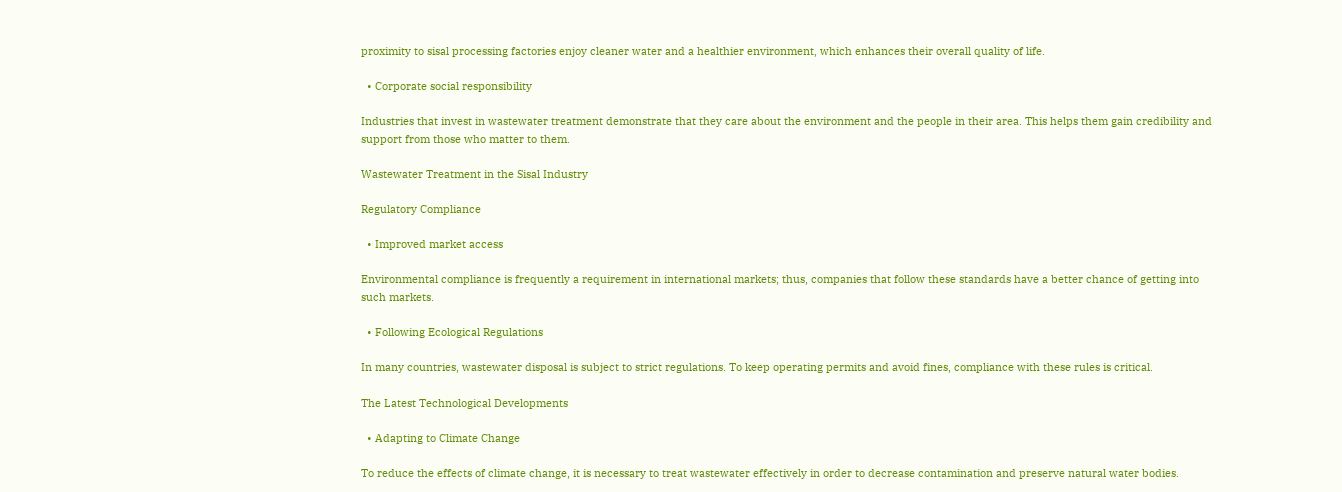proximity to sisal processing factories enjoy cleaner water and a healthier environment, which enhances their overall quality of life.

  • Corporate social responsibility

Industries that invest in wastewater treatment demonstrate that they care about the environment and the people in their area. This helps them gain credibility and support from those who matter to them.

Wastewater Treatment in the Sisal Industry

Regulatory Compliance

  • Improved market access

Environmental compliance is frequently a requirement in international markets; thus, companies that follow these standards have a better chance of getting into such markets.

  • Following Ecological Regulations

In many countries, wastewater disposal is subject to strict regulations. To keep operating permits and avoid fines, compliance with these rules is critical.

The Latest Technological Developments

  • Adapting to Climate Change

To reduce the effects of climate change, it is necessary to treat wastewater effectively in order to decrease contamination and preserve natural water bodies.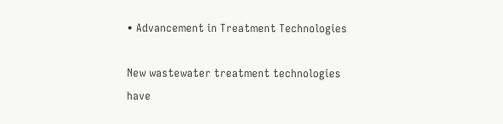• Advancement in Treatment Technologies

New wastewater treatment technologies have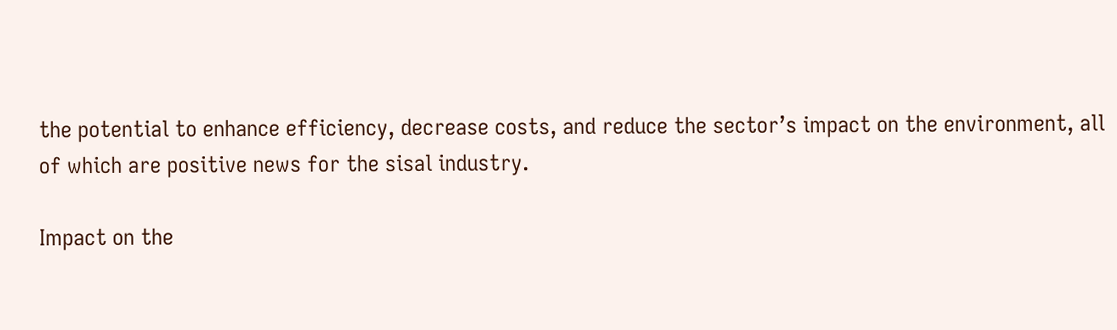the potential to enhance efficiency, decrease costs, and reduce the sector’s impact on the environment, all of which are positive news for the sisal industry.

Impact on the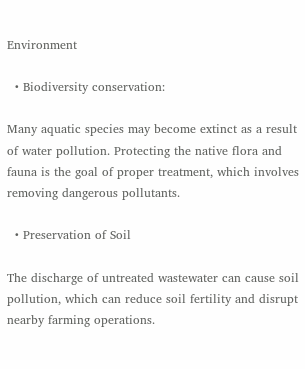Environment

  • Biodiversity conservation:

Many aquatic species may become extinct as a result of water pollution. Protecting the native flora and fauna is the goal of proper treatment, which involves removing dangerous pollutants.

  • Preservation of Soil

The discharge of untreated wastewater can cause soil pollution, which can reduce soil fertility and disrupt nearby farming operations.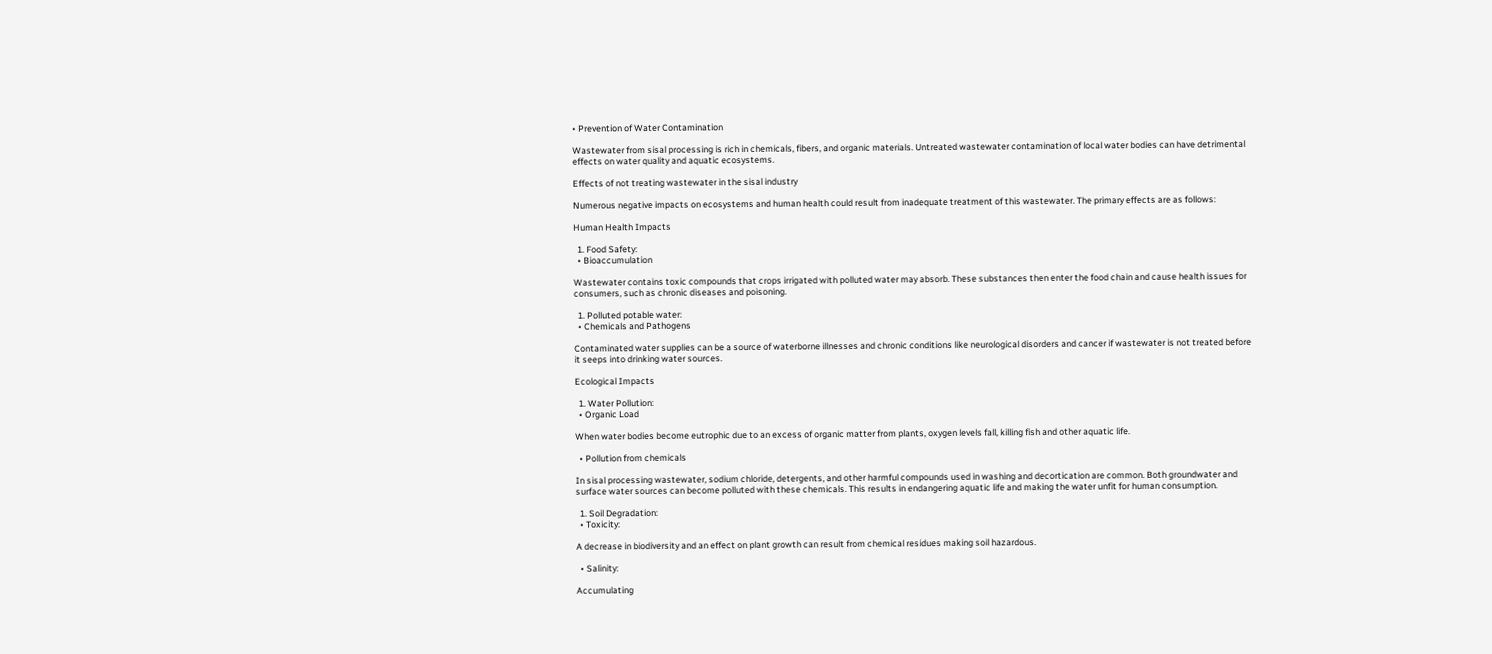• Prevention of Water Contamination

Wastewater from sisal processing is rich in chemicals, fibers, and organic materials. Untreated wastewater contamination of local water bodies can have detrimental effects on water quality and aquatic ecosystems.

Effects of not treating wastewater in the sisal industry

Numerous negative impacts on ecosystems and human health could result from inadequate treatment of this wastewater. The primary effects are as follows:

Human Health Impacts

  1. Food Safety:
  • Bioaccumulation

Wastewater contains toxic compounds that crops irrigated with polluted water may absorb. These substances then enter the food chain and cause health issues for consumers, such as chronic diseases and poisoning.

  1. Polluted potable water:
  • Chemicals and Pathogens

Contaminated water supplies can be a source of waterborne illnesses and chronic conditions like neurological disorders and cancer if wastewater is not treated before it seeps into drinking water sources.

Ecological Impacts

  1. Water Pollution:
  • Organic Load

When water bodies become eutrophic due to an excess of organic matter from plants, oxygen levels fall, killing fish and other aquatic life.

  • Pollution from chemicals

In sisal processing wastewater, sodium chloride, detergents, and other harmful compounds used in washing and decortication are common. Both groundwater and surface water sources can become polluted with these chemicals. This results in endangering aquatic life and making the water unfit for human consumption.

  1. Soil Degradation:
  • Toxicity:

A decrease in biodiversity and an effect on plant growth can result from chemical residues making soil hazardous.

  • Salinity:

Accumulating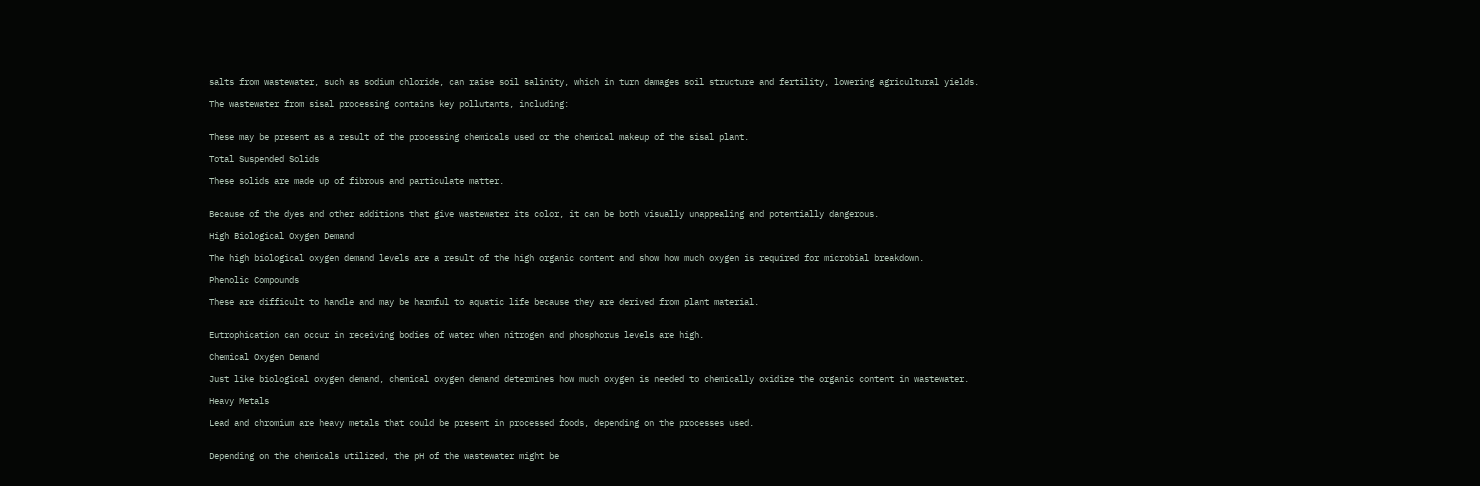salts from wastewater, such as sodium chloride, can raise soil salinity, which in turn damages soil structure and fertility, lowering agricultural yields.

The wastewater from sisal processing contains key pollutants, including:


These may be present as a result of the processing chemicals used or the chemical makeup of the sisal plant.

Total Suspended Solids

These solids are made up of fibrous and particulate matter.


Because of the dyes and other additions that give wastewater its color, it can be both visually unappealing and potentially dangerous.

High Biological Oxygen Demand

The high biological oxygen demand levels are a result of the high organic content and show how much oxygen is required for microbial breakdown.

Phenolic Compounds

These are difficult to handle and may be harmful to aquatic life because they are derived from plant material.


Eutrophication can occur in receiving bodies of water when nitrogen and phosphorus levels are high.

Chemical Oxygen Demand

Just like biological oxygen demand, chemical oxygen demand determines how much oxygen is needed to chemically oxidize the organic content in wastewater.

Heavy Metals

Lead and chromium are heavy metals that could be present in processed foods, depending on the processes used.


Depending on the chemicals utilized, the pH of the wastewater might be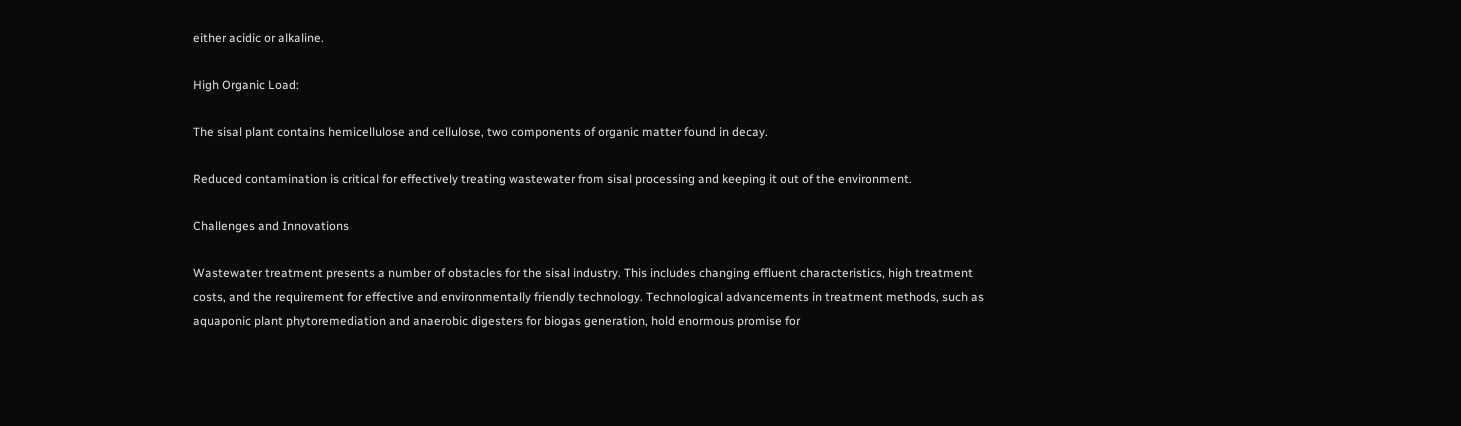either acidic or alkaline.

High Organic Load:

The sisal plant contains hemicellulose and cellulose, two components of organic matter found in decay.

Reduced contamination is critical for effectively treating wastewater from sisal processing and keeping it out of the environment.

Challenges and Innovations

Wastewater treatment presents a number of obstacles for the sisal industry. This includes changing effluent characteristics, high treatment costs, and the requirement for effective and environmentally friendly technology. Technological advancements in treatment methods, such as aquaponic plant phytoremediation and anaerobic digesters for biogas generation, hold enormous promise for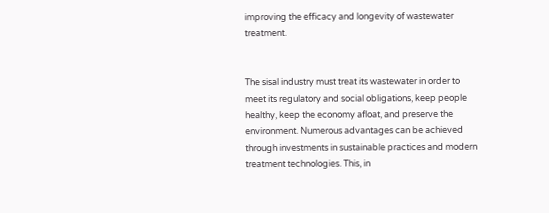improving the efficacy and longevity of wastewater treatment.


The sisal industry must treat its wastewater in order to meet its regulatory and social obligations, keep people healthy, keep the economy afloat, and preserve the environment. Numerous advantages can be achieved through investments in sustainable practices and modern treatment technologies. This, in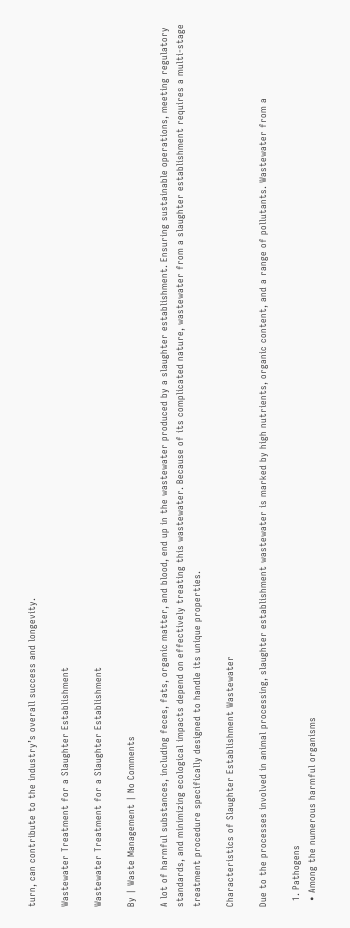turn, can contribute to the industry’s overall success and longevity.

Wastewater Treatment for a Slaughter Establishment

Wastewater Treatment for a Slaughter Establishment

By | Waste Management | No Comments

A lot of harmful substances, including feces, fats, organic matter, and blood, end up in the wastewater produced by a slaughter establishment. Ensuring sustainable operations, meeting regulatory standards, and minimizing ecological impacts depend on effectively treating this wastewater. Because of its complicated nature, wastewater from a slaughter establishment requires a multi-stage treatment procedure specifically designed to handle its unique properties.

Characteristics of Slaughter Establishment Wastewater

Due to the processes involved in animal processing, slaughter establishment wastewater is marked by high nutrients, organic content, and a range of pollutants. Wastewater from a

  1. Pathogens
  • Among the numerous harmful organisms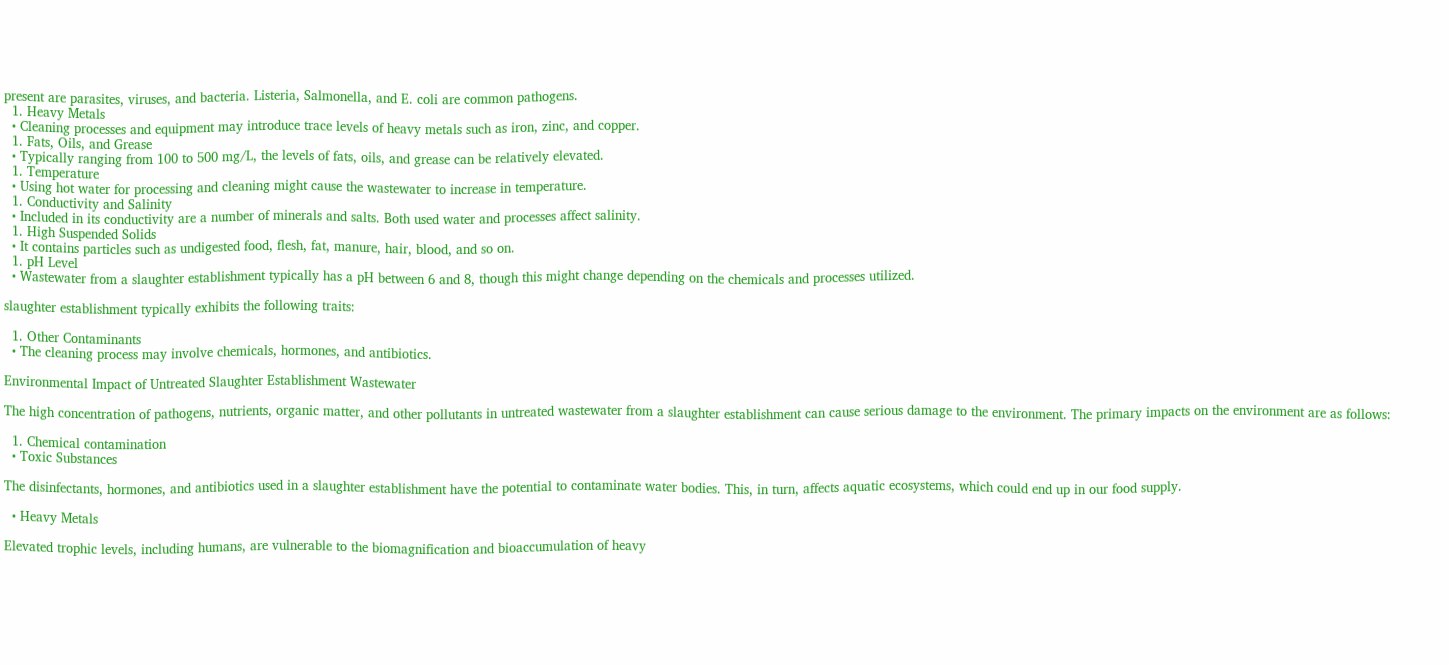present are parasites, viruses, and bacteria. Listeria, Salmonella, and E. coli are common pathogens.
  1. Heavy Metals
  • Cleaning processes and equipment may introduce trace levels of heavy metals such as iron, zinc, and copper.
  1. Fats, Oils, and Grease
  • Typically ranging from 100 to 500 mg/L, the levels of fats, oils, and grease can be relatively elevated.
  1. Temperature
  • Using hot water for processing and cleaning might cause the wastewater to increase in temperature.
  1. Conductivity and Salinity
  • Included in its conductivity are a number of minerals and salts. Both used water and processes affect salinity.
  1. High Suspended Solids
  • It contains particles such as undigested food, flesh, fat, manure, hair, blood, and so on.
  1. pH Level
  • Wastewater from a slaughter establishment typically has a pH between 6 and 8, though this might change depending on the chemicals and processes utilized.

slaughter establishment typically exhibits the following traits:

  1. Other Contaminants
  • The cleaning process may involve chemicals, hormones, and antibiotics.

Environmental Impact of Untreated Slaughter Establishment Wastewater

The high concentration of pathogens, nutrients, organic matter, and other pollutants in untreated wastewater from a slaughter establishment can cause serious damage to the environment. The primary impacts on the environment are as follows:

  1. Chemical contamination
  • Toxic Substances

The disinfectants, hormones, and antibiotics used in a slaughter establishment have the potential to contaminate water bodies. This, in turn, affects aquatic ecosystems, which could end up in our food supply.

  • Heavy Metals

Elevated trophic levels, including humans, are vulnerable to the biomagnification and bioaccumulation of heavy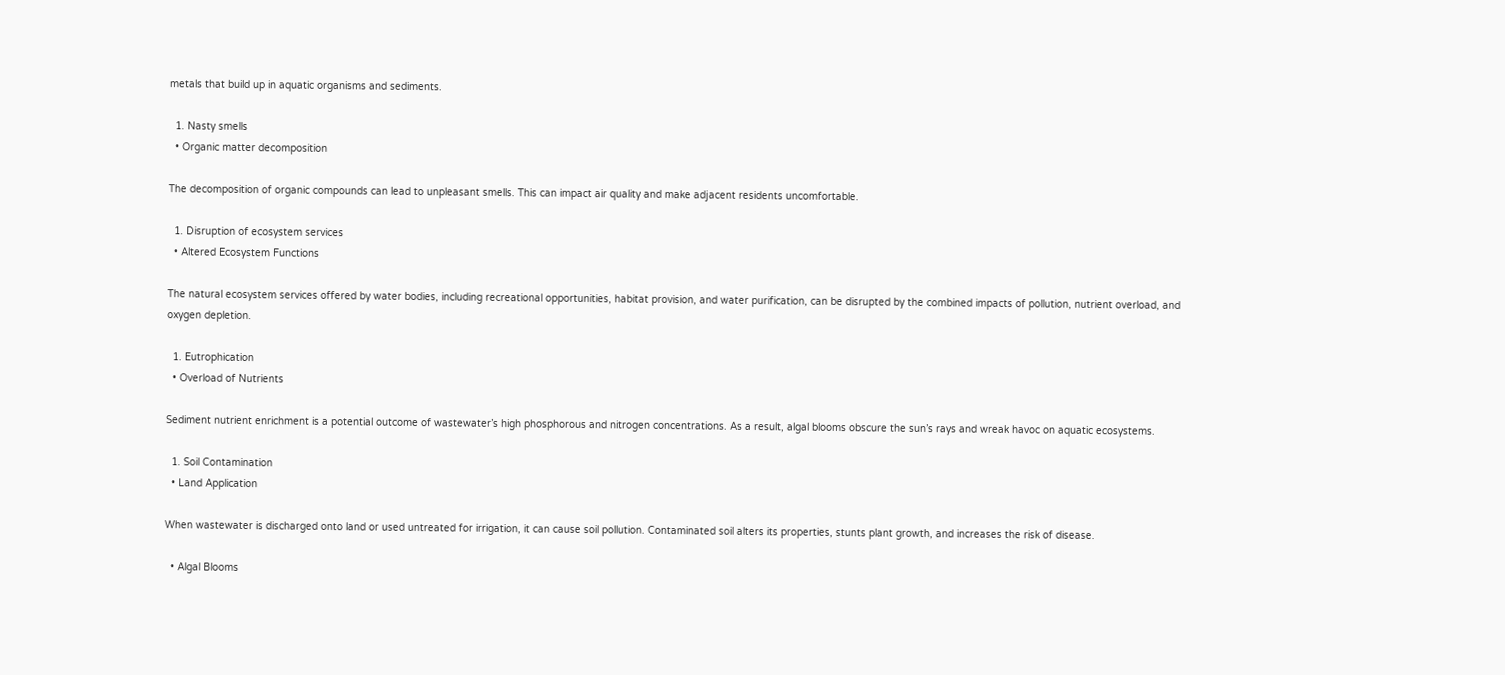metals that build up in aquatic organisms and sediments.

  1. Nasty smells
  • Organic matter decomposition

The decomposition of organic compounds can lead to unpleasant smells. This can impact air quality and make adjacent residents uncomfortable.

  1. Disruption of ecosystem services
  • Altered Ecosystem Functions

The natural ecosystem services offered by water bodies, including recreational opportunities, habitat provision, and water purification, can be disrupted by the combined impacts of pollution, nutrient overload, and oxygen depletion.

  1. Eutrophication
  • Overload of Nutrients

Sediment nutrient enrichment is a potential outcome of wastewater’s high phosphorous and nitrogen concentrations. As a result, algal blooms obscure the sun’s rays and wreak havoc on aquatic ecosystems.

  1. Soil Contamination
  • Land Application

When wastewater is discharged onto land or used untreated for irrigation, it can cause soil pollution. Contaminated soil alters its properties, stunts plant growth, and increases the risk of disease.

  • Algal Blooms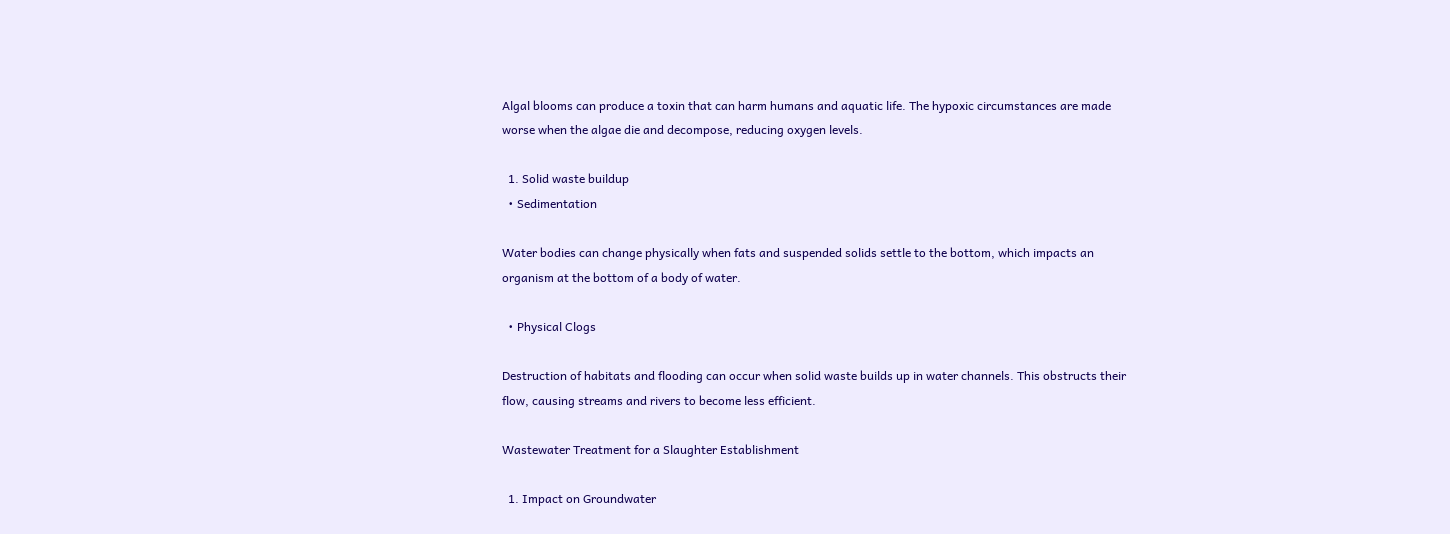Algal blooms can produce a toxin that can harm humans and aquatic life. The hypoxic circumstances are made worse when the algae die and decompose, reducing oxygen levels.

  1. Solid waste buildup
  • Sedimentation

Water bodies can change physically when fats and suspended solids settle to the bottom, which impacts an organism at the bottom of a body of water.

  • Physical Clogs

Destruction of habitats and flooding can occur when solid waste builds up in water channels. This obstructs their flow, causing streams and rivers to become less efficient.

Wastewater Treatment for a Slaughter Establishment

  1. Impact on Groundwater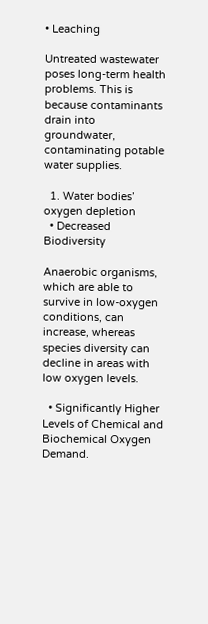• Leaching

Untreated wastewater poses long-term health problems. This is because contaminants drain into groundwater, contaminating potable water supplies.

  1. Water bodies’ oxygen depletion
  • Decreased Biodiversity

Anaerobic organisms, which are able to survive in low-oxygen conditions, can increase, whereas species diversity can decline in areas with low oxygen levels.

  • Significantly Higher Levels of Chemical and Biochemical Oxygen Demand.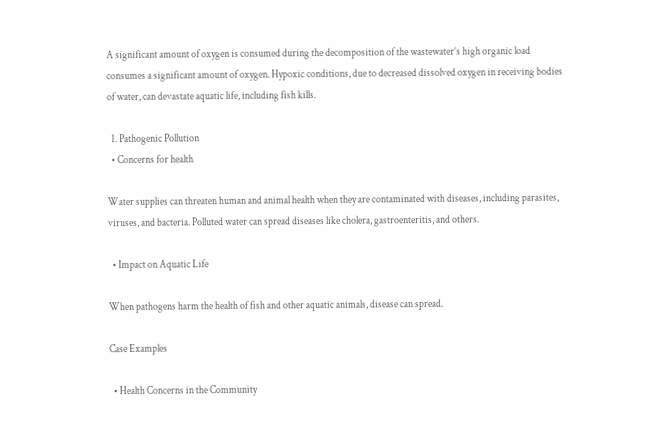A significant amount of oxygen is consumed during the decomposition of the wastewater’s high organic load consumes a significant amount of oxygen. Hypoxic conditions, due to decreased dissolved oxygen in receiving bodies of water, can devastate aquatic life, including fish kills.

  1. Pathogenic Pollution
  • Concerns for health

Water supplies can threaten human and animal health when they are contaminated with diseases, including parasites, viruses, and bacteria. Polluted water can spread diseases like cholera, gastroenteritis, and others.

  • Impact on Aquatic Life

When pathogens harm the health of fish and other aquatic animals, disease can spread.

Case Examples

  • Health Concerns in the Community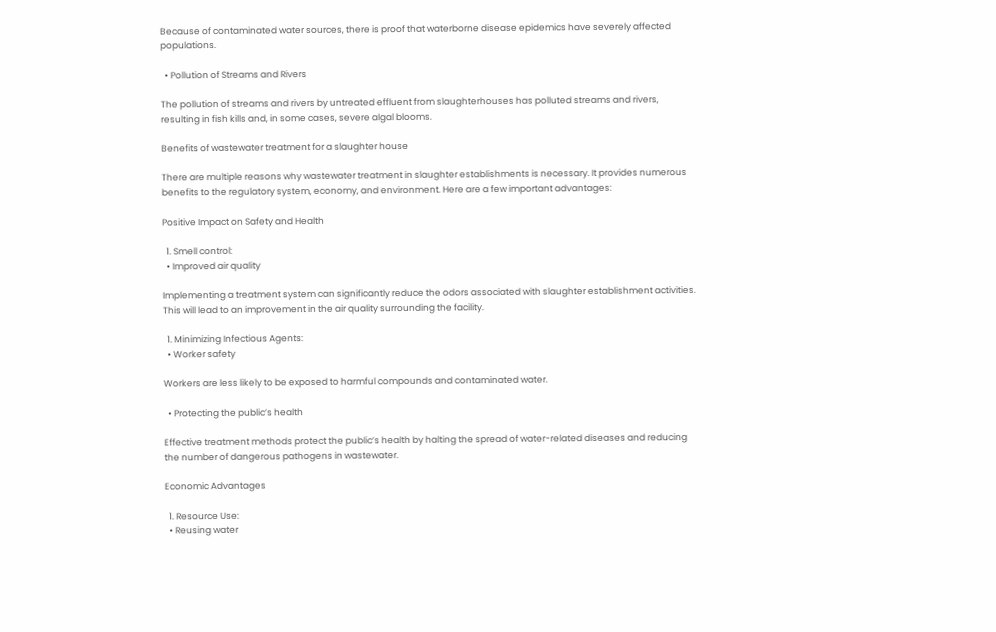Because of contaminated water sources, there is proof that waterborne disease epidemics have severely affected populations.

  • Pollution of Streams and Rivers

The pollution of streams and rivers by untreated effluent from slaughterhouses has polluted streams and rivers, resulting in fish kills and, in some cases, severe algal blooms.

Benefits of wastewater treatment for a slaughter house

There are multiple reasons why wastewater treatment in slaughter establishments is necessary. It provides numerous benefits to the regulatory system, economy, and environment. Here are a few important advantages:

Positive Impact on Safety and Health

  1. Smell control:
  • Improved air quality

Implementing a treatment system can significantly reduce the odors associated with slaughter establishment activities. This will lead to an improvement in the air quality surrounding the facility.

  1. Minimizing Infectious Agents:
  • Worker safety

Workers are less likely to be exposed to harmful compounds and contaminated water.

  • Protecting the public’s health

Effective treatment methods protect the public’s health by halting the spread of water-related diseases and reducing the number of dangerous pathogens in wastewater.

Economic Advantages

  1. Resource Use:
  • Reusing water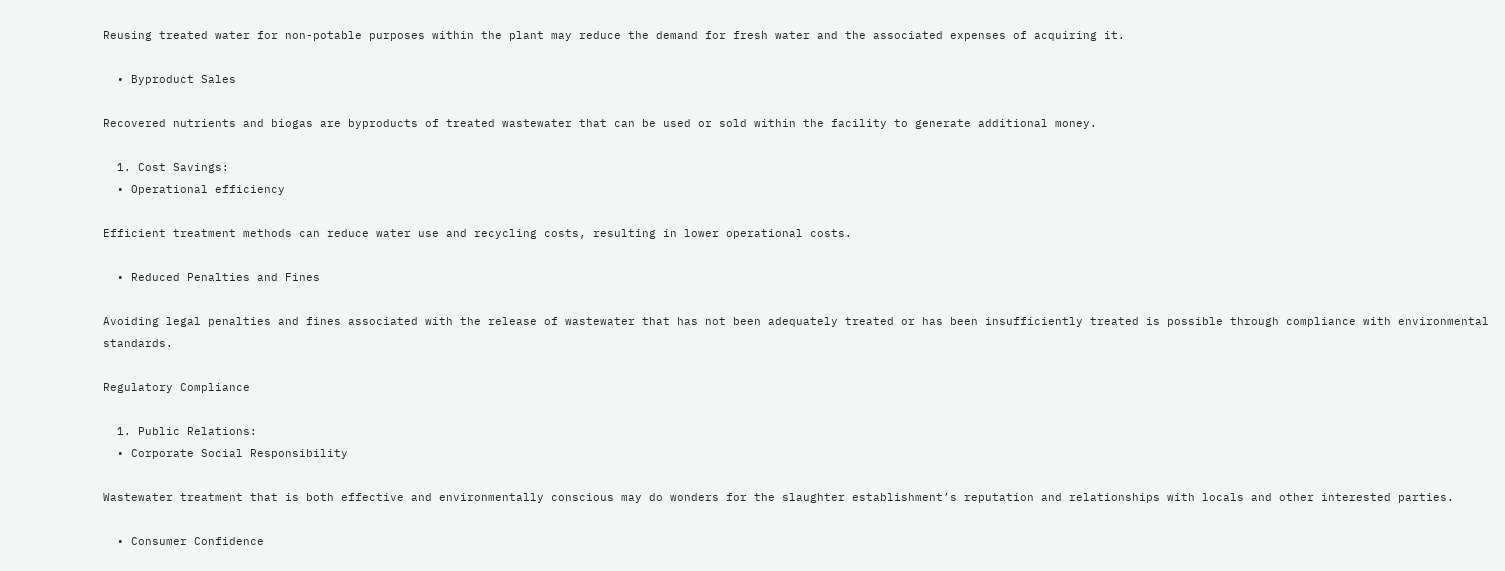Reusing treated water for non-potable purposes within the plant may reduce the demand for fresh water and the associated expenses of acquiring it.

  • Byproduct Sales

Recovered nutrients and biogas are byproducts of treated wastewater that can be used or sold within the facility to generate additional money.

  1. Cost Savings:
  • Operational efficiency

Efficient treatment methods can reduce water use and recycling costs, resulting in lower operational costs.

  • Reduced Penalties and Fines

Avoiding legal penalties and fines associated with the release of wastewater that has not been adequately treated or has been insufficiently treated is possible through compliance with environmental standards.

Regulatory Compliance

  1. Public Relations:
  • Corporate Social Responsibility

Wastewater treatment that is both effective and environmentally conscious may do wonders for the slaughter establishment’s reputation and relationships with locals and other interested parties.

  • Consumer Confidence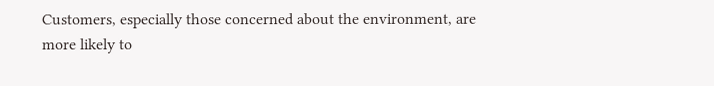Customers, especially those concerned about the environment, are more likely to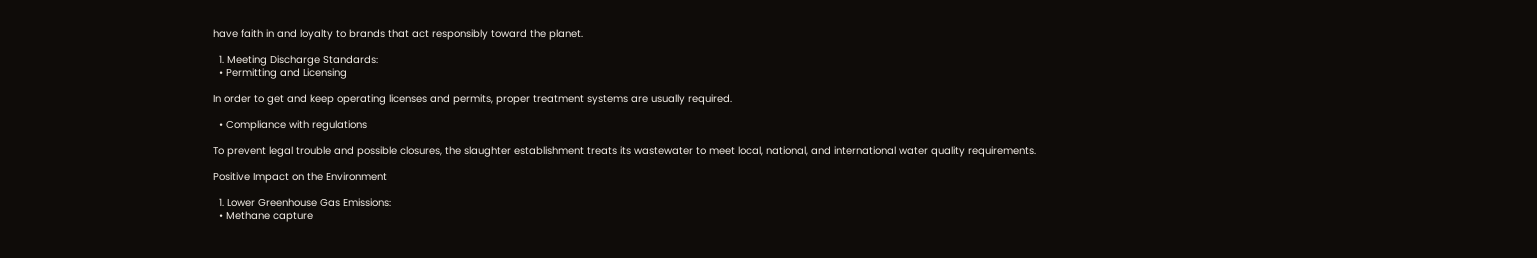have faith in and loyalty to brands that act responsibly toward the planet.

  1. Meeting Discharge Standards:
  • Permitting and Licensing

In order to get and keep operating licenses and permits, proper treatment systems are usually required.

  • Compliance with regulations

To prevent legal trouble and possible closures, the slaughter establishment treats its wastewater to meet local, national, and international water quality requirements.

Positive Impact on the Environment

  1. Lower Greenhouse Gas Emissions:
  • Methane capture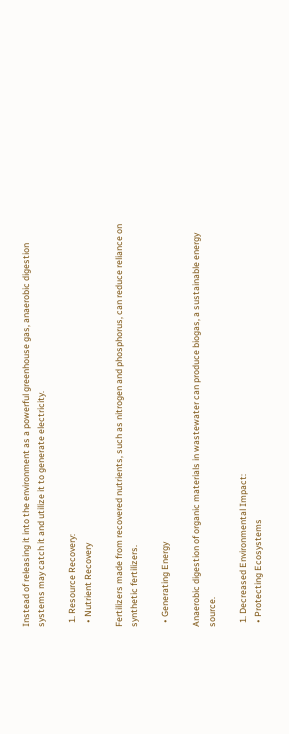Instead of releasing it into the environment as a powerful greenhouse gas, anaerobic digestion systems may catch it and utilize it to generate electricity.

  1. Resource Recovery:
  • Nutrient Recovery

Fertilizers made from recovered nutrients, such as nitrogen and phosphorus, can reduce reliance on synthetic fertilizers.

  • Generating Energy

Anaerobic digestion of organic materials in wastewater can produce biogas, a sustainable energy source.

  1. Decreased Environmental Impact:
  • Protecting Ecosystems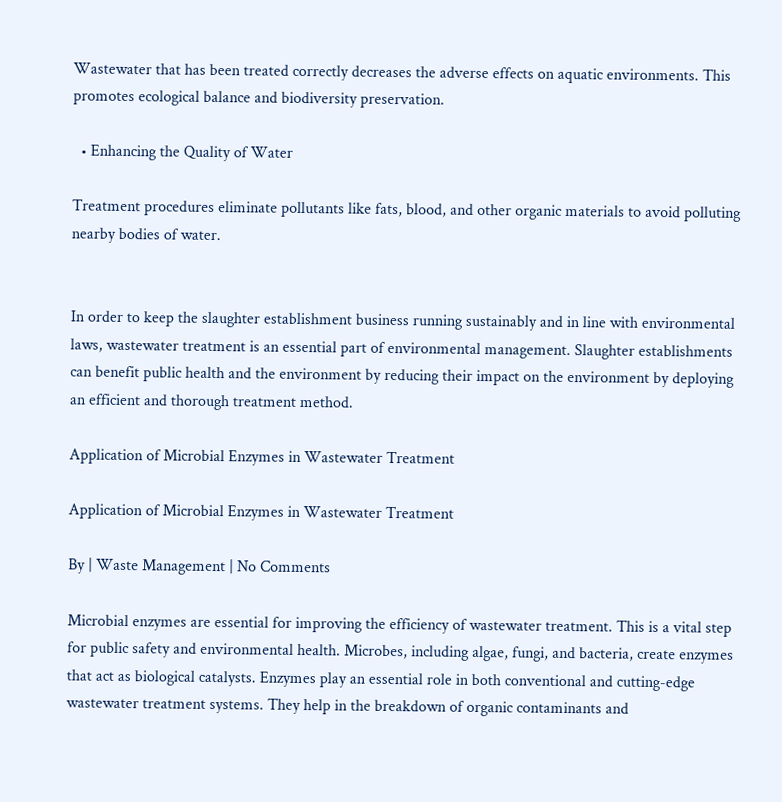Wastewater that has been treated correctly decreases the adverse effects on aquatic environments. This promotes ecological balance and biodiversity preservation.

  • Enhancing the Quality of Water

Treatment procedures eliminate pollutants like fats, blood, and other organic materials to avoid polluting nearby bodies of water.


In order to keep the slaughter establishment business running sustainably and in line with environmental laws, wastewater treatment is an essential part of environmental management. Slaughter establishments can benefit public health and the environment by reducing their impact on the environment by deploying an efficient and thorough treatment method.

Application of Microbial Enzymes in Wastewater Treatment

Application of Microbial Enzymes in Wastewater Treatment

By | Waste Management | No Comments

Microbial enzymes are essential for improving the efficiency of wastewater treatment. This is a vital step for public safety and environmental health. Microbes, including algae, fungi, and bacteria, create enzymes that act as biological catalysts. Enzymes play an essential role in both conventional and cutting-edge wastewater treatment systems. They help in the breakdown of organic contaminants and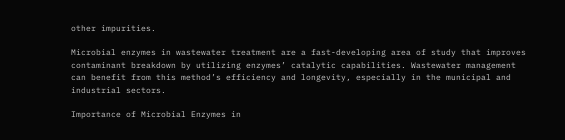other impurities.

Microbial enzymes in wastewater treatment are a fast-developing area of study that improves contaminant breakdown by utilizing enzymes’ catalytic capabilities. Wastewater management can benefit from this method’s efficiency and longevity, especially in the municipal and industrial sectors.

Importance of Microbial Enzymes in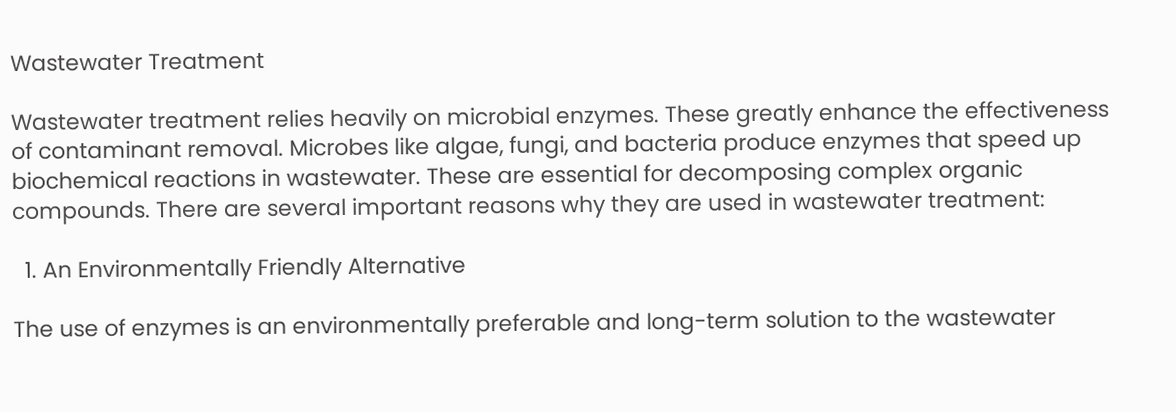Wastewater Treatment

Wastewater treatment relies heavily on microbial enzymes. These greatly enhance the effectiveness of contaminant removal. Microbes like algae, fungi, and bacteria produce enzymes that speed up biochemical reactions in wastewater. These are essential for decomposing complex organic compounds. There are several important reasons why they are used in wastewater treatment:

  1. An Environmentally Friendly Alternative

The use of enzymes is an environmentally preferable and long-term solution to the wastewater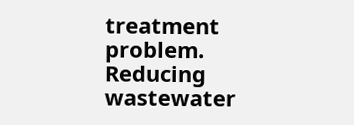treatment problem. Reducing wastewater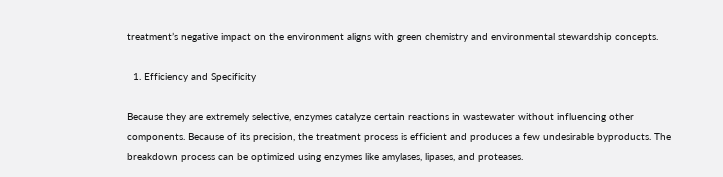treatment’s negative impact on the environment aligns with green chemistry and environmental stewardship concepts.

  1. Efficiency and Specificity

Because they are extremely selective, enzymes catalyze certain reactions in wastewater without influencing other components. Because of its precision, the treatment process is efficient and produces a few undesirable byproducts. The breakdown process can be optimized using enzymes like amylases, lipases, and proteases.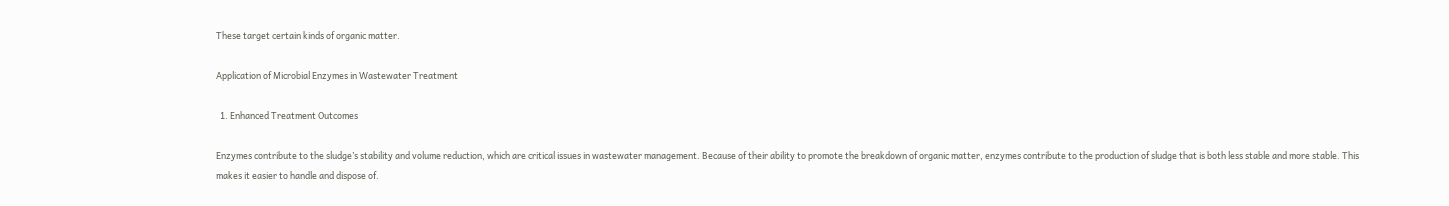These target certain kinds of organic matter.

Application of Microbial Enzymes in Wastewater Treatment

  1. Enhanced Treatment Outcomes

Enzymes contribute to the sludge’s stability and volume reduction, which are critical issues in wastewater management. Because of their ability to promote the breakdown of organic matter, enzymes contribute to the production of sludge that is both less stable and more stable. This makes it easier to handle and dispose of.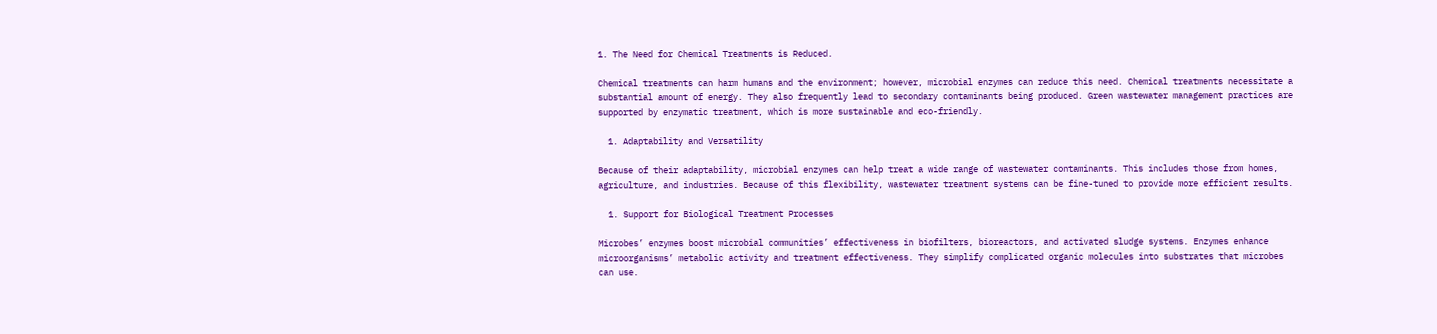1. The Need for Chemical Treatments is Reduced.

Chemical treatments can harm humans and the environment; however, microbial enzymes can reduce this need. Chemical treatments necessitate a substantial amount of energy. They also frequently lead to secondary contaminants being produced. Green wastewater management practices are supported by enzymatic treatment, which is more sustainable and eco-friendly.

  1. Adaptability and Versatility

Because of their adaptability, microbial enzymes can help treat a wide range of wastewater contaminants. This includes those from homes, agriculture, and industries. Because of this flexibility, wastewater treatment systems can be fine-tuned to provide more efficient results.

  1. Support for Biological Treatment Processes

Microbes’ enzymes boost microbial communities’ effectiveness in biofilters, bioreactors, and activated sludge systems. Enzymes enhance microorganisms’ metabolic activity and treatment effectiveness. They simplify complicated organic molecules into substrates that microbes can use.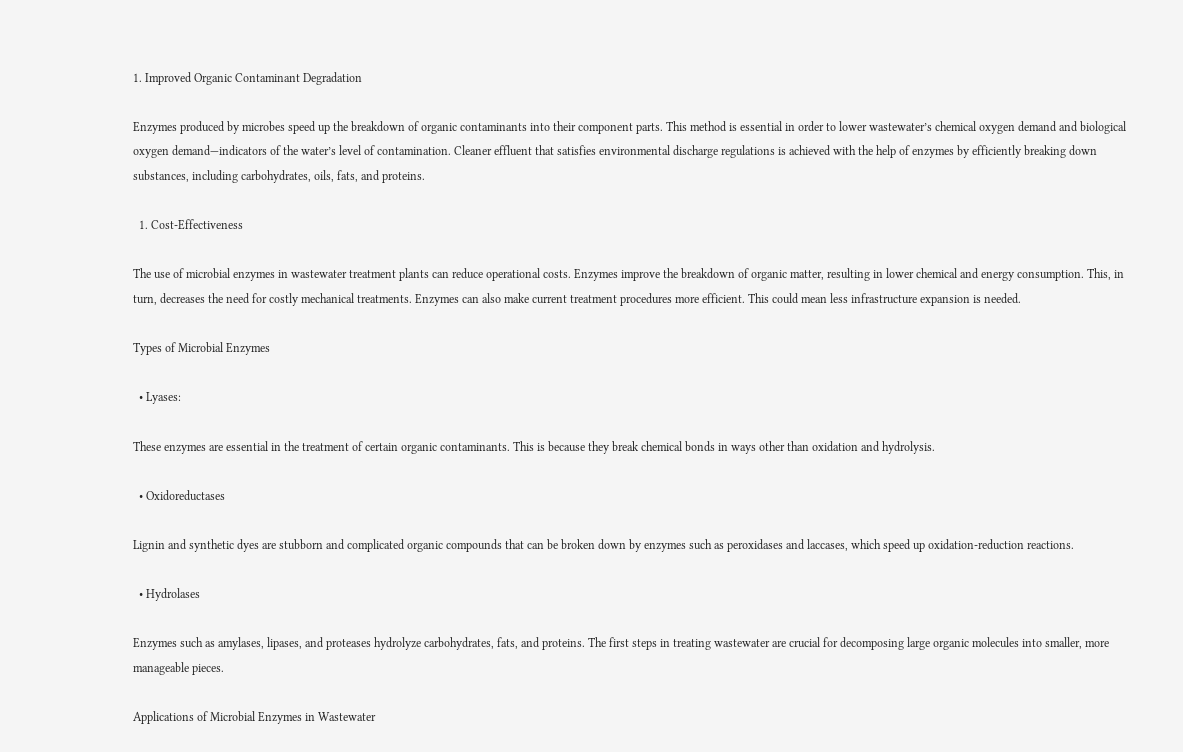1. Improved Organic Contaminant Degradation

Enzymes produced by microbes speed up the breakdown of organic contaminants into their component parts. This method is essential in order to lower wastewater’s chemical oxygen demand and biological oxygen demand—indicators of the water’s level of contamination. Cleaner effluent that satisfies environmental discharge regulations is achieved with the help of enzymes by efficiently breaking down substances, including carbohydrates, oils, fats, and proteins.

  1. Cost-Effectiveness

The use of microbial enzymes in wastewater treatment plants can reduce operational costs. Enzymes improve the breakdown of organic matter, resulting in lower chemical and energy consumption. This, in turn, decreases the need for costly mechanical treatments. Enzymes can also make current treatment procedures more efficient. This could mean less infrastructure expansion is needed.

Types of Microbial Enzymes

  • Lyases:

These enzymes are essential in the treatment of certain organic contaminants. This is because they break chemical bonds in ways other than oxidation and hydrolysis.

  • Oxidoreductases

Lignin and synthetic dyes are stubborn and complicated organic compounds that can be broken down by enzymes such as peroxidases and laccases, which speed up oxidation-reduction reactions.

  • Hydrolases

Enzymes such as amylases, lipases, and proteases hydrolyze carbohydrates, fats, and proteins. The first steps in treating wastewater are crucial for decomposing large organic molecules into smaller, more manageable pieces.

Applications of Microbial Enzymes in Wastewater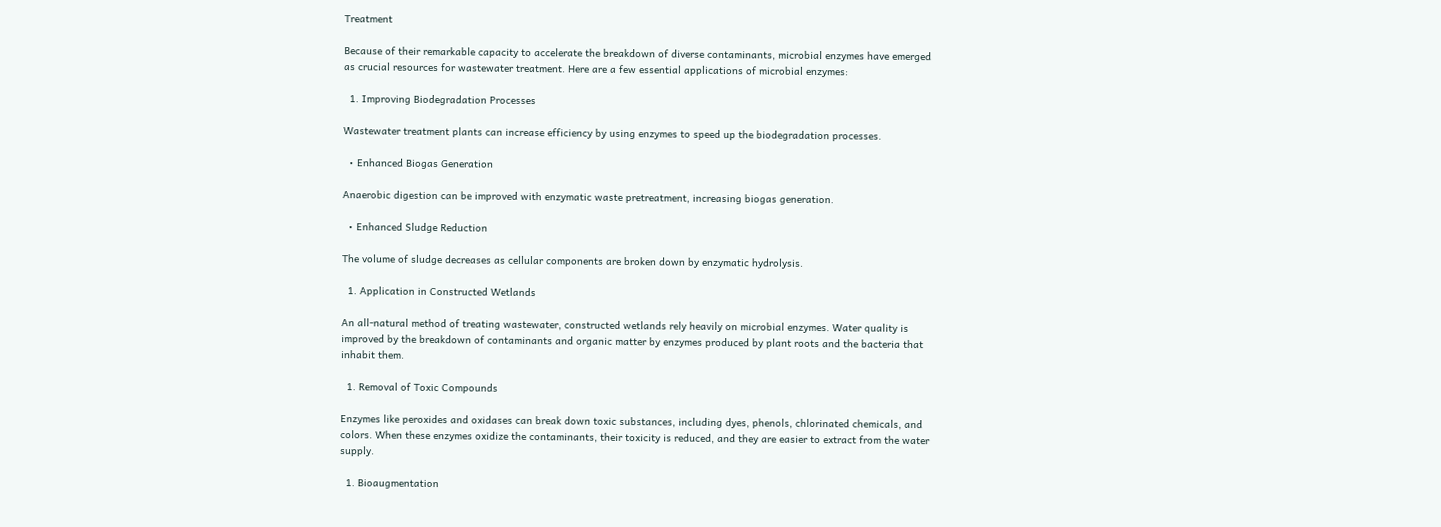Treatment

Because of their remarkable capacity to accelerate the breakdown of diverse contaminants, microbial enzymes have emerged as crucial resources for wastewater treatment. Here are a few essential applications of microbial enzymes:

  1. Improving Biodegradation Processes

Wastewater treatment plants can increase efficiency by using enzymes to speed up the biodegradation processes.

  • Enhanced Biogas Generation

Anaerobic digestion can be improved with enzymatic waste pretreatment, increasing biogas generation.

  • Enhanced Sludge Reduction

The volume of sludge decreases as cellular components are broken down by enzymatic hydrolysis.

  1. Application in Constructed Wetlands

An all-natural method of treating wastewater, constructed wetlands rely heavily on microbial enzymes. Water quality is improved by the breakdown of contaminants and organic matter by enzymes produced by plant roots and the bacteria that inhabit them.

  1. Removal of Toxic Compounds

Enzymes like peroxides and oxidases can break down toxic substances, including dyes, phenols, chlorinated chemicals, and colors. When these enzymes oxidize the contaminants, their toxicity is reduced, and they are easier to extract from the water supply.

  1. Bioaugmentation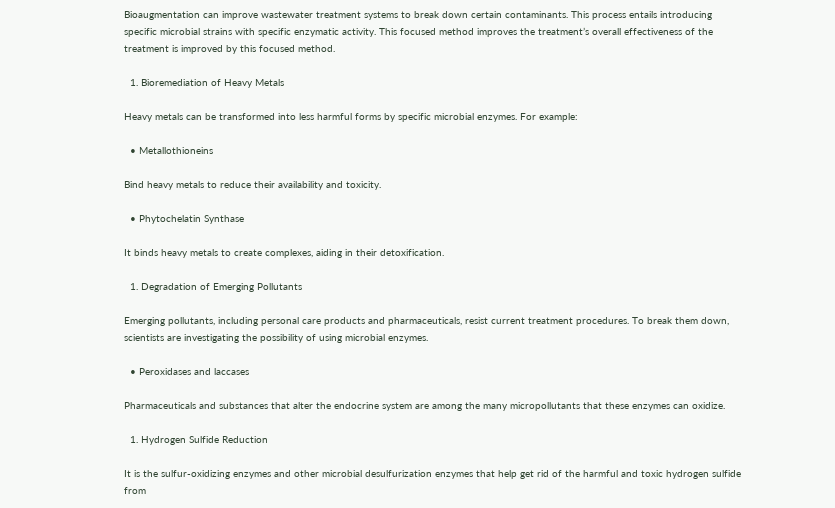Bioaugmentation can improve wastewater treatment systems to break down certain contaminants. This process entails introducing specific microbial strains with specific enzymatic activity. This focused method improves the treatment’s overall effectiveness of the treatment is improved by this focused method.

  1. Bioremediation of Heavy Metals

Heavy metals can be transformed into less harmful forms by specific microbial enzymes. For example:

  • Metallothioneins

Bind heavy metals to reduce their availability and toxicity.

  • Phytochelatin Synthase

It binds heavy metals to create complexes, aiding in their detoxification.

  1. Degradation of Emerging Pollutants

Emerging pollutants, including personal care products and pharmaceuticals, resist current treatment procedures. To break them down, scientists are investigating the possibility of using microbial enzymes.

  • Peroxidases and laccases

Pharmaceuticals and substances that alter the endocrine system are among the many micropollutants that these enzymes can oxidize.

  1. Hydrogen Sulfide Reduction

It is the sulfur-oxidizing enzymes and other microbial desulfurization enzymes that help get rid of the harmful and toxic hydrogen sulfide from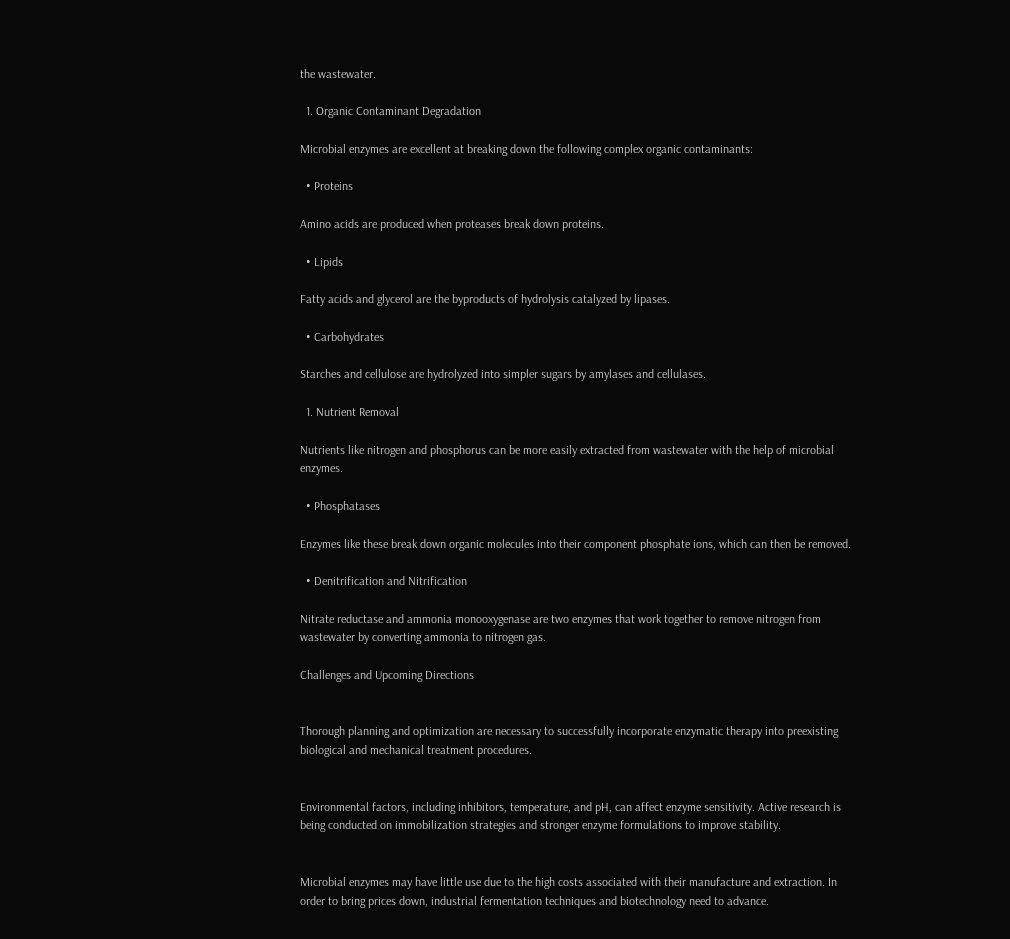the wastewater.

  1. Organic Contaminant Degradation

Microbial enzymes are excellent at breaking down the following complex organic contaminants:

  • Proteins

Amino acids are produced when proteases break down proteins.

  • Lipids

Fatty acids and glycerol are the byproducts of hydrolysis catalyzed by lipases.

  • Carbohydrates

Starches and cellulose are hydrolyzed into simpler sugars by amylases and cellulases.

  1. Nutrient Removal

Nutrients like nitrogen and phosphorus can be more easily extracted from wastewater with the help of microbial enzymes.

  • Phosphatases

Enzymes like these break down organic molecules into their component phosphate ions, which can then be removed.

  • Denitrification and Nitrification

Nitrate reductase and ammonia monooxygenase are two enzymes that work together to remove nitrogen from wastewater by converting ammonia to nitrogen gas.

Challenges and Upcoming Directions


Thorough planning and optimization are necessary to successfully incorporate enzymatic therapy into preexisting biological and mechanical treatment procedures.


Environmental factors, including inhibitors, temperature, and pH, can affect enzyme sensitivity. Active research is being conducted on immobilization strategies and stronger enzyme formulations to improve stability.


Microbial enzymes may have little use due to the high costs associated with their manufacture and extraction. In order to bring prices down, industrial fermentation techniques and biotechnology need to advance.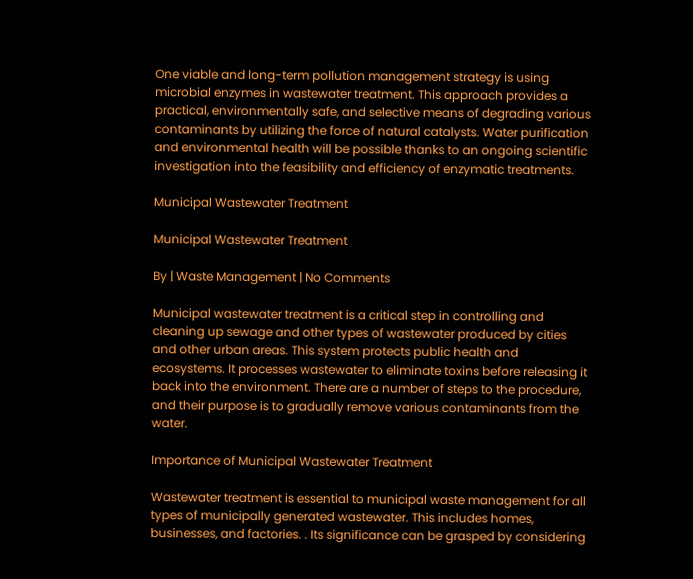One viable and long-term pollution management strategy is using microbial enzymes in wastewater treatment. This approach provides a practical, environmentally safe, and selective means of degrading various contaminants by utilizing the force of natural catalysts. Water purification and environmental health will be possible thanks to an ongoing scientific investigation into the feasibility and efficiency of enzymatic treatments.

Municipal Wastewater Treatment

Municipal Wastewater Treatment

By | Waste Management | No Comments

Municipal wastewater treatment is a critical step in controlling and cleaning up sewage and other types of wastewater produced by cities and other urban areas. This system protects public health and ecosystems. It processes wastewater to eliminate toxins before releasing it back into the environment. There are a number of steps to the procedure, and their purpose is to gradually remove various contaminants from the water.

Importance of Municipal Wastewater Treatment

Wastewater treatment is essential to municipal waste management for all types of municipally generated wastewater. This includes homes, businesses, and factories. . Its significance can be grasped by considering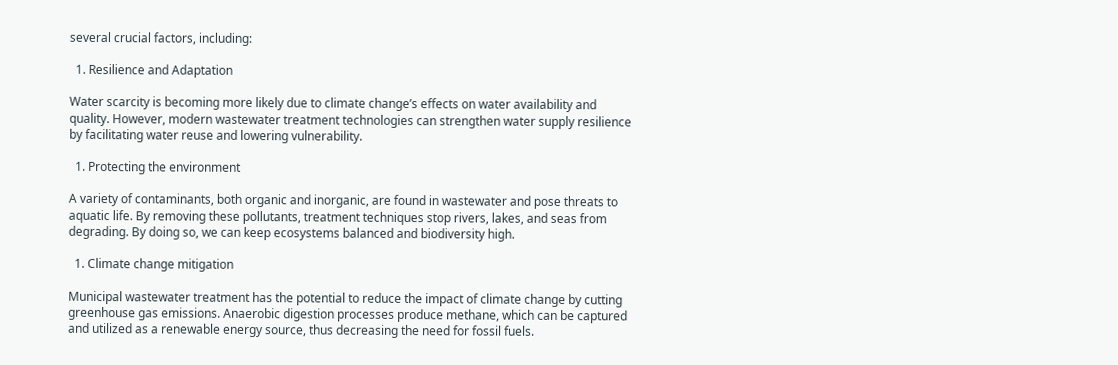several crucial factors, including:

  1. Resilience and Adaptation

Water scarcity is becoming more likely due to climate change’s effects on water availability and quality. However, modern wastewater treatment technologies can strengthen water supply resilience by facilitating water reuse and lowering vulnerability.

  1. Protecting the environment

A variety of contaminants, both organic and inorganic, are found in wastewater and pose threats to aquatic life. By removing these pollutants, treatment techniques stop rivers, lakes, and seas from degrading. By doing so, we can keep ecosystems balanced and biodiversity high.

  1. Climate change mitigation

Municipal wastewater treatment has the potential to reduce the impact of climate change by cutting greenhouse gas emissions. Anaerobic digestion processes produce methane, which can be captured and utilized as a renewable energy source, thus decreasing the need for fossil fuels.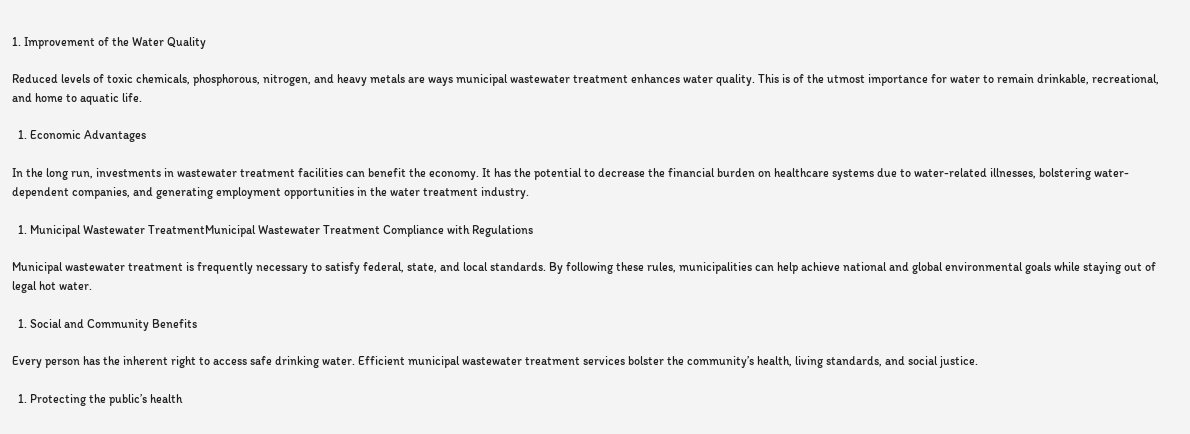1. Improvement of the Water Quality

Reduced levels of toxic chemicals, phosphorous, nitrogen, and heavy metals are ways municipal wastewater treatment enhances water quality. This is of the utmost importance for water to remain drinkable, recreational, and home to aquatic life.

  1. Economic Advantages

In the long run, investments in wastewater treatment facilities can benefit the economy. It has the potential to decrease the financial burden on healthcare systems due to water-related illnesses, bolstering water-dependent companies, and generating employment opportunities in the water treatment industry.

  1. Municipal Wastewater TreatmentMunicipal Wastewater Treatment Compliance with Regulations

Municipal wastewater treatment is frequently necessary to satisfy federal, state, and local standards. By following these rules, municipalities can help achieve national and global environmental goals while staying out of legal hot water.

  1. Social and Community Benefits

Every person has the inherent right to access safe drinking water. Efficient municipal wastewater treatment services bolster the community’s health, living standards, and social justice.

  1. Protecting the public’s health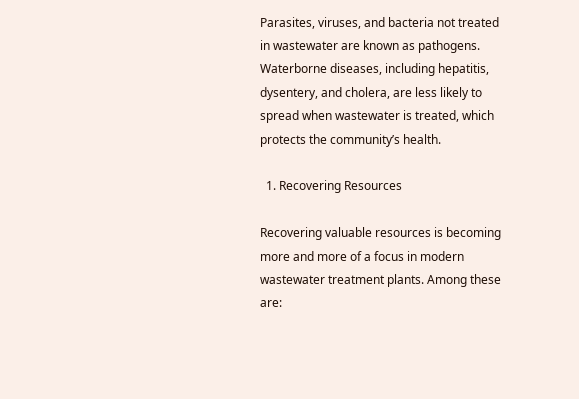Parasites, viruses, and bacteria not treated in wastewater are known as pathogens. Waterborne diseases, including hepatitis, dysentery, and cholera, are less likely to spread when wastewater is treated, which protects the community’s health.

  1. Recovering Resources

Recovering valuable resources is becoming more and more of a focus in modern wastewater treatment plants. Among these are: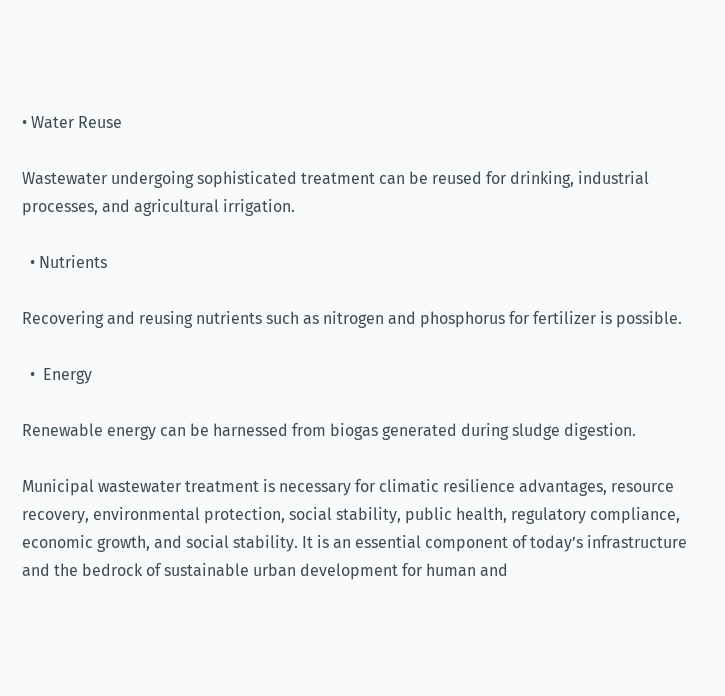• Water Reuse

Wastewater undergoing sophisticated treatment can be reused for drinking, industrial processes, and agricultural irrigation.

  • Nutrients

Recovering and reusing nutrients such as nitrogen and phosphorus for fertilizer is possible.

  •  Energy

Renewable energy can be harnessed from biogas generated during sludge digestion.

Municipal wastewater treatment is necessary for climatic resilience advantages, resource recovery, environmental protection, social stability, public health, regulatory compliance, economic growth, and social stability. It is an essential component of today’s infrastructure and the bedrock of sustainable urban development for human and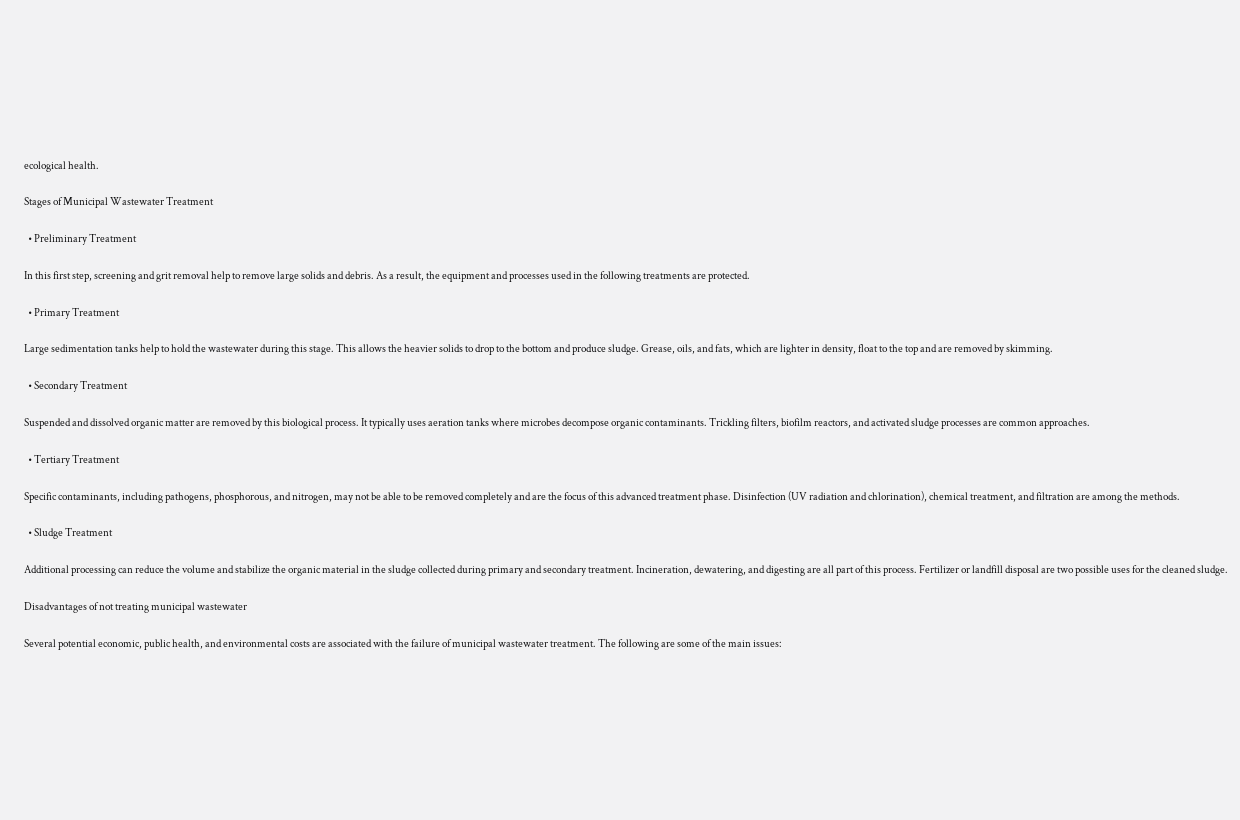ecological health.

Stages of Municipal Wastewater Treatment

  • Preliminary Treatment

In this first step, screening and grit removal help to remove large solids and debris. As a result, the equipment and processes used in the following treatments are protected.

  • Primary Treatment

Large sedimentation tanks help to hold the wastewater during this stage. This allows the heavier solids to drop to the bottom and produce sludge. Grease, oils, and fats, which are lighter in density, float to the top and are removed by skimming.

  • Secondary Treatment

Suspended and dissolved organic matter are removed by this biological process. It typically uses aeration tanks where microbes decompose organic contaminants. Trickling filters, biofilm reactors, and activated sludge processes are common approaches.

  • Tertiary Treatment

Specific contaminants, including pathogens, phosphorous, and nitrogen, may not be able to be removed completely and are the focus of this advanced treatment phase. Disinfection (UV radiation and chlorination), chemical treatment, and filtration are among the methods.

  • Sludge Treatment

Additional processing can reduce the volume and stabilize the organic material in the sludge collected during primary and secondary treatment. Incineration, dewatering, and digesting are all part of this process. Fertilizer or landfill disposal are two possible uses for the cleaned sludge.

Disadvantages of not treating municipal wastewater

Several potential economic, public health, and environmental costs are associated with the failure of municipal wastewater treatment. The following are some of the main issues: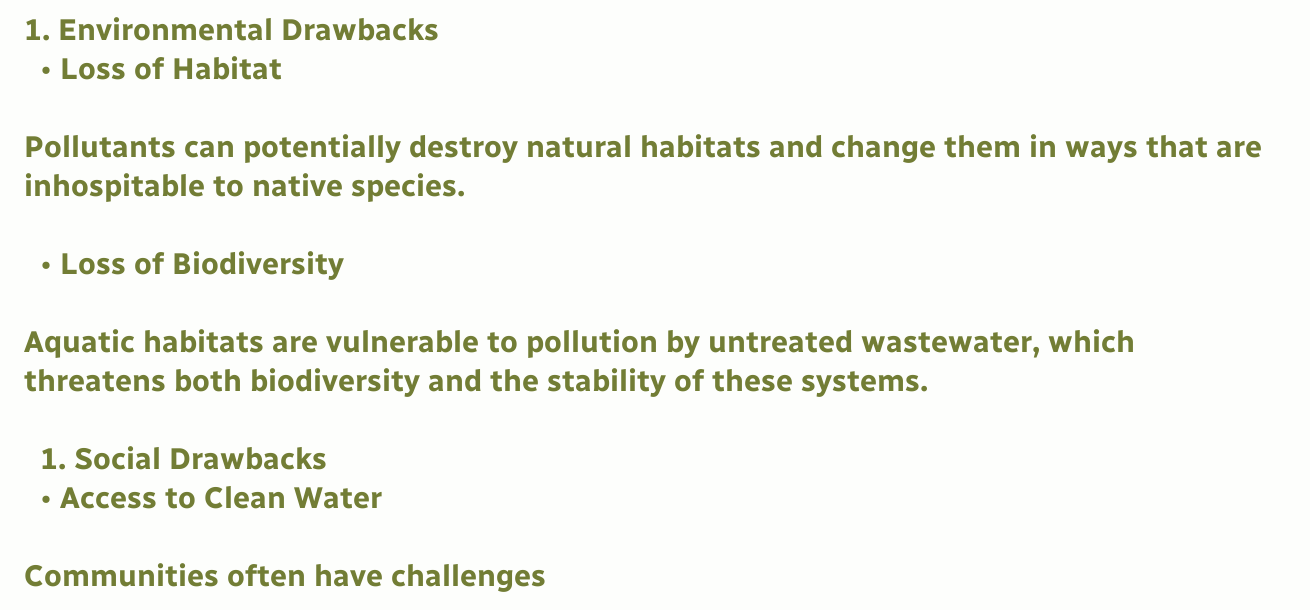1. Environmental Drawbacks
  • Loss of Habitat

Pollutants can potentially destroy natural habitats and change them in ways that are inhospitable to native species.

  • Loss of Biodiversity

Aquatic habitats are vulnerable to pollution by untreated wastewater, which threatens both biodiversity and the stability of these systems.

  1. Social Drawbacks
  • Access to Clean Water

Communities often have challenges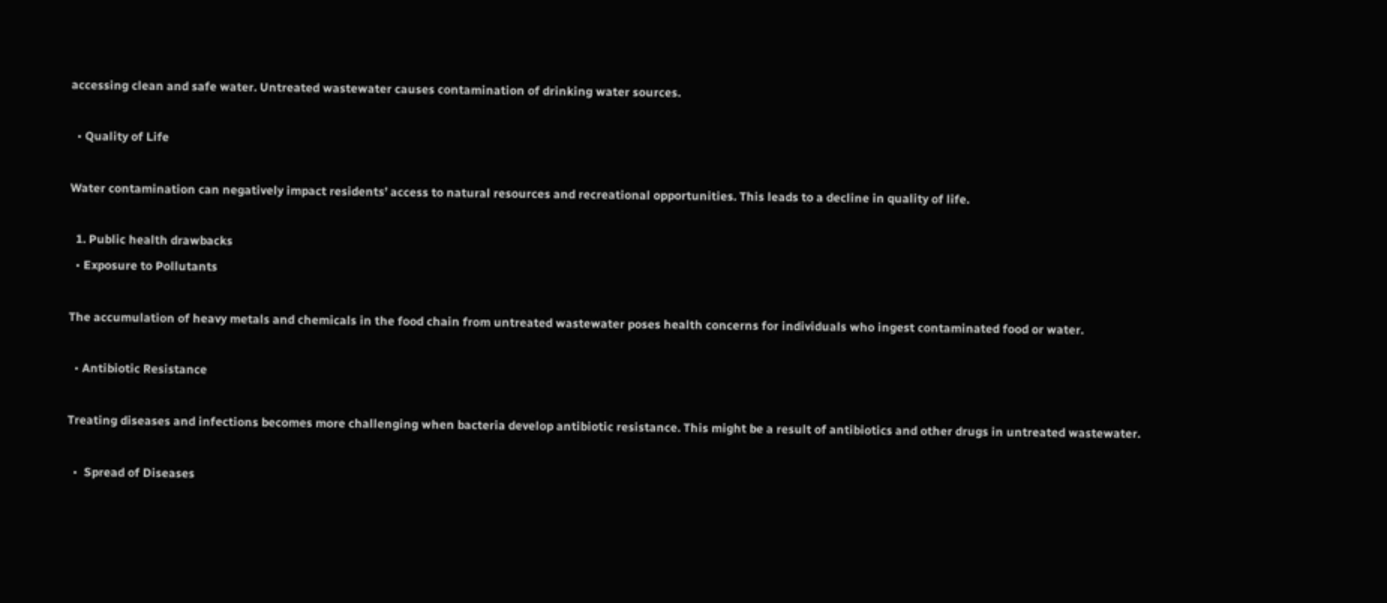accessing clean and safe water. Untreated wastewater causes contamination of drinking water sources.

  • Quality of Life

Water contamination can negatively impact residents’ access to natural resources and recreational opportunities. This leads to a decline in quality of life.

  1. Public health drawbacks
  • Exposure to Pollutants

The accumulation of heavy metals and chemicals in the food chain from untreated wastewater poses health concerns for individuals who ingest contaminated food or water.

  • Antibiotic Resistance

Treating diseases and infections becomes more challenging when bacteria develop antibiotic resistance. This might be a result of antibiotics and other drugs in untreated wastewater.

  •  Spread of Diseases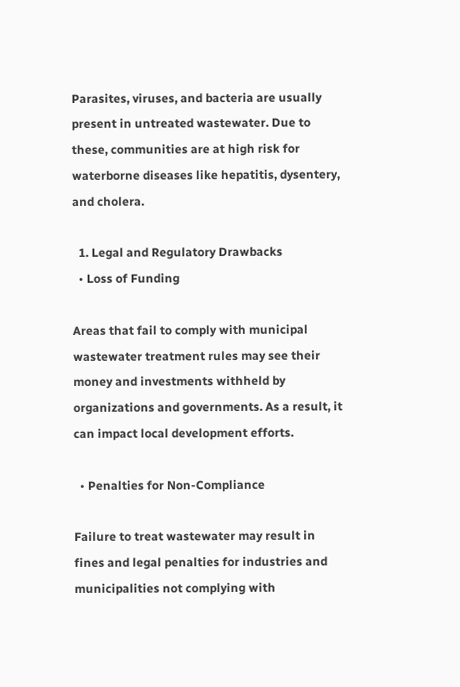Parasites, viruses, and bacteria are usually present in untreated wastewater. Due to these, communities are at high risk for waterborne diseases like hepatitis, dysentery, and cholera.

  1. Legal and Regulatory Drawbacks
  • Loss of Funding

Areas that fail to comply with municipal wastewater treatment rules may see their money and investments withheld by organizations and governments. As a result, it can impact local development efforts.

  • Penalties for Non-Compliance

Failure to treat wastewater may result in fines and legal penalties for industries and municipalities not complying with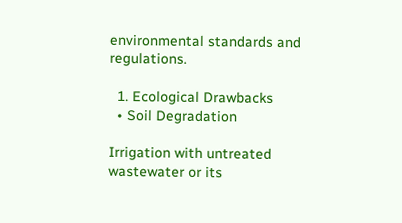environmental standards and regulations.

  1. Ecological Drawbacks
  • Soil Degradation

Irrigation with untreated wastewater or its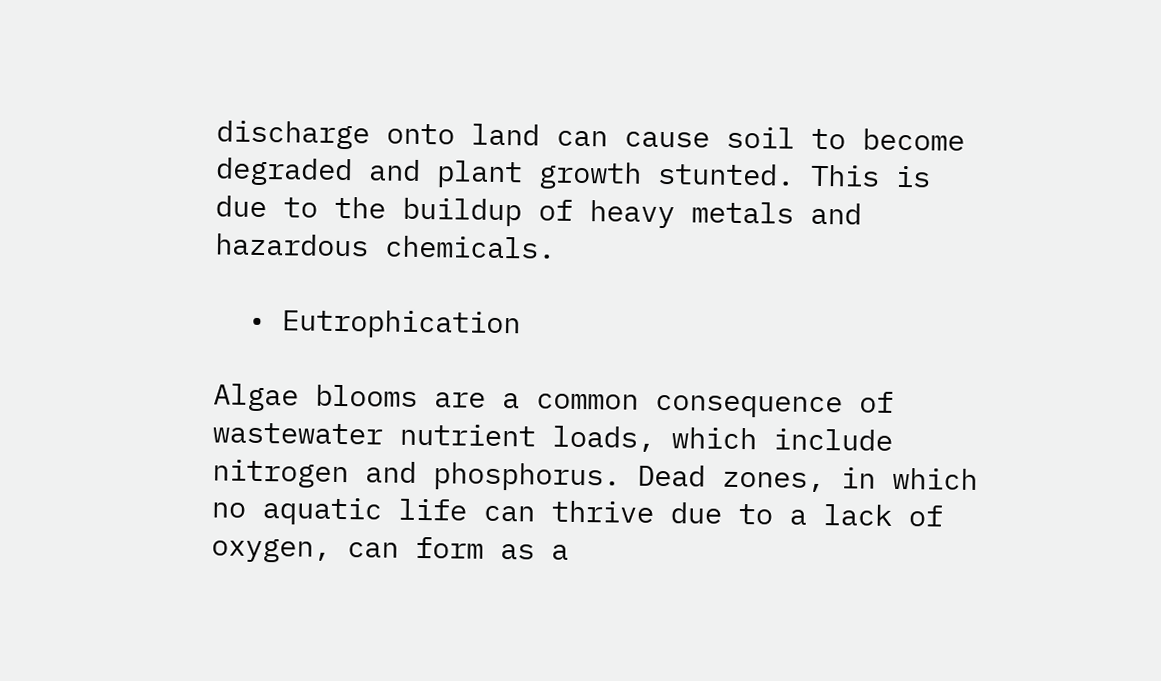discharge onto land can cause soil to become degraded and plant growth stunted. This is due to the buildup of heavy metals and hazardous chemicals.

  • Eutrophication

Algae blooms are a common consequence of wastewater nutrient loads, which include nitrogen and phosphorus. Dead zones, in which no aquatic life can thrive due to a lack of oxygen, can form as a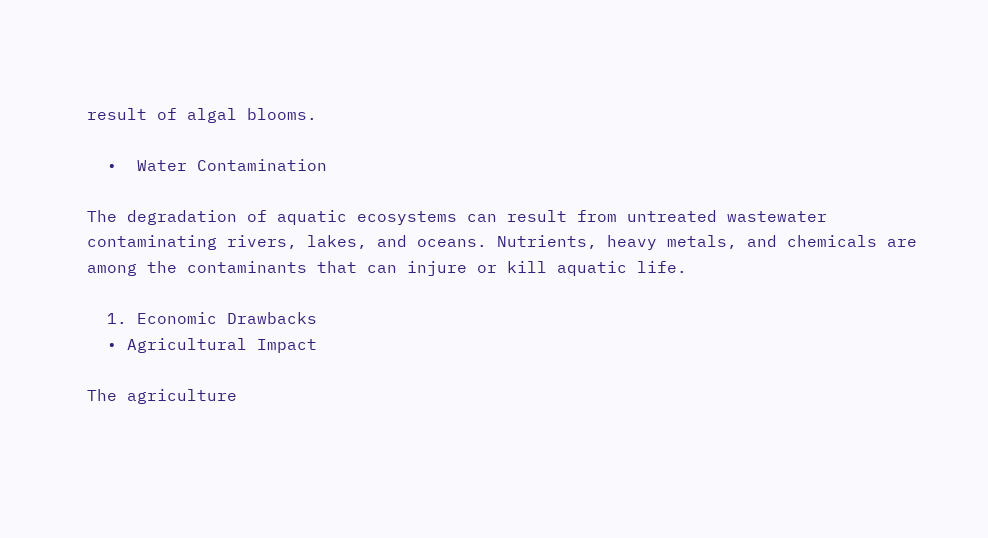result of algal blooms.

  •  Water Contamination

The degradation of aquatic ecosystems can result from untreated wastewater contaminating rivers, lakes, and oceans. Nutrients, heavy metals, and chemicals are among the contaminants that can injure or kill aquatic life.

  1. Economic Drawbacks
  • Agricultural Impact

The agriculture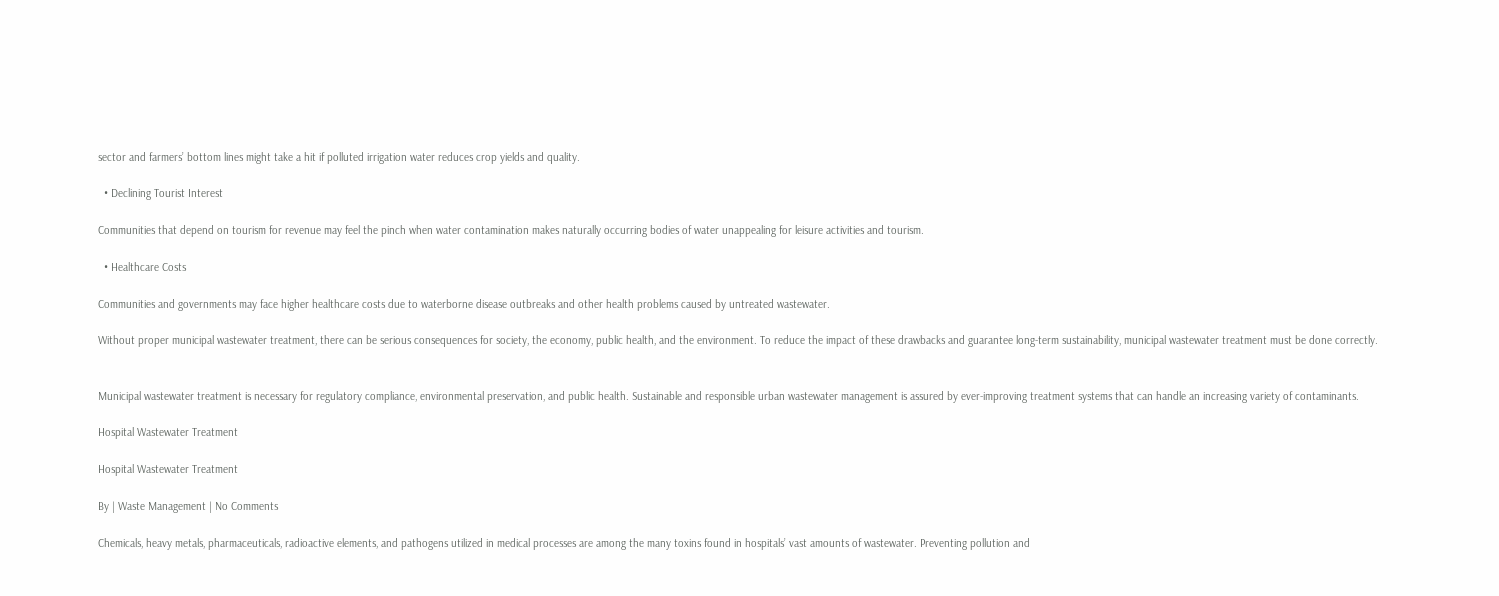sector and farmers’ bottom lines might take a hit if polluted irrigation water reduces crop yields and quality.

  • Declining Tourist Interest

Communities that depend on tourism for revenue may feel the pinch when water contamination makes naturally occurring bodies of water unappealing for leisure activities and tourism.

  • Healthcare Costs

Communities and governments may face higher healthcare costs due to waterborne disease outbreaks and other health problems caused by untreated wastewater.

Without proper municipal wastewater treatment, there can be serious consequences for society, the economy, public health, and the environment. To reduce the impact of these drawbacks and guarantee long-term sustainability, municipal wastewater treatment must be done correctly.


Municipal wastewater treatment is necessary for regulatory compliance, environmental preservation, and public health. Sustainable and responsible urban wastewater management is assured by ever-improving treatment systems that can handle an increasing variety of contaminants.

Hospital Wastewater Treatment

Hospital Wastewater Treatment

By | Waste Management | No Comments

Chemicals, heavy metals, pharmaceuticals, radioactive elements, and pathogens utilized in medical processes are among the many toxins found in hospitals’ vast amounts of wastewater. Preventing pollution and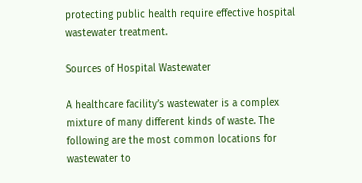protecting public health require effective hospital wastewater treatment.

Sources of Hospital Wastewater

A healthcare facility’s wastewater is a complex mixture of many different kinds of waste. The following are the most common locations for wastewater to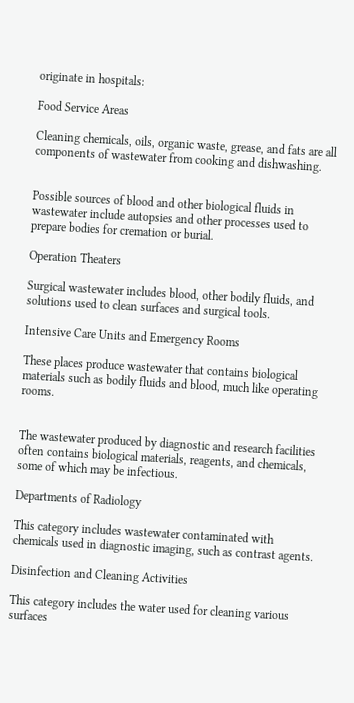originate in hospitals:

Food Service Areas

Cleaning chemicals, oils, organic waste, grease, and fats are all components of wastewater from cooking and dishwashing.


Possible sources of blood and other biological fluids in wastewater include autopsies and other processes used to prepare bodies for cremation or burial.

Operation Theaters

Surgical wastewater includes blood, other bodily fluids, and solutions used to clean surfaces and surgical tools.

Intensive Care Units and Emergency Rooms

These places produce wastewater that contains biological materials such as bodily fluids and blood, much like operating rooms.


The wastewater produced by diagnostic and research facilities often contains biological materials, reagents, and chemicals, some of which may be infectious.

Departments of Radiology

This category includes wastewater contaminated with chemicals used in diagnostic imaging, such as contrast agents.

Disinfection and Cleaning Activities

This category includes the water used for cleaning various surfaces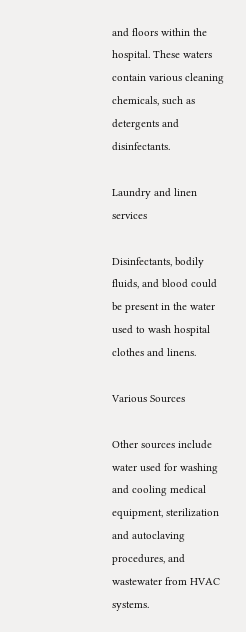and floors within the hospital. These waters contain various cleaning chemicals, such as detergents and disinfectants.

Laundry and linen services

Disinfectants, bodily fluids, and blood could be present in the water used to wash hospital clothes and linens.

Various Sources

Other sources include water used for washing and cooling medical equipment, sterilization and autoclaving procedures, and wastewater from HVAC systems.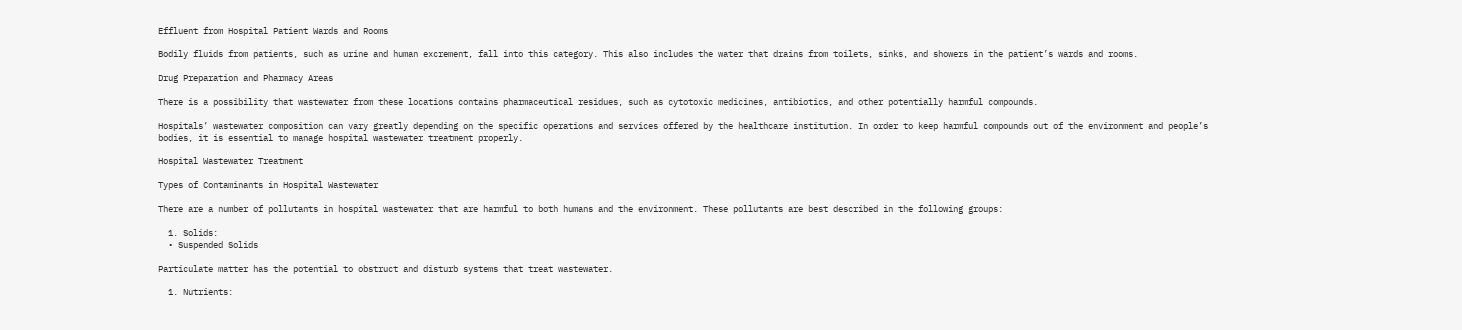Effluent from Hospital Patient Wards and Rooms

Bodily fluids from patients, such as urine and human excrement, fall into this category. This also includes the water that drains from toilets, sinks, and showers in the patient’s wards and rooms.

Drug Preparation and Pharmacy Areas

There is a possibility that wastewater from these locations contains pharmaceutical residues, such as cytotoxic medicines, antibiotics, and other potentially harmful compounds.

Hospitals’ wastewater composition can vary greatly depending on the specific operations and services offered by the healthcare institution. In order to keep harmful compounds out of the environment and people’s bodies, it is essential to manage hospital wastewater treatment properly.

Hospital Wastewater Treatment

Types of Contaminants in Hospital Wastewater

There are a number of pollutants in hospital wastewater that are harmful to both humans and the environment. These pollutants are best described in the following groups:

  1. Solids:
  • Suspended Solids

Particulate matter has the potential to obstruct and disturb systems that treat wastewater.

  1. Nutrients: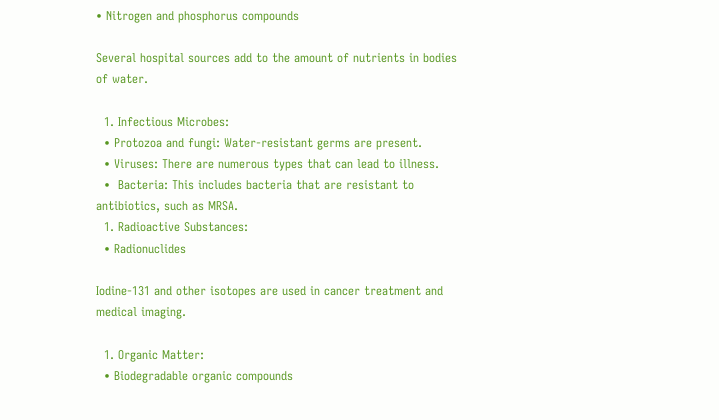• Nitrogen and phosphorus compounds

Several hospital sources add to the amount of nutrients in bodies of water.

  1. Infectious Microbes:
  • Protozoa and fungi: Water-resistant germs are present.
  • Viruses: There are numerous types that can lead to illness.
  •  Bacteria: This includes bacteria that are resistant to antibiotics, such as MRSA.
  1. Radioactive Substances:
  • Radionuclides

Iodine-131 and other isotopes are used in cancer treatment and medical imaging.

  1. Organic Matter:
  • Biodegradable organic compounds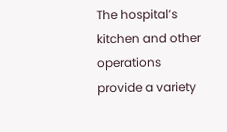The hospital’s kitchen and other operations provide a variety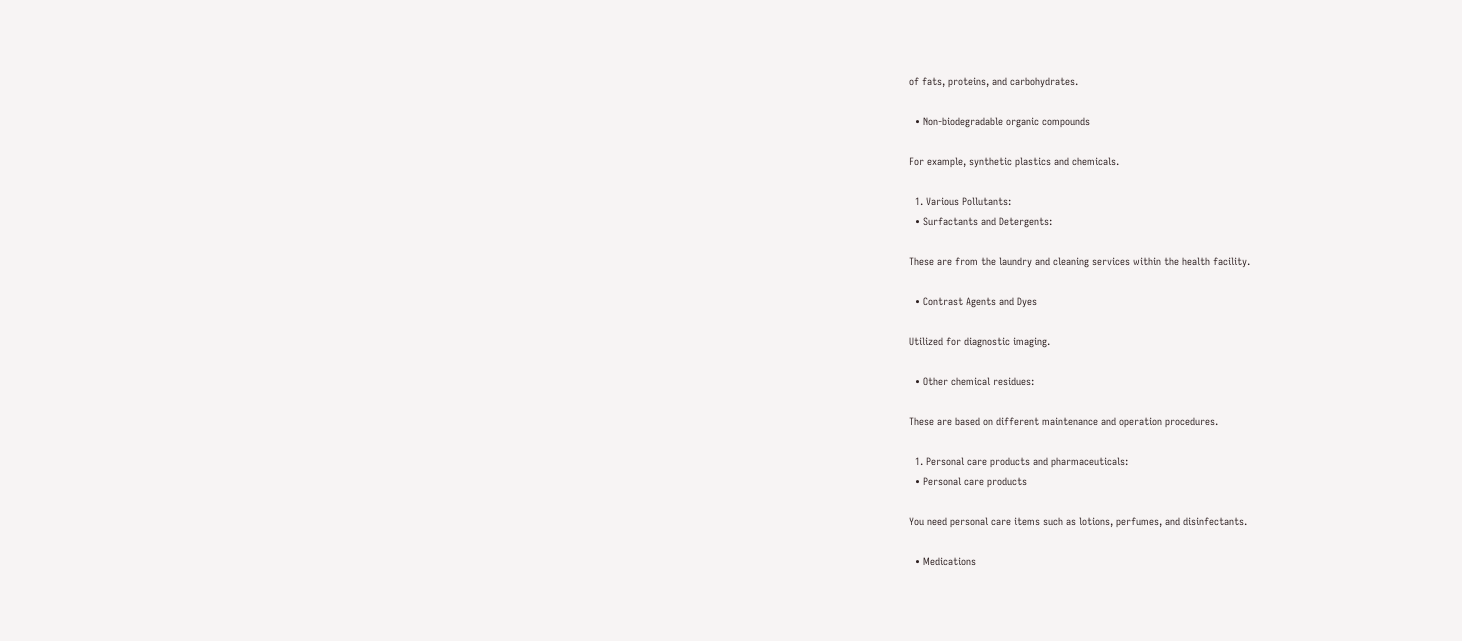of fats, proteins, and carbohydrates.

  • Non-biodegradable organic compounds

For example, synthetic plastics and chemicals.

  1. Various Pollutants:
  • Surfactants and Detergents:

These are from the laundry and cleaning services within the health facility.

  • Contrast Agents and Dyes

Utilized for diagnostic imaging.

  • Other chemical residues:

These are based on different maintenance and operation procedures.

  1. Personal care products and pharmaceuticals:
  • Personal care products

You need personal care items such as lotions, perfumes, and disinfectants.

  • Medications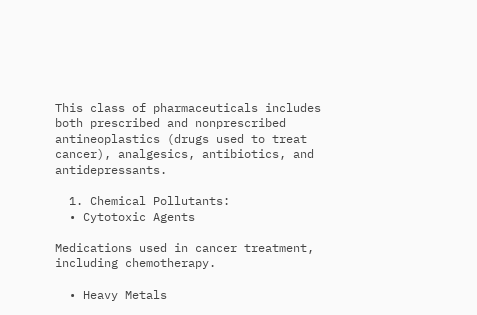This class of pharmaceuticals includes both prescribed and nonprescribed antineoplastics (drugs used to treat cancer), analgesics, antibiotics, and antidepressants.

  1. Chemical Pollutants:
  • Cytotoxic Agents

Medications used in cancer treatment, including chemotherapy.

  • Heavy Metals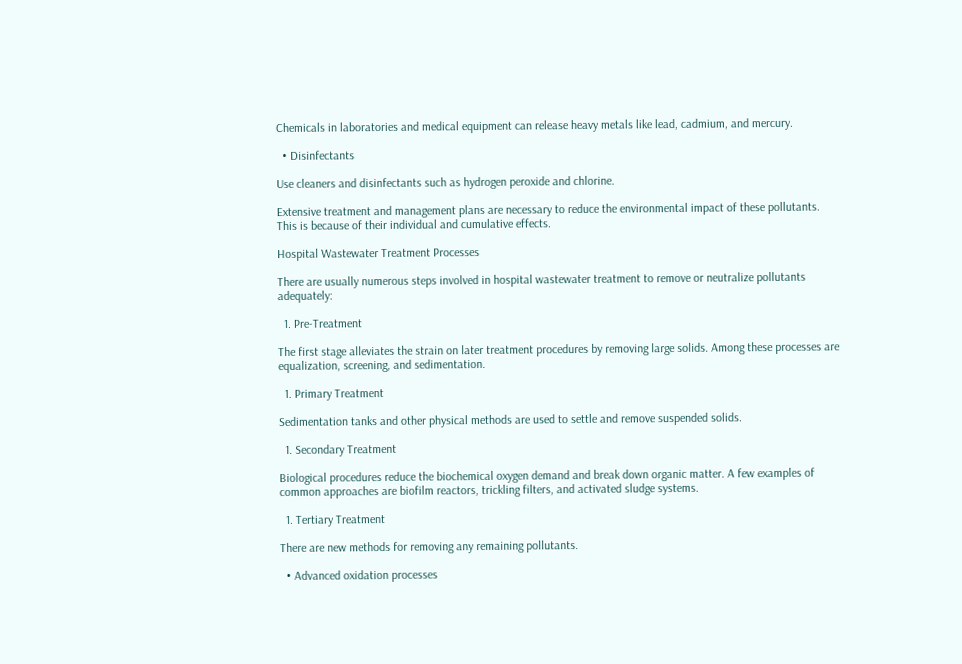Chemicals in laboratories and medical equipment can release heavy metals like lead, cadmium, and mercury.

  • Disinfectants

Use cleaners and disinfectants such as hydrogen peroxide and chlorine.

Extensive treatment and management plans are necessary to reduce the environmental impact of these pollutants. This is because of their individual and cumulative effects.

Hospital Wastewater Treatment Processes

There are usually numerous steps involved in hospital wastewater treatment to remove or neutralize pollutants adequately:

  1. Pre-Treatment

The first stage alleviates the strain on later treatment procedures by removing large solids. Among these processes are equalization, screening, and sedimentation.

  1. Primary Treatment

Sedimentation tanks and other physical methods are used to settle and remove suspended solids.

  1. Secondary Treatment

Biological procedures reduce the biochemical oxygen demand and break down organic matter. A few examples of common approaches are biofilm reactors, trickling filters, and activated sludge systems.

  1. Tertiary Treatment

There are new methods for removing any remaining pollutants.

  • Advanced oxidation processes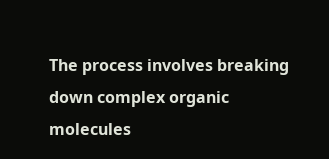The process involves breaking down complex organic molecules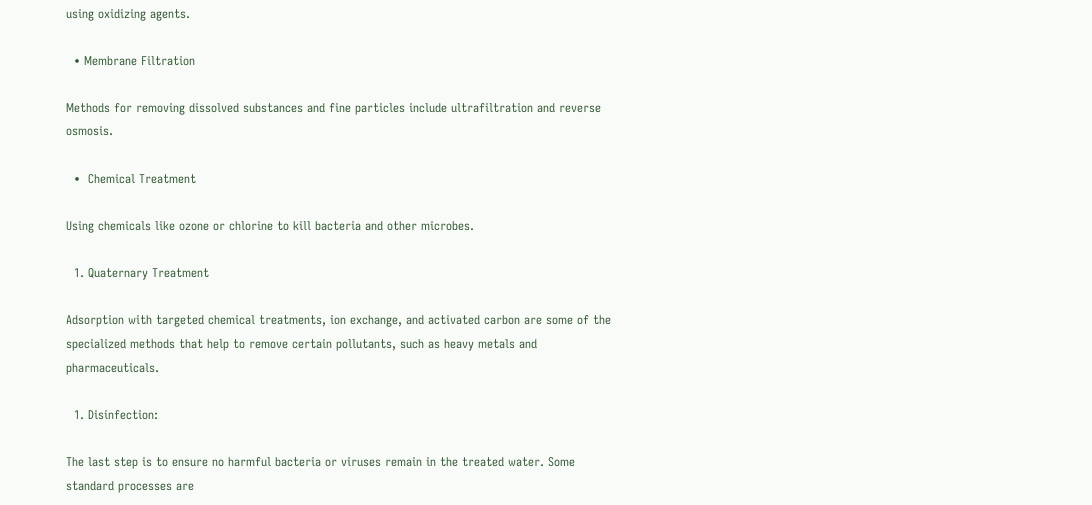using oxidizing agents.

  • Membrane Filtration

Methods for removing dissolved substances and fine particles include ultrafiltration and reverse osmosis.

  •  Chemical Treatment

Using chemicals like ozone or chlorine to kill bacteria and other microbes.

  1. Quaternary Treatment

Adsorption with targeted chemical treatments, ion exchange, and activated carbon are some of the specialized methods that help to remove certain pollutants, such as heavy metals and pharmaceuticals.

  1. Disinfection:

The last step is to ensure no harmful bacteria or viruses remain in the treated water. Some standard processes are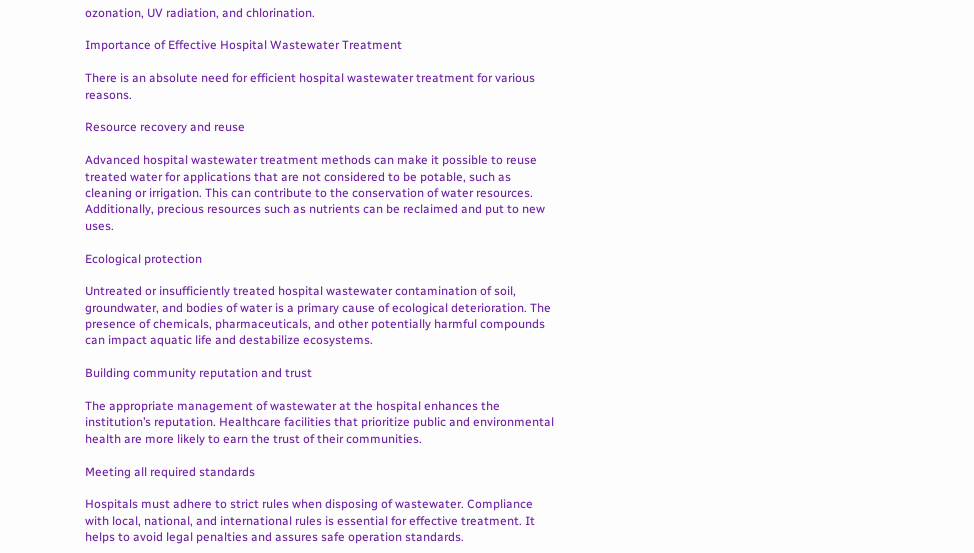ozonation, UV radiation, and chlorination.

Importance of Effective Hospital Wastewater Treatment

There is an absolute need for efficient hospital wastewater treatment for various reasons.

Resource recovery and reuse

Advanced hospital wastewater treatment methods can make it possible to reuse treated water for applications that are not considered to be potable, such as cleaning or irrigation. This can contribute to the conservation of water resources. Additionally, precious resources such as nutrients can be reclaimed and put to new uses.

Ecological protection

Untreated or insufficiently treated hospital wastewater contamination of soil, groundwater, and bodies of water is a primary cause of ecological deterioration. The presence of chemicals, pharmaceuticals, and other potentially harmful compounds can impact aquatic life and destabilize ecosystems.

Building community reputation and trust

The appropriate management of wastewater at the hospital enhances the institution’s reputation. Healthcare facilities that prioritize public and environmental health are more likely to earn the trust of their communities.

Meeting all required standards

Hospitals must adhere to strict rules when disposing of wastewater. Compliance with local, national, and international rules is essential for effective treatment. It helps to avoid legal penalties and assures safe operation standards.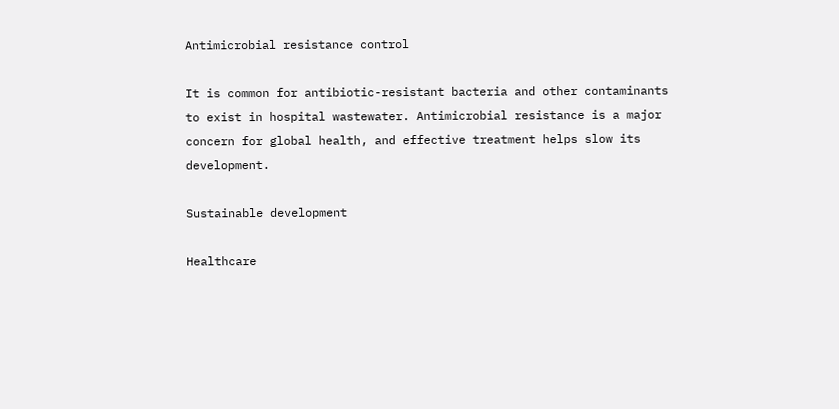Antimicrobial resistance control

It is common for antibiotic-resistant bacteria and other contaminants to exist in hospital wastewater. Antimicrobial resistance is a major concern for global health, and effective treatment helps slow its development.

Sustainable development

Healthcare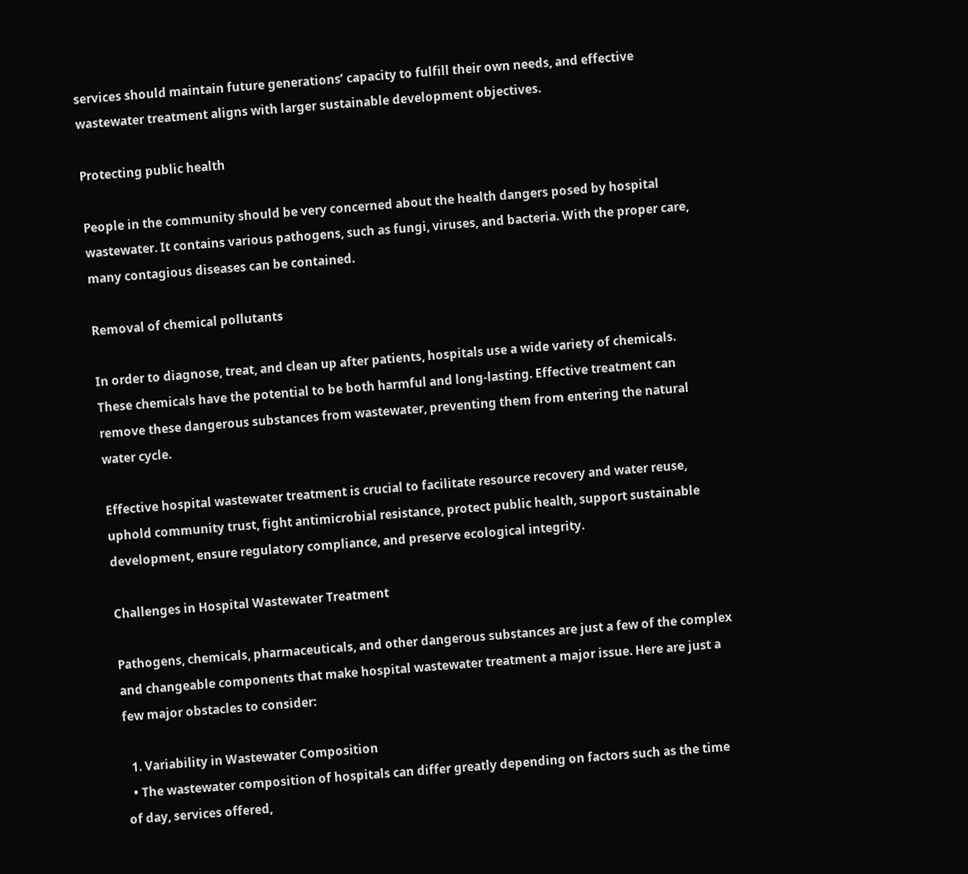services should maintain future generations’ capacity to fulfill their own needs, and effective wastewater treatment aligns with larger sustainable development objectives.

Protecting public health

People in the community should be very concerned about the health dangers posed by hospital wastewater. It contains various pathogens, such as fungi, viruses, and bacteria. With the proper care, many contagious diseases can be contained.

Removal of chemical pollutants

In order to diagnose, treat, and clean up after patients, hospitals use a wide variety of chemicals. These chemicals have the potential to be both harmful and long-lasting. Effective treatment can remove these dangerous substances from wastewater, preventing them from entering the natural water cycle.

Effective hospital wastewater treatment is crucial to facilitate resource recovery and water reuse, uphold community trust, fight antimicrobial resistance, protect public health, support sustainable development, ensure regulatory compliance, and preserve ecological integrity.

Challenges in Hospital Wastewater Treatment

Pathogens, chemicals, pharmaceuticals, and other dangerous substances are just a few of the complex and changeable components that make hospital wastewater treatment a major issue. Here are just a few major obstacles to consider:

  1. Variability in Wastewater Composition
  • The wastewater composition of hospitals can differ greatly depending on factors such as the time of day, services offered,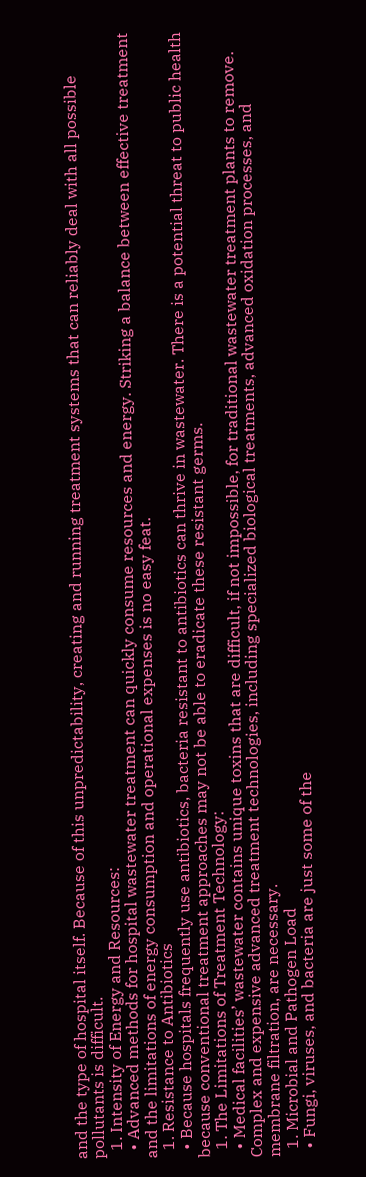and the type of hospital itself. Because of this unpredictability, creating and running treatment systems that can reliably deal with all possible pollutants is difficult.
  1. Intensity of Energy and Resources:
  • Advanced methods for hospital wastewater treatment can quickly consume resources and energy. Striking a balance between effective treatment and the limitations of energy consumption and operational expenses is no easy feat.
  1. Resistance to Antibiotics
  • Because hospitals frequently use antibiotics, bacteria resistant to antibiotics can thrive in wastewater. There is a potential threat to public health because conventional treatment approaches may not be able to eradicate these resistant germs.
  1. The Limitations of Treatment Technology:
  • Medical facilities’ wastewater contains unique toxins that are difficult, if not impossible, for traditional wastewater treatment plants to remove. Complex and expensive advanced treatment technologies, including specialized biological treatments, advanced oxidation processes, and membrane filtration, are necessary.
  1. Microbial and Pathogen Load
  • Fungi, viruses, and bacteria are just some of the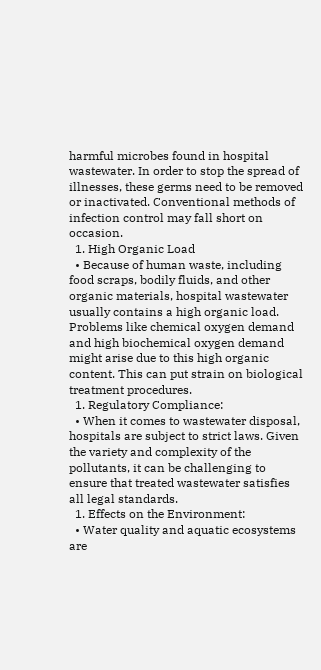harmful microbes found in hospital wastewater. In order to stop the spread of illnesses, these germs need to be removed or inactivated. Conventional methods of infection control may fall short on occasion.
  1. High Organic Load
  • Because of human waste, including food scraps, bodily fluids, and other organic materials, hospital wastewater usually contains a high organic load. Problems like chemical oxygen demand and high biochemical oxygen demand might arise due to this high organic content. This can put strain on biological treatment procedures.
  1. Regulatory Compliance:
  • When it comes to wastewater disposal, hospitals are subject to strict laws. Given the variety and complexity of the pollutants, it can be challenging to ensure that treated wastewater satisfies all legal standards.
  1. Effects on the Environment:
  • Water quality and aquatic ecosystems are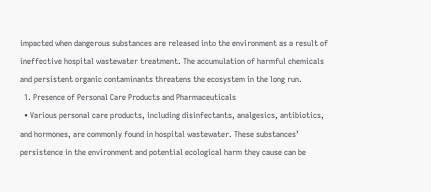impacted when dangerous substances are released into the environment as a result of ineffective hospital wastewater treatment. The accumulation of harmful chemicals and persistent organic contaminants threatens the ecosystem in the long run.
  1. Presence of Personal Care Products and Pharmaceuticals
  • Various personal care products, including disinfectants, analgesics, antibiotics, and hormones, are commonly found in hospital wastewater. These substances’ persistence in the environment and potential ecological harm they cause can be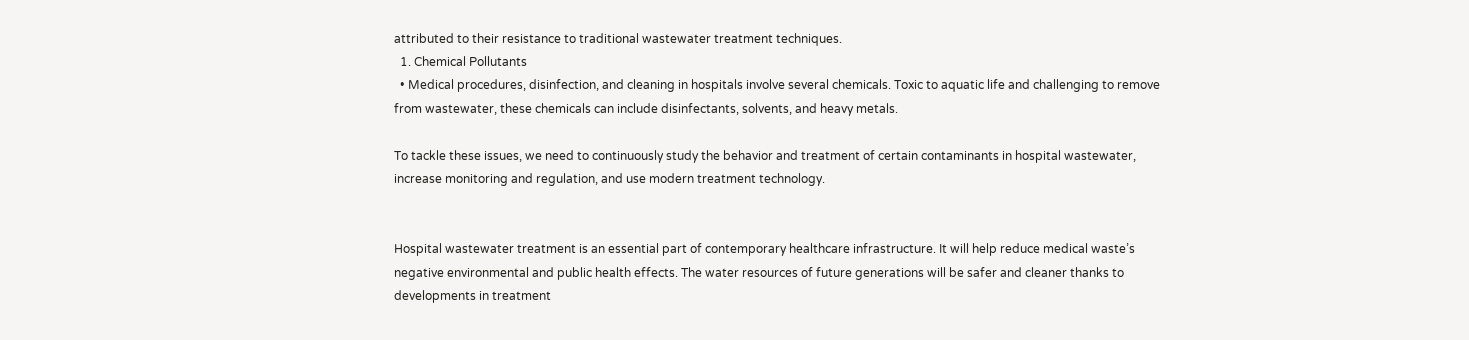attributed to their resistance to traditional wastewater treatment techniques.
  1. Chemical Pollutants
  • Medical procedures, disinfection, and cleaning in hospitals involve several chemicals. Toxic to aquatic life and challenging to remove from wastewater, these chemicals can include disinfectants, solvents, and heavy metals.

To tackle these issues, we need to continuously study the behavior and treatment of certain contaminants in hospital wastewater, increase monitoring and regulation, and use modern treatment technology.


Hospital wastewater treatment is an essential part of contemporary healthcare infrastructure. It will help reduce medical waste’s negative environmental and public health effects. The water resources of future generations will be safer and cleaner thanks to developments in treatment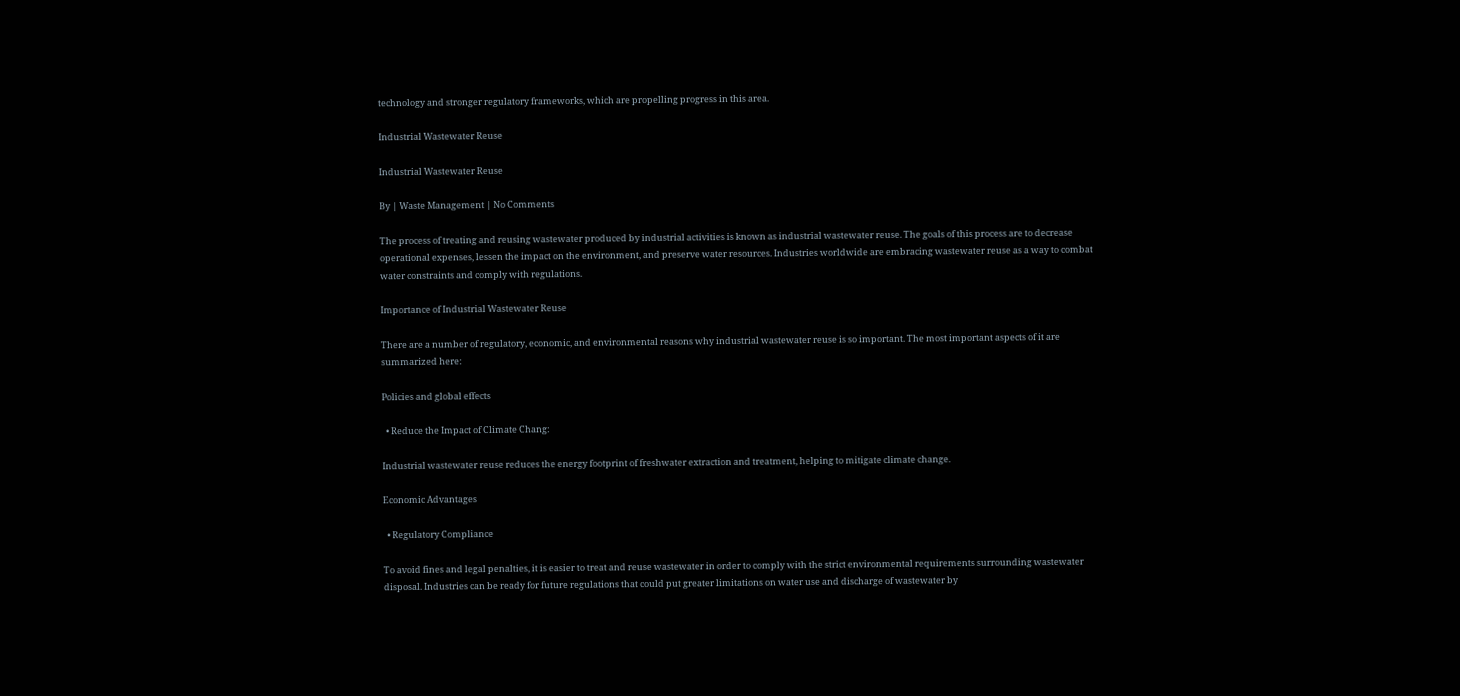technology and stronger regulatory frameworks, which are propelling progress in this area.

Industrial Wastewater Reuse

Industrial Wastewater Reuse

By | Waste Management | No Comments

The process of treating and reusing wastewater produced by industrial activities is known as industrial wastewater reuse. The goals of this process are to decrease operational expenses, lessen the impact on the environment, and preserve water resources. Industries worldwide are embracing wastewater reuse as a way to combat water constraints and comply with regulations.

Importance of Industrial Wastewater Reuse

There are a number of regulatory, economic, and environmental reasons why industrial wastewater reuse is so important. The most important aspects of it are summarized here:

Policies and global effects

  • Reduce the Impact of Climate Chang:

Industrial wastewater reuse reduces the energy footprint of freshwater extraction and treatment, helping to mitigate climate change.

Economic Advantages

  • Regulatory Compliance

To avoid fines and legal penalties, it is easier to treat and reuse wastewater in order to comply with the strict environmental requirements surrounding wastewater disposal. Industries can be ready for future regulations that could put greater limitations on water use and discharge of wastewater by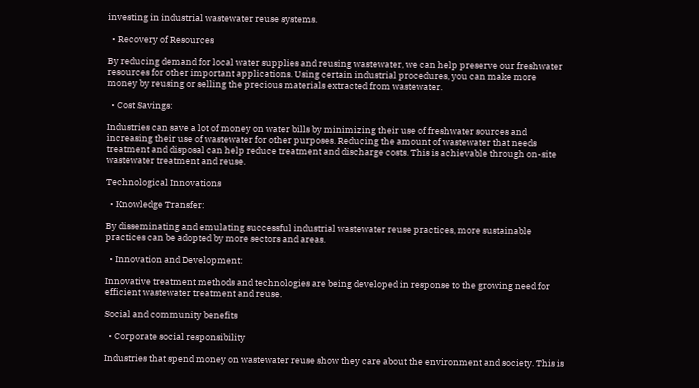investing in industrial wastewater reuse systems.

  • Recovery of Resources

By reducing demand for local water supplies and reusing wastewater, we can help preserve our freshwater resources for other important applications. Using certain industrial procedures, you can make more money by reusing or selling the precious materials extracted from wastewater.

  • Cost Savings:

Industries can save a lot of money on water bills by minimizing their use of freshwater sources and increasing their use of wastewater for other purposes. Reducing the amount of wastewater that needs treatment and disposal can help reduce treatment and discharge costs. This is achievable through on-site wastewater treatment and reuse.

Technological Innovations

  • Knowledge Transfer:

By disseminating and emulating successful industrial wastewater reuse practices, more sustainable practices can be adopted by more sectors and areas.

  • Innovation and Development:

Innovative treatment methods and technologies are being developed in response to the growing need for efficient wastewater treatment and reuse.

Social and community benefits

  • Corporate social responsibility

Industries that spend money on wastewater reuse show they care about the environment and society. This is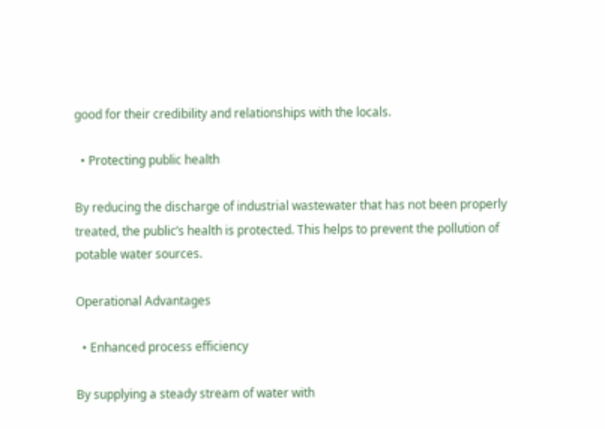good for their credibility and relationships with the locals.

  • Protecting public health

By reducing the discharge of industrial wastewater that has not been properly treated, the public’s health is protected. This helps to prevent the pollution of potable water sources.

Operational Advantages

  • Enhanced process efficiency

By supplying a steady stream of water with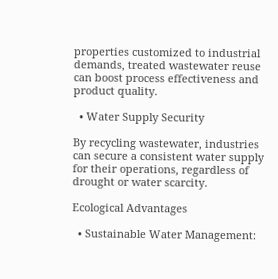properties customized to industrial demands, treated wastewater reuse can boost process effectiveness and product quality.

  • Water Supply Security

By recycling wastewater, industries can secure a consistent water supply for their operations, regardless of drought or water scarcity.

Ecological Advantages

  • Sustainable Water Management: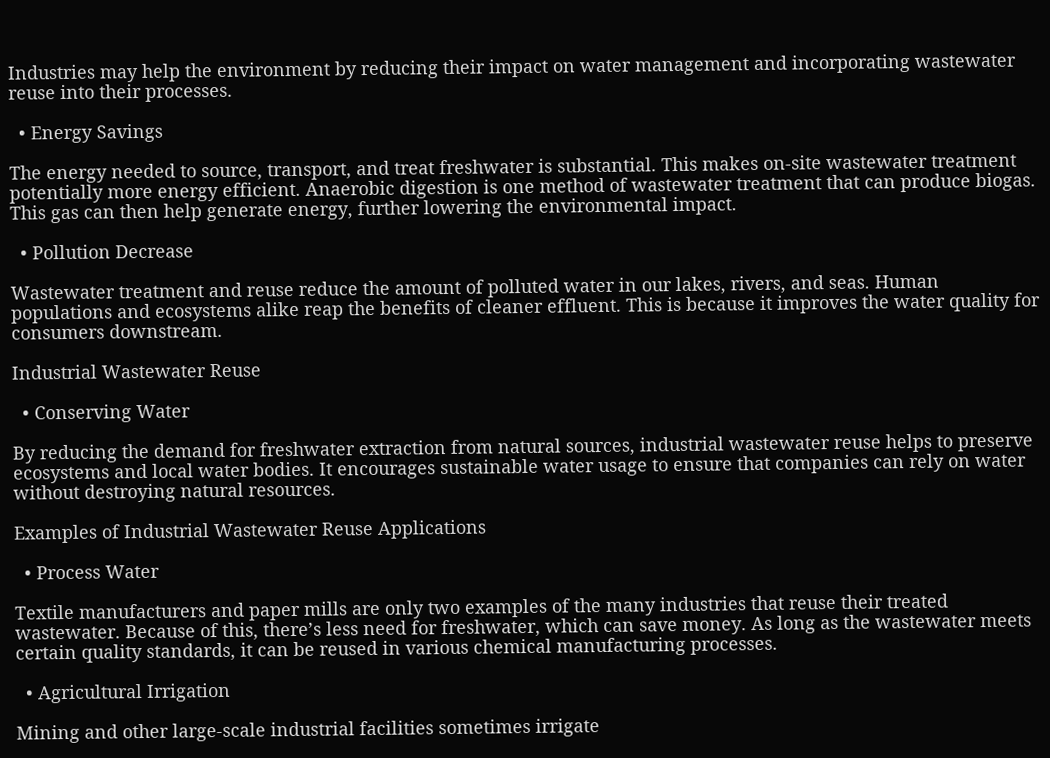Industries may help the environment by reducing their impact on water management and incorporating wastewater reuse into their processes.

  • Energy Savings

The energy needed to source, transport, and treat freshwater is substantial. This makes on-site wastewater treatment potentially more energy efficient. Anaerobic digestion is one method of wastewater treatment that can produce biogas. This gas can then help generate energy, further lowering the environmental impact.

  • Pollution Decrease

Wastewater treatment and reuse reduce the amount of polluted water in our lakes, rivers, and seas. Human populations and ecosystems alike reap the benefits of cleaner effluent. This is because it improves the water quality for consumers downstream.

Industrial Wastewater Reuse

  • Conserving Water

By reducing the demand for freshwater extraction from natural sources, industrial wastewater reuse helps to preserve ecosystems and local water bodies. It encourages sustainable water usage to ensure that companies can rely on water without destroying natural resources.

Examples of Industrial Wastewater Reuse Applications

  • Process Water

Textile manufacturers and paper mills are only two examples of the many industries that reuse their treated wastewater. Because of this, there’s less need for freshwater, which can save money. As long as the wastewater meets certain quality standards, it can be reused in various chemical manufacturing processes.

  • Agricultural Irrigation

Mining and other large-scale industrial facilities sometimes irrigate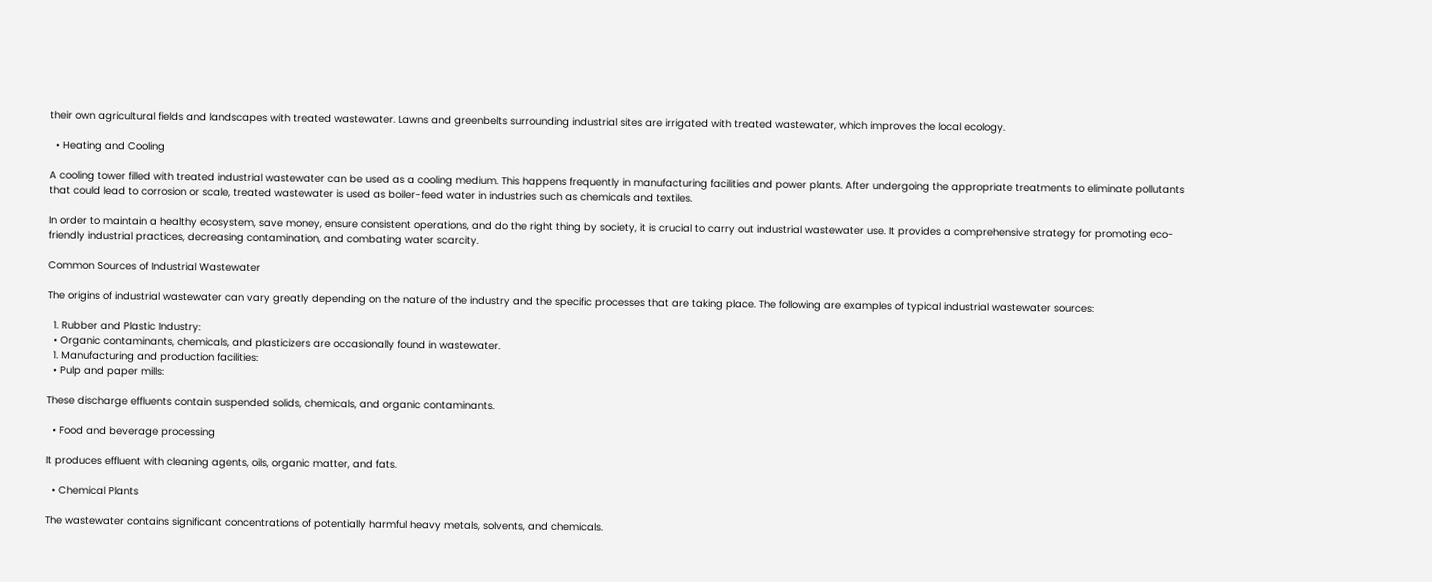their own agricultural fields and landscapes with treated wastewater. Lawns and greenbelts surrounding industrial sites are irrigated with treated wastewater, which improves the local ecology.

  • Heating and Cooling

A cooling tower filled with treated industrial wastewater can be used as a cooling medium. This happens frequently in manufacturing facilities and power plants. After undergoing the appropriate treatments to eliminate pollutants that could lead to corrosion or scale, treated wastewater is used as boiler-feed water in industries such as chemicals and textiles.

In order to maintain a healthy ecosystem, save money, ensure consistent operations, and do the right thing by society, it is crucial to carry out industrial wastewater use. It provides a comprehensive strategy for promoting eco-friendly industrial practices, decreasing contamination, and combating water scarcity.

Common Sources of Industrial Wastewater

The origins of industrial wastewater can vary greatly depending on the nature of the industry and the specific processes that are taking place. The following are examples of typical industrial wastewater sources:

  1. Rubber and Plastic Industry:
  • Organic contaminants, chemicals, and plasticizers are occasionally found in wastewater.
  1. Manufacturing and production facilities:
  • Pulp and paper mills:

These discharge effluents contain suspended solids, chemicals, and organic contaminants.

  • Food and beverage processing

It produces effluent with cleaning agents, oils, organic matter, and fats.

  • Chemical Plants

The wastewater contains significant concentrations of potentially harmful heavy metals, solvents, and chemicals.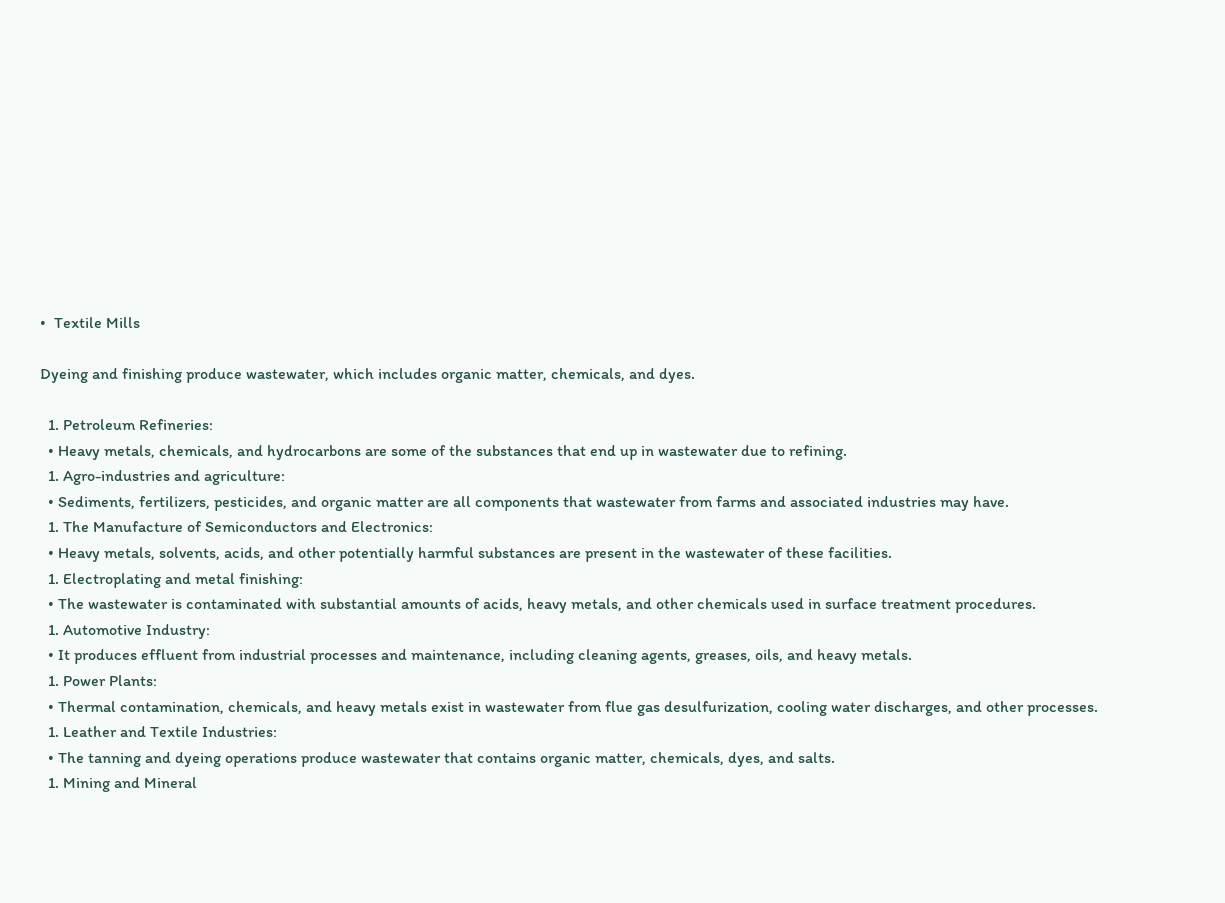•  Textile Mills

Dyeing and finishing produce wastewater, which includes organic matter, chemicals, and dyes.

  1. Petroleum Refineries:
  • Heavy metals, chemicals, and hydrocarbons are some of the substances that end up in wastewater due to refining.
  1. Agro-industries and agriculture:
  • Sediments, fertilizers, pesticides, and organic matter are all components that wastewater from farms and associated industries may have.
  1. The Manufacture of Semiconductors and Electronics:
  • Heavy metals, solvents, acids, and other potentially harmful substances are present in the wastewater of these facilities.
  1. Electroplating and metal finishing:
  • The wastewater is contaminated with substantial amounts of acids, heavy metals, and other chemicals used in surface treatment procedures.
  1. Automotive Industry:
  • It produces effluent from industrial processes and maintenance, including cleaning agents, greases, oils, and heavy metals.
  1. Power Plants:
  • Thermal contamination, chemicals, and heavy metals exist in wastewater from flue gas desulfurization, cooling water discharges, and other processes.
  1. Leather and Textile Industries:
  • The tanning and dyeing operations produce wastewater that contains organic matter, chemicals, dyes, and salts.
  1. Mining and Mineral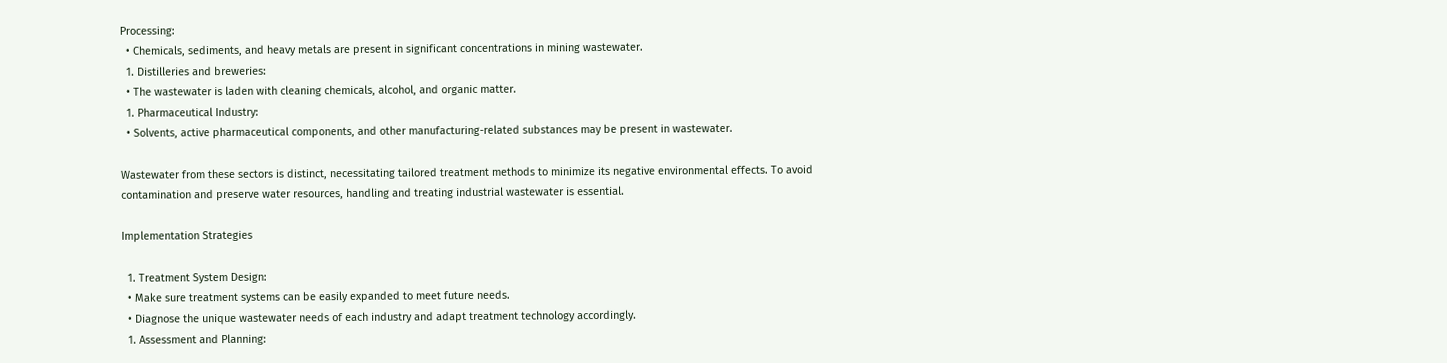Processing:
  • Chemicals, sediments, and heavy metals are present in significant concentrations in mining wastewater.
  1. Distilleries and breweries:
  • The wastewater is laden with cleaning chemicals, alcohol, and organic matter.
  1. Pharmaceutical Industry:
  • Solvents, active pharmaceutical components, and other manufacturing-related substances may be present in wastewater.

Wastewater from these sectors is distinct, necessitating tailored treatment methods to minimize its negative environmental effects. To avoid contamination and preserve water resources, handling and treating industrial wastewater is essential.

Implementation Strategies

  1. Treatment System Design:
  • Make sure treatment systems can be easily expanded to meet future needs.
  • Diagnose the unique wastewater needs of each industry and adapt treatment technology accordingly.
  1. Assessment and Planning: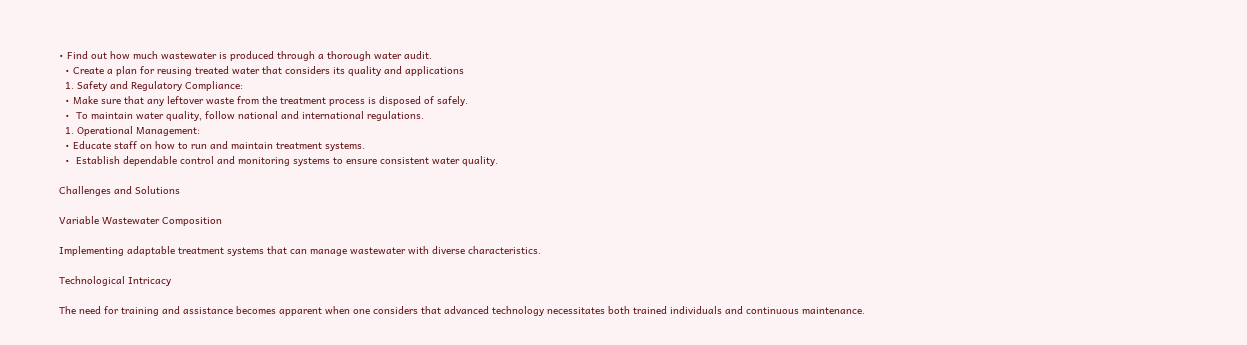• Find out how much wastewater is produced through a thorough water audit.
  • Create a plan for reusing treated water that considers its quality and applications
  1. Safety and Regulatory Compliance:
  • Make sure that any leftover waste from the treatment process is disposed of safely.
  •  To maintain water quality, follow national and international regulations.
  1. Operational Management:
  • Educate staff on how to run and maintain treatment systems.
  •  Establish dependable control and monitoring systems to ensure consistent water quality.

Challenges and Solutions

Variable Wastewater Composition

Implementing adaptable treatment systems that can manage wastewater with diverse characteristics.

Technological Intricacy

The need for training and assistance becomes apparent when one considers that advanced technology necessitates both trained individuals and continuous maintenance.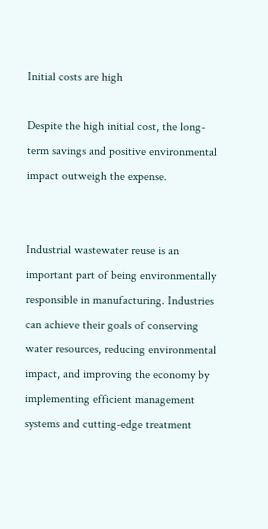Initial costs are high

Despite the high initial cost, the long-term savings and positive environmental impact outweigh the expense.


Industrial wastewater reuse is an important part of being environmentally responsible in manufacturing. Industries can achieve their goals of conserving water resources, reducing environmental impact, and improving the economy by implementing efficient management systems and cutting-edge treatment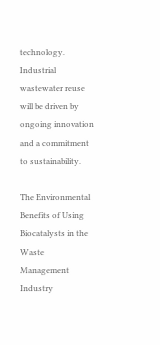technology. Industrial wastewater reuse will be driven by ongoing innovation and a commitment to sustainability.

The Environmental Benefits of Using Biocatalysts in the Waste Management Industry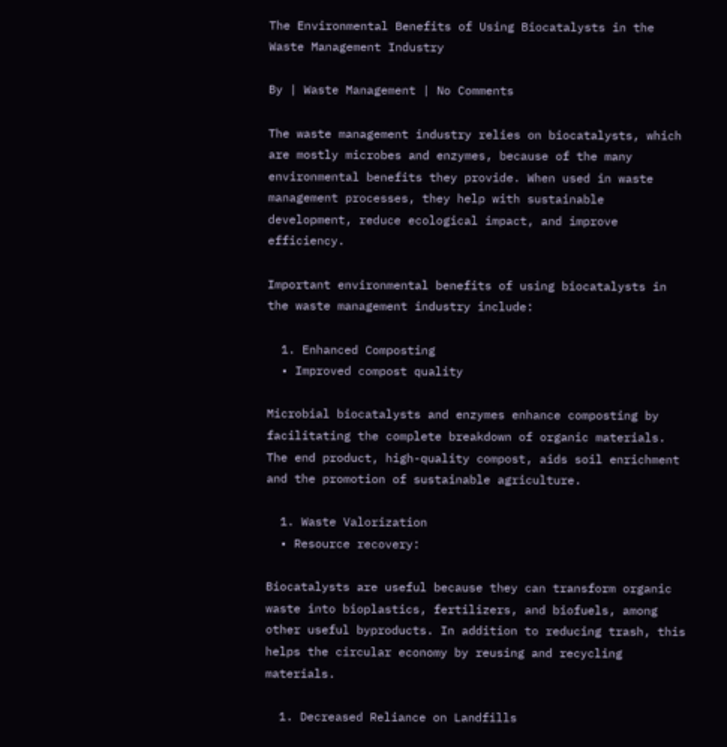The Environmental Benefits of Using Biocatalysts in the Waste Management Industry

By | Waste Management | No Comments

The waste management industry relies on biocatalysts, which are mostly microbes and enzymes, because of the many environmental benefits they provide. When used in waste management processes, they help with sustainable development, reduce ecological impact, and improve efficiency.

Important environmental benefits of using biocatalysts in the waste management industry include:

  1. Enhanced Composting
  • Improved compost quality

Microbial biocatalysts and enzymes enhance composting by facilitating the complete breakdown of organic materials. The end product, high-quality compost, aids soil enrichment and the promotion of sustainable agriculture.

  1. Waste Valorization
  • Resource recovery:

Biocatalysts are useful because they can transform organic waste into bioplastics, fertilizers, and biofuels, among other useful byproducts. In addition to reducing trash, this helps the circular economy by reusing and recycling materials.

  1. Decreased Reliance on Landfills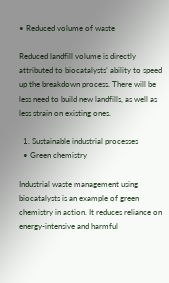• Reduced volume of waste

Reduced landfill volume is directly attributed to biocatalysts’ ability to speed up the breakdown process. There will be less need to build new landfills, as well as less strain on existing ones.

  1. Sustainable industrial processes
  • Green chemistry

Industrial waste management using biocatalysts is an example of green chemistry in action. It reduces reliance on energy-intensive and harmful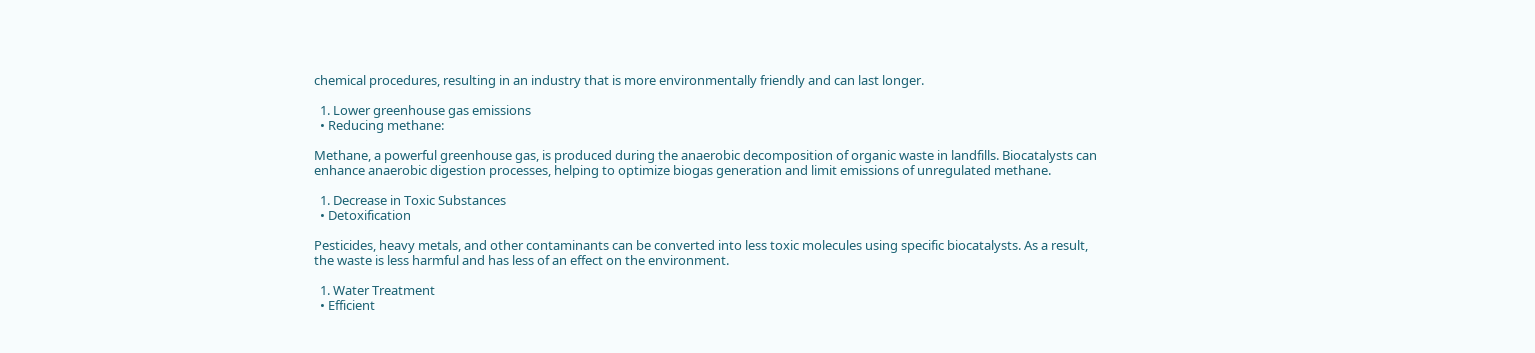chemical procedures, resulting in an industry that is more environmentally friendly and can last longer.

  1. Lower greenhouse gas emissions
  • Reducing methane:

Methane, a powerful greenhouse gas, is produced during the anaerobic decomposition of organic waste in landfills. Biocatalysts can enhance anaerobic digestion processes, helping to optimize biogas generation and limit emissions of unregulated methane.

  1. Decrease in Toxic Substances
  • Detoxification

Pesticides, heavy metals, and other contaminants can be converted into less toxic molecules using specific biocatalysts. As a result, the waste is less harmful and has less of an effect on the environment.

  1. Water Treatment
  • Efficient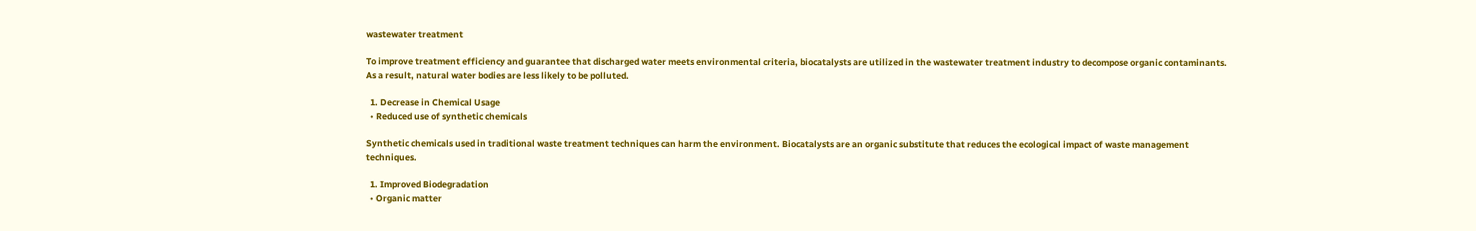wastewater treatment

To improve treatment efficiency and guarantee that discharged water meets environmental criteria, biocatalysts are utilized in the wastewater treatment industry to decompose organic contaminants. As a result, natural water bodies are less likely to be polluted.

  1. Decrease in Chemical Usage
  • Reduced use of synthetic chemicals

Synthetic chemicals used in traditional waste treatment techniques can harm the environment. Biocatalysts are an organic substitute that reduces the ecological impact of waste management techniques.

  1. Improved Biodegradation
  • Organic matter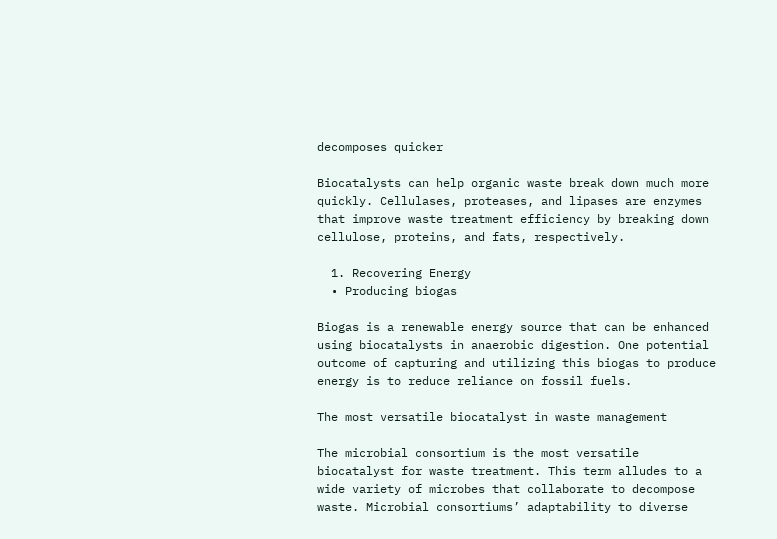decomposes quicker

Biocatalysts can help organic waste break down much more quickly. Cellulases, proteases, and lipases are enzymes that improve waste treatment efficiency by breaking down cellulose, proteins, and fats, respectively.

  1. Recovering Energy
  • Producing biogas

Biogas is a renewable energy source that can be enhanced using biocatalysts in anaerobic digestion. One potential outcome of capturing and utilizing this biogas to produce energy is to reduce reliance on fossil fuels.

The most versatile biocatalyst in waste management

The microbial consortium is the most versatile biocatalyst for waste treatment. This term alludes to a wide variety of microbes that collaborate to decompose waste. Microbial consortiums’ adaptability to diverse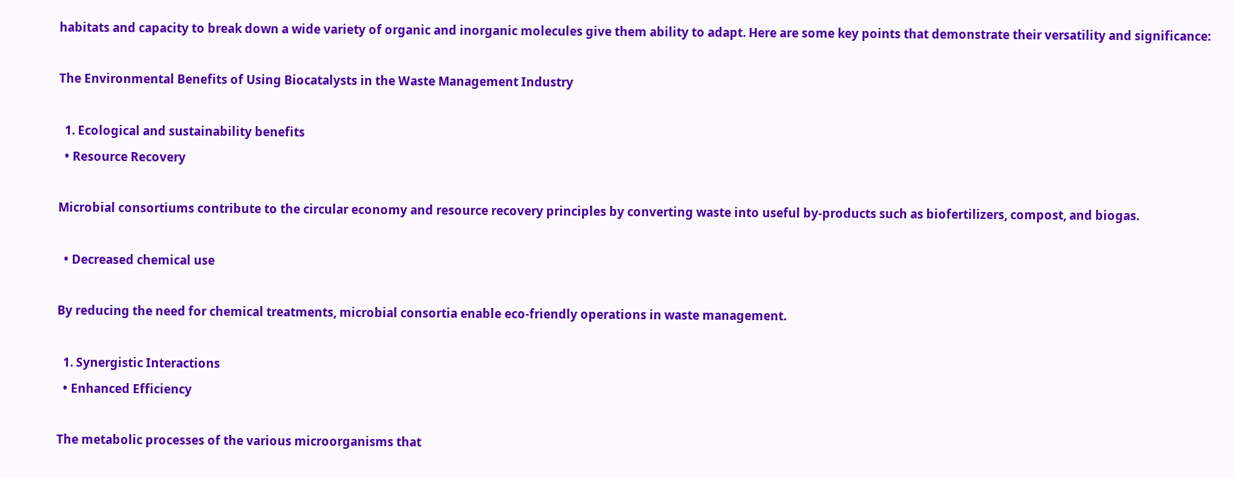habitats and capacity to break down a wide variety of organic and inorganic molecules give them ability to adapt. Here are some key points that demonstrate their versatility and significance:

The Environmental Benefits of Using Biocatalysts in the Waste Management Industry

  1. Ecological and sustainability benefits
  • Resource Recovery

Microbial consortiums contribute to the circular economy and resource recovery principles by converting waste into useful by-products such as biofertilizers, compost, and biogas.

  • Decreased chemical use

By reducing the need for chemical treatments, microbial consortia enable eco-friendly operations in waste management.

  1. Synergistic Interactions
  • Enhanced Efficiency

The metabolic processes of the various microorganisms that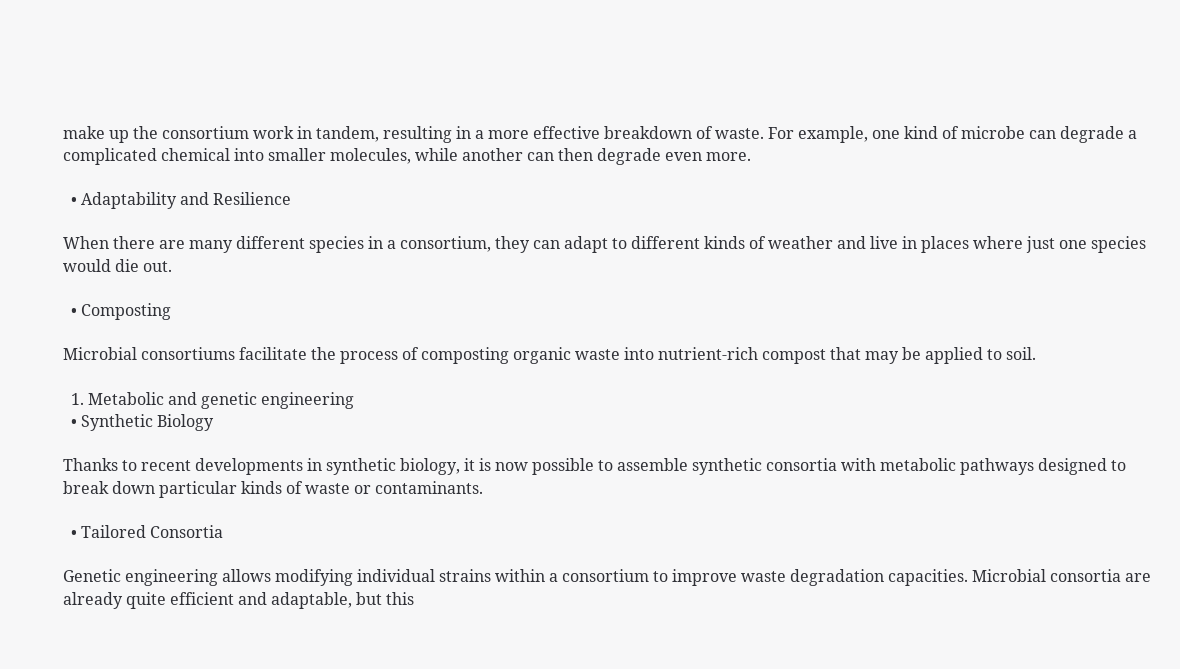make up the consortium work in tandem, resulting in a more effective breakdown of waste. For example, one kind of microbe can degrade a complicated chemical into smaller molecules, while another can then degrade even more.

  • Adaptability and Resilience

When there are many different species in a consortium, they can adapt to different kinds of weather and live in places where just one species would die out.

  • Composting

Microbial consortiums facilitate the process of composting organic waste into nutrient-rich compost that may be applied to soil.

  1. Metabolic and genetic engineering
  • Synthetic Biology

Thanks to recent developments in synthetic biology, it is now possible to assemble synthetic consortia with metabolic pathways designed to break down particular kinds of waste or contaminants.

  • Tailored Consortia

Genetic engineering allows modifying individual strains within a consortium to improve waste degradation capacities. Microbial consortia are already quite efficient and adaptable, but this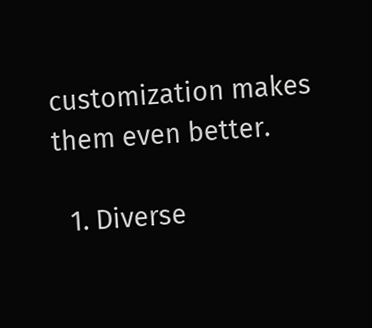customization makes them even better.

  1. Diverse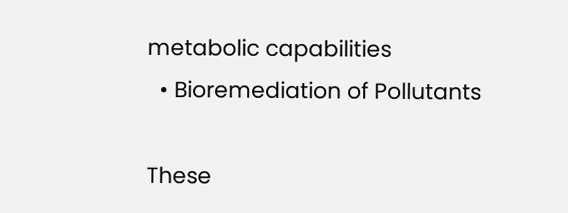metabolic capabilities
  • Bioremediation of Pollutants

These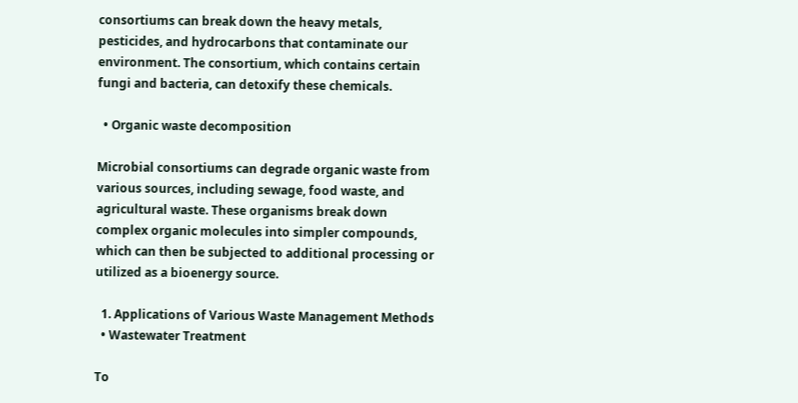consortiums can break down the heavy metals, pesticides, and hydrocarbons that contaminate our environment. The consortium, which contains certain fungi and bacteria, can detoxify these chemicals.

  • Organic waste decomposition

Microbial consortiums can degrade organic waste from various sources, including sewage, food waste, and agricultural waste. These organisms break down complex organic molecules into simpler compounds, which can then be subjected to additional processing or utilized as a bioenergy source.

  1. Applications of Various Waste Management Methods
  • Wastewater Treatment

To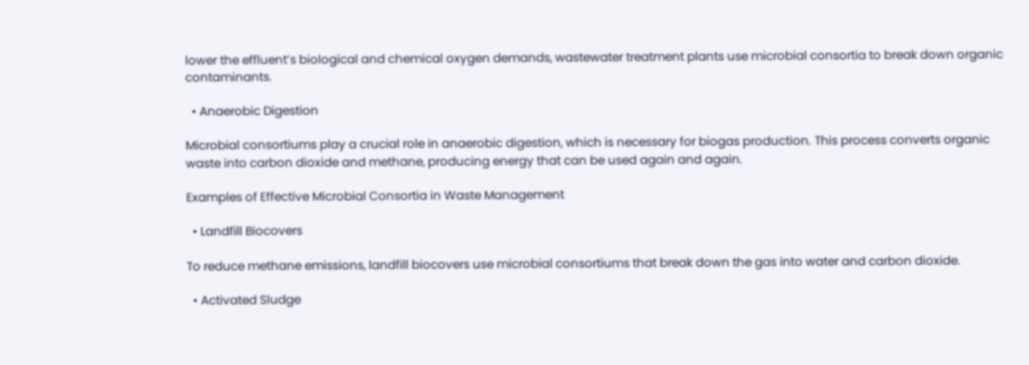lower the effluent’s biological and chemical oxygen demands, wastewater treatment plants use microbial consortia to break down organic contaminants.

  • Anaerobic Digestion

Microbial consortiums play a crucial role in anaerobic digestion, which is necessary for biogas production. This process converts organic waste into carbon dioxide and methane, producing energy that can be used again and again.

Examples of Effective Microbial Consortia in Waste Management

  • Landfill Biocovers

To reduce methane emissions, landfill biocovers use microbial consortiums that break down the gas into water and carbon dioxide.

  • Activated Sludge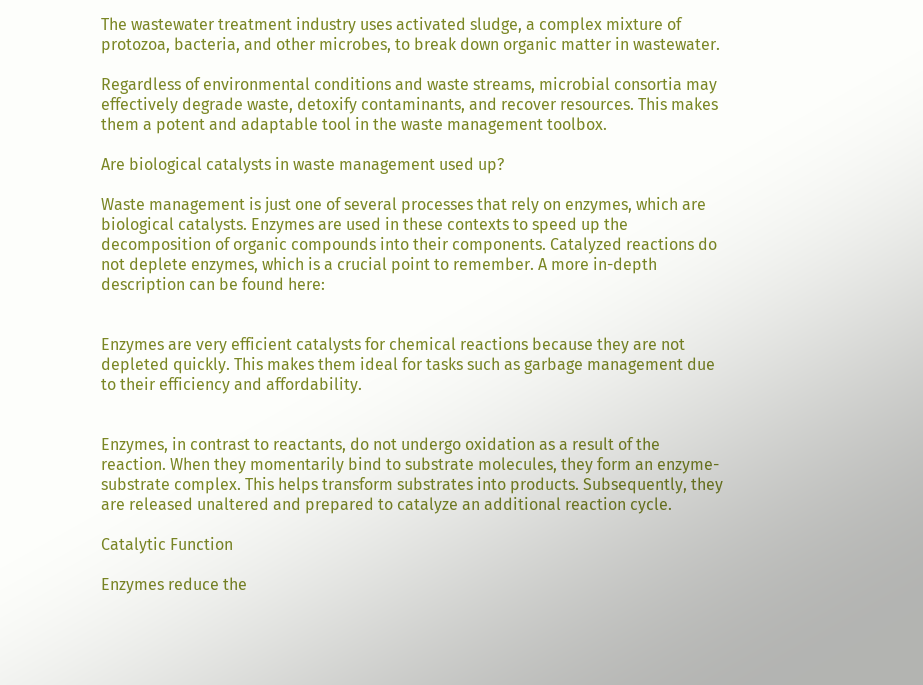The wastewater treatment industry uses activated sludge, a complex mixture of protozoa, bacteria, and other microbes, to break down organic matter in wastewater.

Regardless of environmental conditions and waste streams, microbial consortia may effectively degrade waste, detoxify contaminants, and recover resources. This makes them a potent and adaptable tool in the waste management toolbox.

Are biological catalysts in waste management used up?

Waste management is just one of several processes that rely on enzymes, which are biological catalysts. Enzymes are used in these contexts to speed up the decomposition of organic compounds into their components. Catalyzed reactions do not deplete enzymes, which is a crucial point to remember. A more in-depth description can be found here:


Enzymes are very efficient catalysts for chemical reactions because they are not depleted quickly. This makes them ideal for tasks such as garbage management due to their efficiency and affordability.


Enzymes, in contrast to reactants, do not undergo oxidation as a result of the reaction. When they momentarily bind to substrate molecules, they form an enzyme-substrate complex. This helps transform substrates into products. Subsequently, they are released unaltered and prepared to catalyze an additional reaction cycle.

Catalytic Function

Enzymes reduce the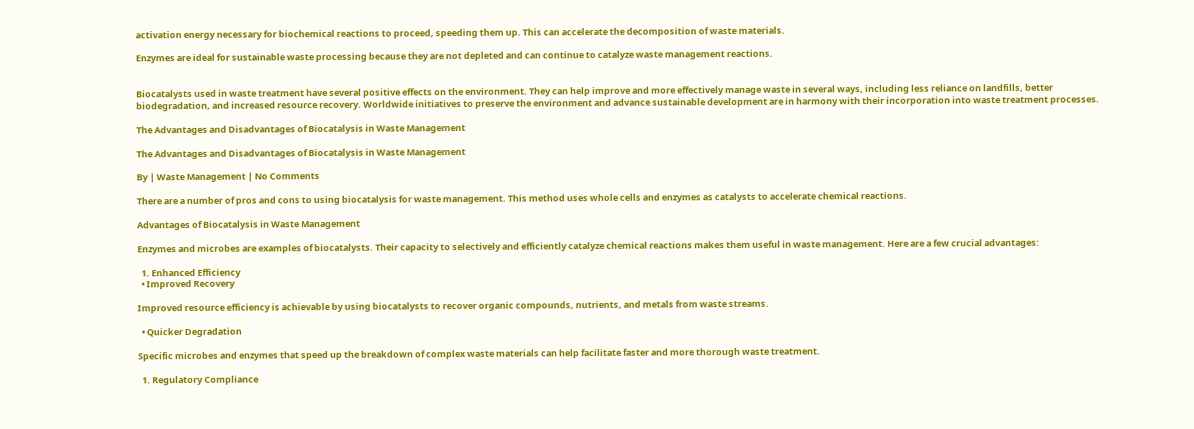activation energy necessary for biochemical reactions to proceed, speeding them up. This can accelerate the decomposition of waste materials.

Enzymes are ideal for sustainable waste processing because they are not depleted and can continue to catalyze waste management reactions.


Biocatalysts used in waste treatment have several positive effects on the environment. They can help improve and more effectively manage waste in several ways, including less reliance on landfills, better biodegradation, and increased resource recovery. Worldwide initiatives to preserve the environment and advance sustainable development are in harmony with their incorporation into waste treatment processes.

The Advantages and Disadvantages of Biocatalysis in Waste Management

The Advantages and Disadvantages of Biocatalysis in Waste Management

By | Waste Management | No Comments

There are a number of pros and cons to using biocatalysis for waste management. This method uses whole cells and enzymes as catalysts to accelerate chemical reactions.

Advantages of Biocatalysis in Waste Management

Enzymes and microbes are examples of biocatalysts. Their capacity to selectively and efficiently catalyze chemical reactions makes them useful in waste management. Here are a few crucial advantages:

  1. Enhanced Efficiency
  • Improved Recovery

Improved resource efficiency is achievable by using biocatalysts to recover organic compounds, nutrients, and metals from waste streams.

  • Quicker Degradation

Specific microbes and enzymes that speed up the breakdown of complex waste materials can help facilitate faster and more thorough waste treatment.

  1. Regulatory Compliance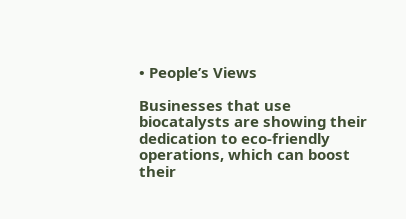• People’s Views

Businesses that use biocatalysts are showing their dedication to eco-friendly operations, which can boost their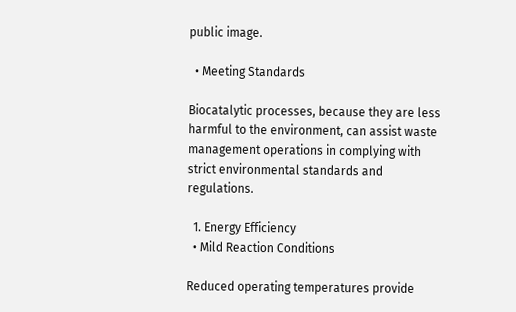public image.

  • Meeting Standards

Biocatalytic processes, because they are less harmful to the environment, can assist waste management operations in complying with strict environmental standards and regulations.

  1. Energy Efficiency
  • Mild Reaction Conditions

Reduced operating temperatures provide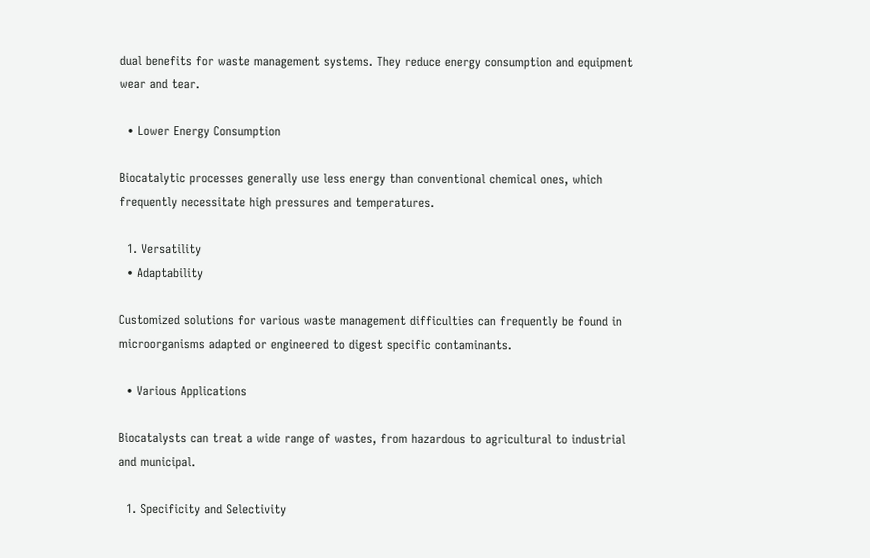dual benefits for waste management systems. They reduce energy consumption and equipment wear and tear.

  • Lower Energy Consumption

Biocatalytic processes generally use less energy than conventional chemical ones, which frequently necessitate high pressures and temperatures.

  1. Versatility
  • Adaptability

Customized solutions for various waste management difficulties can frequently be found in microorganisms adapted or engineered to digest specific contaminants.

  • Various Applications

Biocatalysts can treat a wide range of wastes, from hazardous to agricultural to industrial and municipal.

  1. Specificity and Selectivity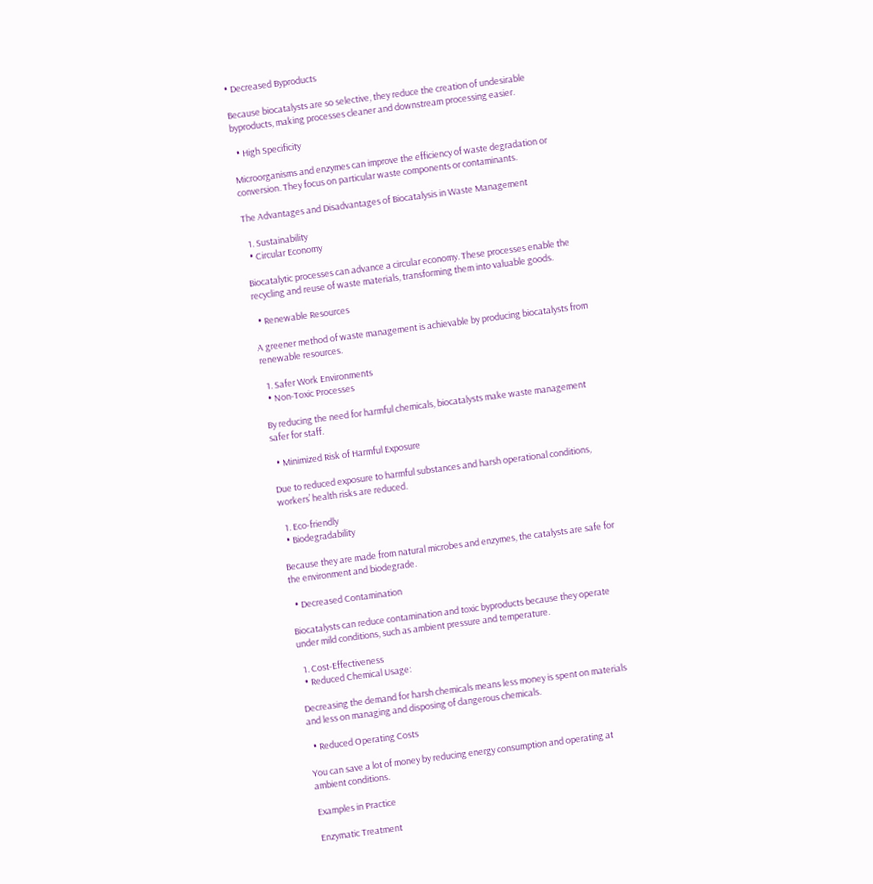• Decreased Byproducts

Because biocatalysts are so selective, they reduce the creation of undesirable byproducts, making processes cleaner and downstream processing easier.

  • High Specificity

Microorganisms and enzymes can improve the efficiency of waste degradation or conversion. They focus on particular waste components or contaminants.

The Advantages and Disadvantages of Biocatalysis in Waste Management

  1. Sustainability
  • Circular Economy

Biocatalytic processes can advance a circular economy. These processes enable the recycling and reuse of waste materials, transforming them into valuable goods.

  • Renewable Resources

A greener method of waste management is achievable by producing biocatalysts from renewable resources.

  1. Safer Work Environments
  • Non-Toxic Processes

By reducing the need for harmful chemicals, biocatalysts make waste management safer for staff.

  • Minimized Risk of Harmful Exposure

Due to reduced exposure to harmful substances and harsh operational conditions, workers’ health risks are reduced.

  1. Eco-friendly
  • Biodegradability

Because they are made from natural microbes and enzymes, the catalysts are safe for the environment and biodegrade.

  • Decreased Contamination

Biocatalysts can reduce contamination and toxic byproducts because they operate under mild conditions, such as ambient pressure and temperature.

  1. Cost-Effectiveness
  • Reduced Chemical Usage:

Decreasing the demand for harsh chemicals means less money is spent on materials and less on managing and disposing of dangerous chemicals.

  • Reduced Operating Costs

You can save a lot of money by reducing energy consumption and operating at ambient conditions.

Examples in Practice

Enzymatic Treatment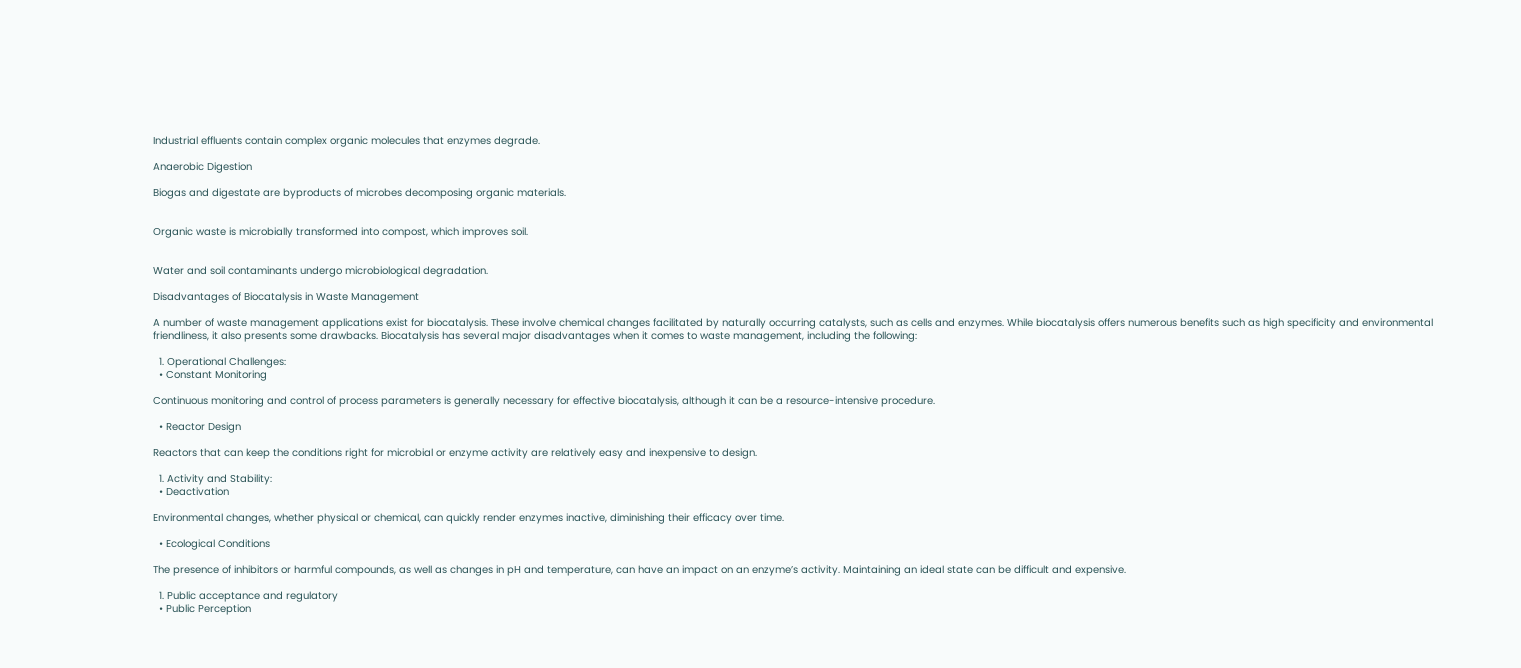Industrial effluents contain complex organic molecules that enzymes degrade.

Anaerobic Digestion

Biogas and digestate are byproducts of microbes decomposing organic materials.


Organic waste is microbially transformed into compost, which improves soil.


Water and soil contaminants undergo microbiological degradation.

Disadvantages of Biocatalysis in Waste Management

A number of waste management applications exist for biocatalysis. These involve chemical changes facilitated by naturally occurring catalysts, such as cells and enzymes. While biocatalysis offers numerous benefits such as high specificity and environmental friendliness, it also presents some drawbacks. Biocatalysis has several major disadvantages when it comes to waste management, including the following:

  1. Operational Challenges:
  • Constant Monitoring

Continuous monitoring and control of process parameters is generally necessary for effective biocatalysis, although it can be a resource-intensive procedure.

  • Reactor Design

Reactors that can keep the conditions right for microbial or enzyme activity are relatively easy and inexpensive to design.

  1. Activity and Stability:
  • Deactivation

Environmental changes, whether physical or chemical, can quickly render enzymes inactive, diminishing their efficacy over time.

  • Ecological Conditions

The presence of inhibitors or harmful compounds, as well as changes in pH and temperature, can have an impact on an enzyme’s activity. Maintaining an ideal state can be difficult and expensive.

  1. Public acceptance and regulatory
  • Public Perception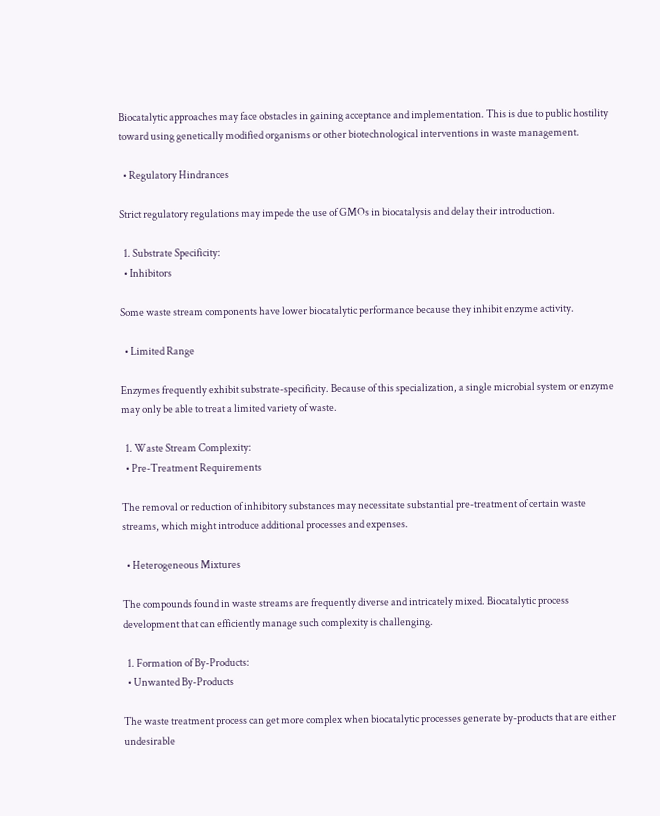Biocatalytic approaches may face obstacles in gaining acceptance and implementation. This is due to public hostility toward using genetically modified organisms or other biotechnological interventions in waste management.

  • Regulatory Hindrances

Strict regulatory regulations may impede the use of GMOs in biocatalysis and delay their introduction.

  1. Substrate Specificity:
  • Inhibitors

Some waste stream components have lower biocatalytic performance because they inhibit enzyme activity.

  • Limited Range

Enzymes frequently exhibit substrate-specificity. Because of this specialization, a single microbial system or enzyme may only be able to treat a limited variety of waste.

  1. Waste Stream Complexity:
  • Pre-Treatment Requirements

The removal or reduction of inhibitory substances may necessitate substantial pre-treatment of certain waste streams, which might introduce additional processes and expenses.

  • Heterogeneous Mixtures

The compounds found in waste streams are frequently diverse and intricately mixed. Biocatalytic process development that can efficiently manage such complexity is challenging.

  1. Formation of By-Products:
  • Unwanted By-Products

The waste treatment process can get more complex when biocatalytic processes generate by-products that are either undesirable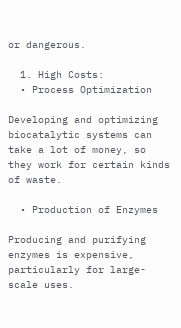or dangerous.

  1. High Costs:
  • Process Optimization

Developing and optimizing biocatalytic systems can take a lot of money, so they work for certain kinds of waste.

  • Production of Enzymes

Producing and purifying enzymes is expensive, particularly for large-scale uses.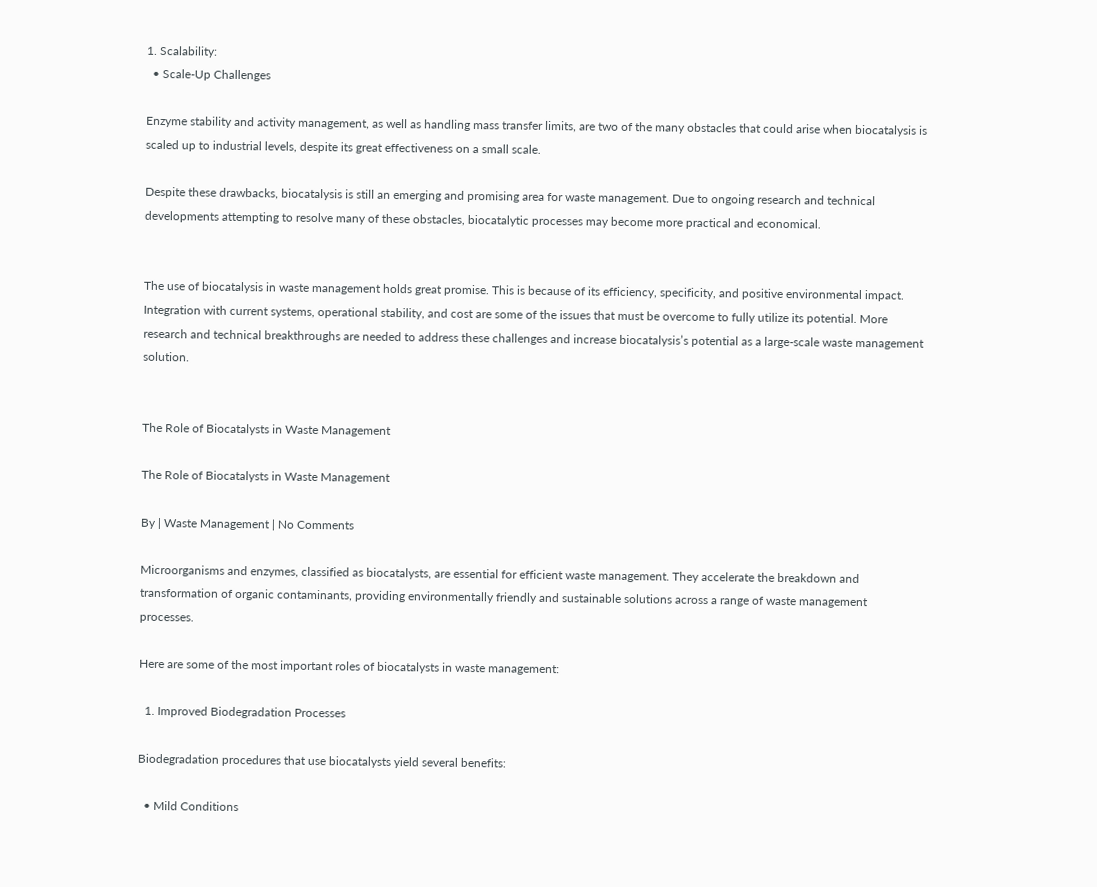1. Scalability:
  • Scale-Up Challenges

Enzyme stability and activity management, as well as handling mass transfer limits, are two of the many obstacles that could arise when biocatalysis is scaled up to industrial levels, despite its great effectiveness on a small scale.

Despite these drawbacks, biocatalysis is still an emerging and promising area for waste management. Due to ongoing research and technical developments attempting to resolve many of these obstacles, biocatalytic processes may become more practical and economical.


The use of biocatalysis in waste management holds great promise. This is because of its efficiency, specificity, and positive environmental impact. Integration with current systems, operational stability, and cost are some of the issues that must be overcome to fully utilize its potential. More research and technical breakthroughs are needed to address these challenges and increase biocatalysis’s potential as a large-scale waste management solution.


The Role of Biocatalysts in Waste Management

The Role of Biocatalysts in Waste Management

By | Waste Management | No Comments

Microorganisms and enzymes, classified as biocatalysts, are essential for efficient waste management. They accelerate the breakdown and transformation of organic contaminants, providing environmentally friendly and sustainable solutions across a range of waste management processes.

Here are some of the most important roles of biocatalysts in waste management:

  1. Improved Biodegradation Processes

Biodegradation procedures that use biocatalysts yield several benefits:

  • Mild Conditions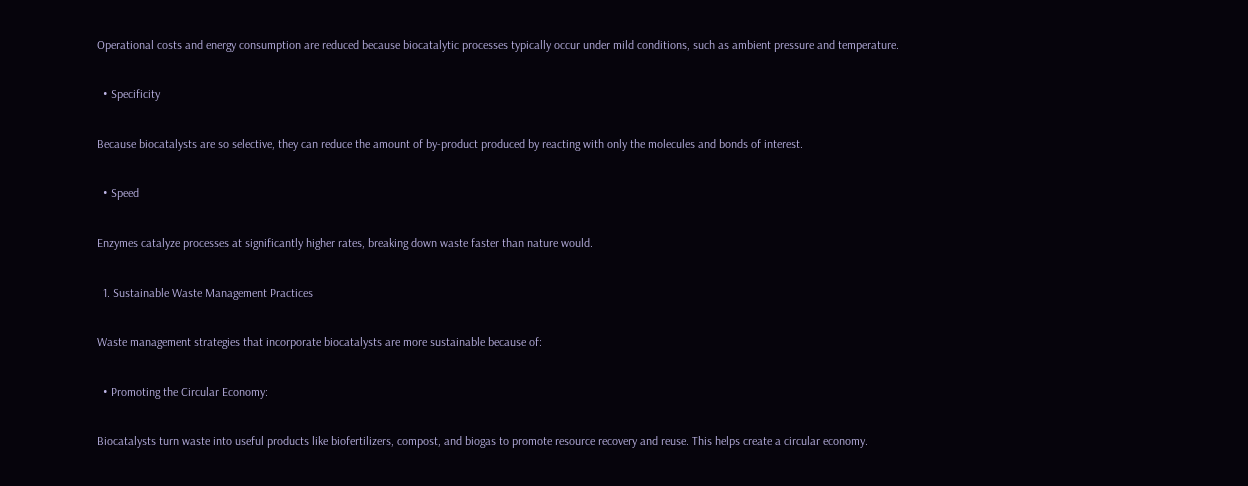Operational costs and energy consumption are reduced because biocatalytic processes typically occur under mild conditions, such as ambient pressure and temperature.

  • Specificity

Because biocatalysts are so selective, they can reduce the amount of by-product produced by reacting with only the molecules and bonds of interest.

  • Speed

Enzymes catalyze processes at significantly higher rates, breaking down waste faster than nature would.

  1. Sustainable Waste Management Practices

Waste management strategies that incorporate biocatalysts are more sustainable because of:

  • Promoting the Circular Economy:

Biocatalysts turn waste into useful products like biofertilizers, compost, and biogas to promote resource recovery and reuse. This helps create a circular economy.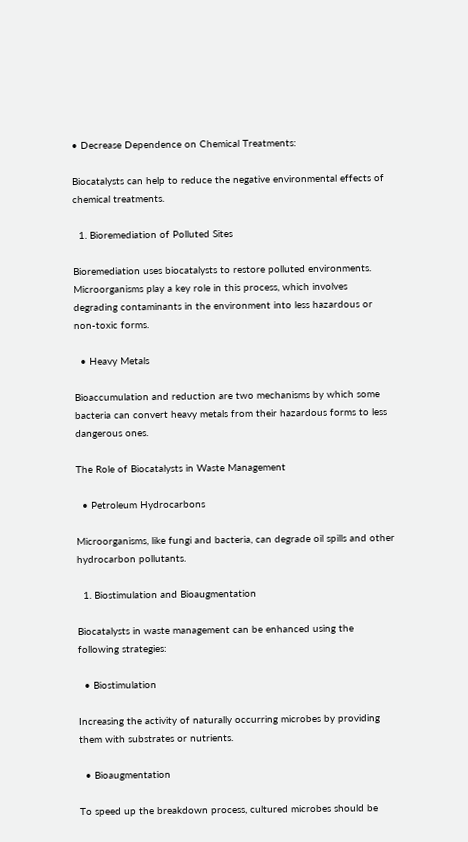• Decrease Dependence on Chemical Treatments:

Biocatalysts can help to reduce the negative environmental effects of chemical treatments.

  1. Bioremediation of Polluted Sites

Bioremediation uses biocatalysts to restore polluted environments. Microorganisms play a key role in this process, which involves degrading contaminants in the environment into less hazardous or non-toxic forms.

  • Heavy Metals

Bioaccumulation and reduction are two mechanisms by which some bacteria can convert heavy metals from their hazardous forms to less dangerous ones.

The Role of Biocatalysts in Waste Management

  • Petroleum Hydrocarbons

Microorganisms, like fungi and bacteria, can degrade oil spills and other hydrocarbon pollutants.

  1. Biostimulation and Bioaugmentation

Biocatalysts in waste management can be enhanced using the following strategies:

  • Biostimulation

Increasing the activity of naturally occurring microbes by providing them with substrates or nutrients.

  • Bioaugmentation

To speed up the breakdown process, cultured microbes should be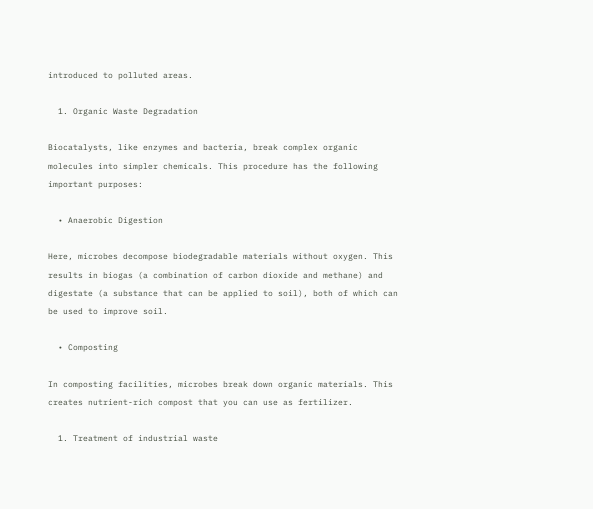introduced to polluted areas.

  1. Organic Waste Degradation

Biocatalysts, like enzymes and bacteria, break complex organic molecules into simpler chemicals. This procedure has the following important purposes:

  • Anaerobic Digestion

Here, microbes decompose biodegradable materials without oxygen. This results in biogas (a combination of carbon dioxide and methane) and digestate (a substance that can be applied to soil), both of which can be used to improve soil.

  • Composting

In composting facilities, microbes break down organic materials. This creates nutrient-rich compost that you can use as fertilizer.

  1. Treatment of industrial waste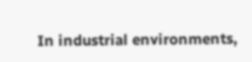In industrial environments,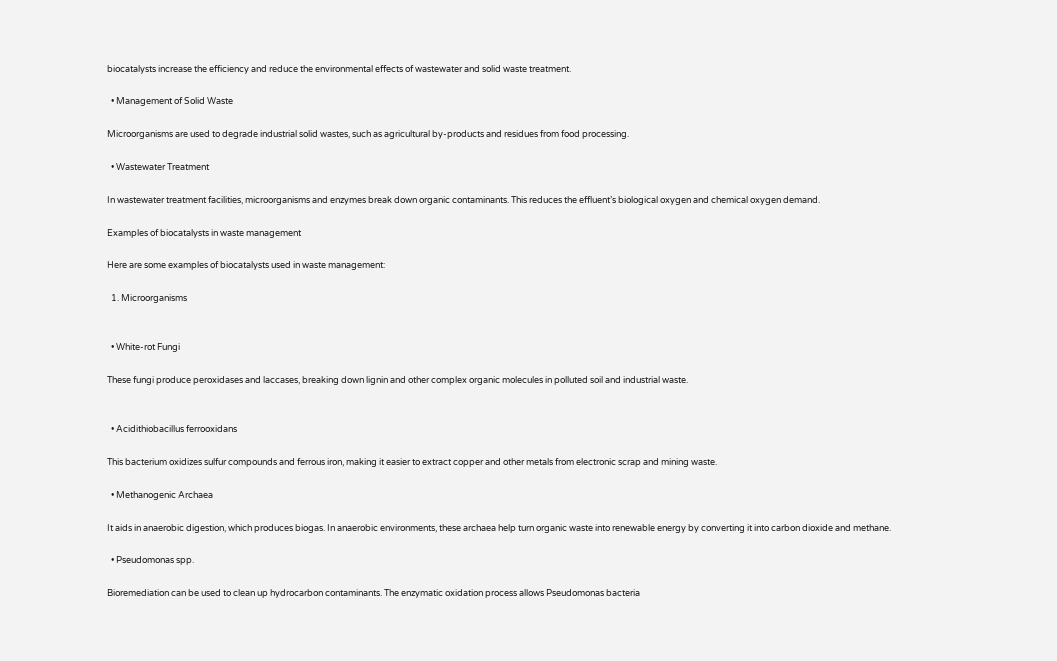biocatalysts increase the efficiency and reduce the environmental effects of wastewater and solid waste treatment.

  • Management of Solid Waste

Microorganisms are used to degrade industrial solid wastes, such as agricultural by-products and residues from food processing.

  • Wastewater Treatment

In wastewater treatment facilities, microorganisms and enzymes break down organic contaminants. This reduces the effluent’s biological oxygen and chemical oxygen demand.

Examples of biocatalysts in waste management

Here are some examples of biocatalysts used in waste management:

  1. Microorganisms


  • White-rot Fungi

These fungi produce peroxidases and laccases, breaking down lignin and other complex organic molecules in polluted soil and industrial waste.


  • Acidithiobacillus ferrooxidans

This bacterium oxidizes sulfur compounds and ferrous iron, making it easier to extract copper and other metals from electronic scrap and mining waste.

  • Methanogenic Archaea

It aids in anaerobic digestion, which produces biogas. In anaerobic environments, these archaea help turn organic waste into renewable energy by converting it into carbon dioxide and methane.

  • Pseudomonas spp.

Bioremediation can be used to clean up hydrocarbon contaminants. The enzymatic oxidation process allows Pseudomonas bacteria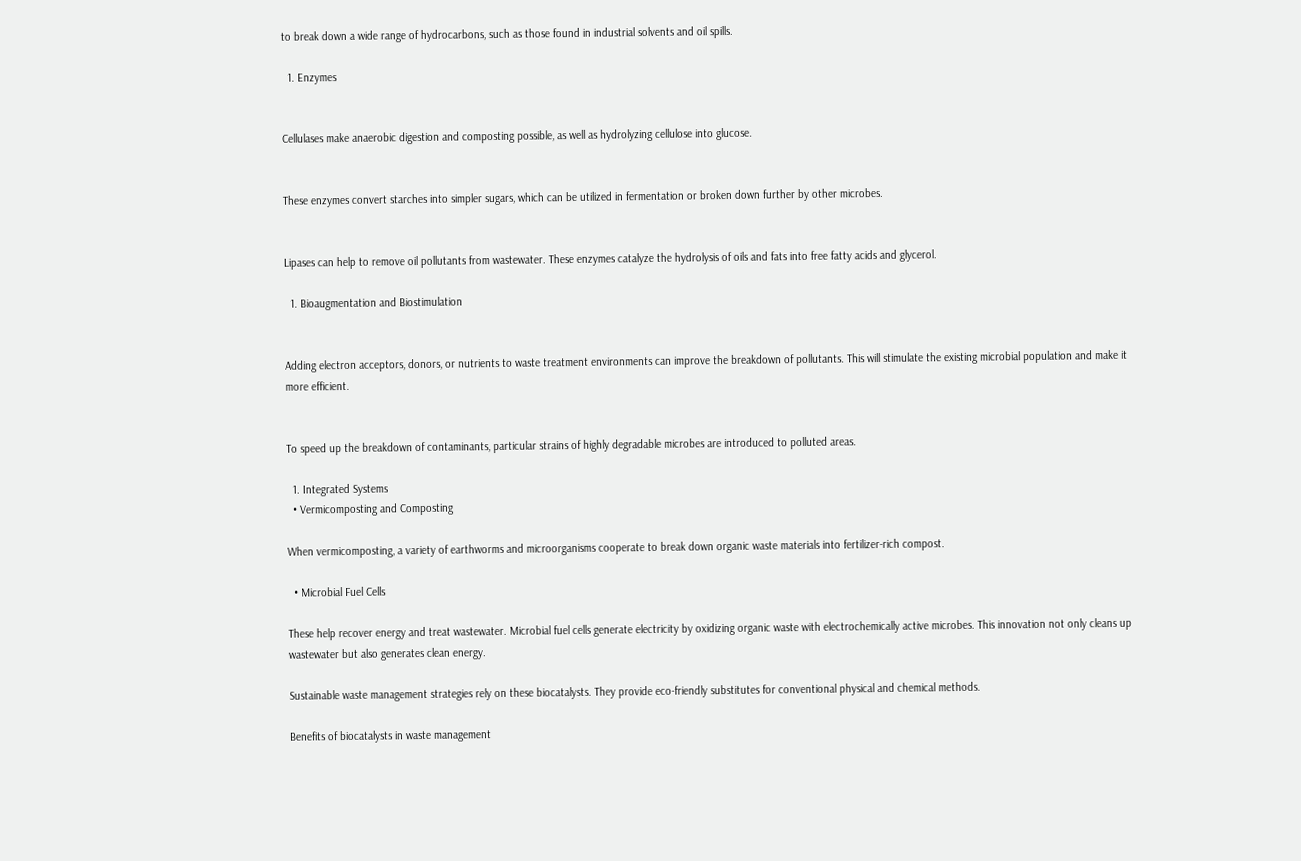to break down a wide range of hydrocarbons, such as those found in industrial solvents and oil spills.

  1. Enzymes


Cellulases make anaerobic digestion and composting possible, as well as hydrolyzing cellulose into glucose.


These enzymes convert starches into simpler sugars, which can be utilized in fermentation or broken down further by other microbes.


Lipases can help to remove oil pollutants from wastewater. These enzymes catalyze the hydrolysis of oils and fats into free fatty acids and glycerol.

  1. Bioaugmentation and Biostimulation


Adding electron acceptors, donors, or nutrients to waste treatment environments can improve the breakdown of pollutants. This will stimulate the existing microbial population and make it more efficient.


To speed up the breakdown of contaminants, particular strains of highly degradable microbes are introduced to polluted areas.

  1. Integrated Systems
  • Vermicomposting and Composting

When vermicomposting, a variety of earthworms and microorganisms cooperate to break down organic waste materials into fertilizer-rich compost.

  • Microbial Fuel Cells

These help recover energy and treat wastewater. Microbial fuel cells generate electricity by oxidizing organic waste with electrochemically active microbes. This innovation not only cleans up wastewater but also generates clean energy.

Sustainable waste management strategies rely on these biocatalysts. They provide eco-friendly substitutes for conventional physical and chemical methods.

Benefits of biocatalysts in waste management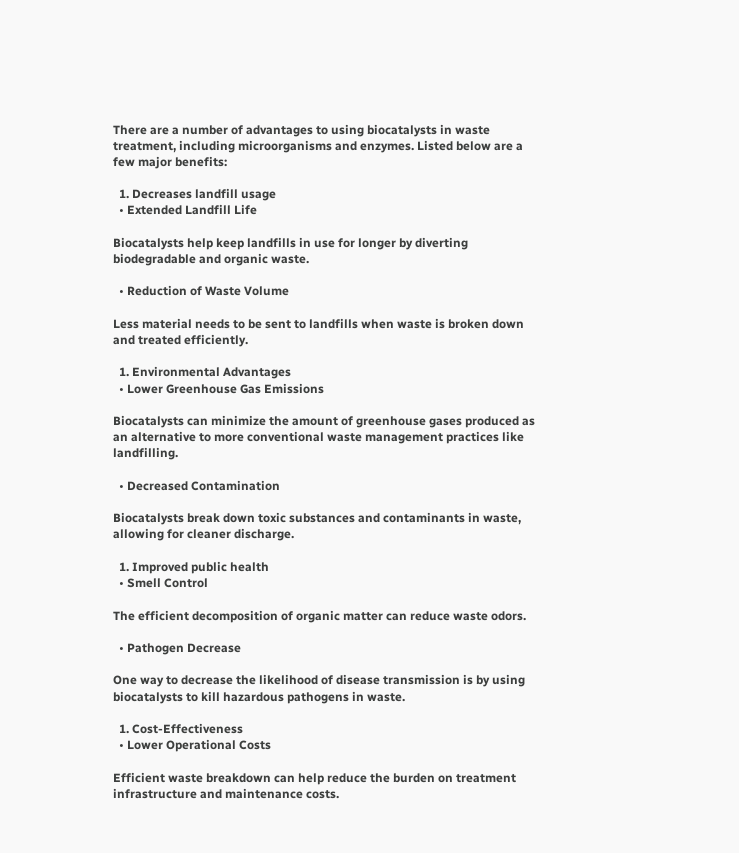There are a number of advantages to using biocatalysts in waste treatment, including microorganisms and enzymes. Listed below are a few major benefits:

  1. Decreases landfill usage
  • Extended Landfill Life

Biocatalysts help keep landfills in use for longer by diverting biodegradable and organic waste.

  • Reduction of Waste Volume

Less material needs to be sent to landfills when waste is broken down and treated efficiently.

  1. Environmental Advantages
  • Lower Greenhouse Gas Emissions

Biocatalysts can minimize the amount of greenhouse gases produced as an alternative to more conventional waste management practices like landfilling.

  • Decreased Contamination

Biocatalysts break down toxic substances and contaminants in waste, allowing for cleaner discharge.

  1. Improved public health
  • Smell Control

The efficient decomposition of organic matter can reduce waste odors.

  • Pathogen Decrease

One way to decrease the likelihood of disease transmission is by using biocatalysts to kill hazardous pathogens in waste.

  1. Cost-Effectiveness
  • Lower Operational Costs

Efficient waste breakdown can help reduce the burden on treatment infrastructure and maintenance costs.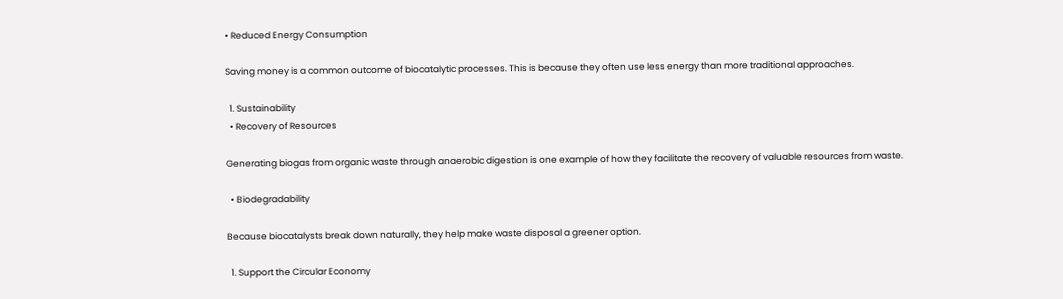• Reduced Energy Consumption

Saving money is a common outcome of biocatalytic processes. This is because they often use less energy than more traditional approaches.

  1. Sustainability
  • Recovery of Resources

Generating biogas from organic waste through anaerobic digestion is one example of how they facilitate the recovery of valuable resources from waste.

  • Biodegradability

Because biocatalysts break down naturally, they help make waste disposal a greener option.

  1. Support the Circular Economy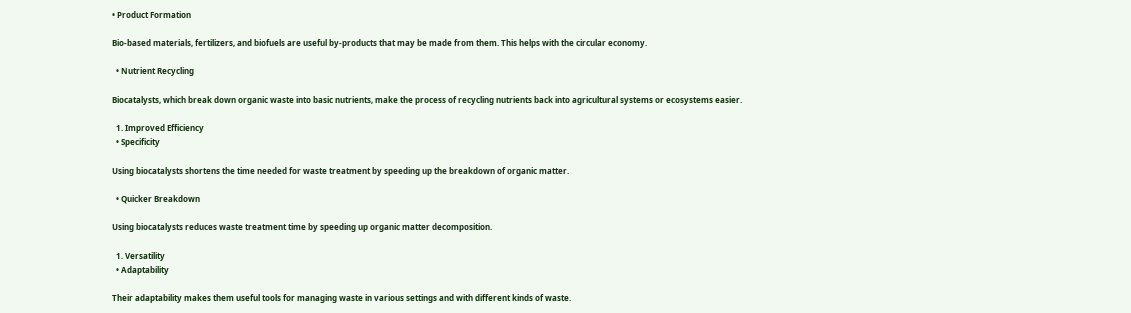• Product Formation

Bio-based materials, fertilizers, and biofuels are useful by-products that may be made from them. This helps with the circular economy.

  • Nutrient Recycling

Biocatalysts, which break down organic waste into basic nutrients, make the process of recycling nutrients back into agricultural systems or ecosystems easier.

  1. Improved Efficiency
  • Specificity

Using biocatalysts shortens the time needed for waste treatment by speeding up the breakdown of organic matter.

  • Quicker Breakdown

Using biocatalysts reduces waste treatment time by speeding up organic matter decomposition.

  1. Versatility
  • Adaptability

Their adaptability makes them useful tools for managing waste in various settings and with different kinds of waste.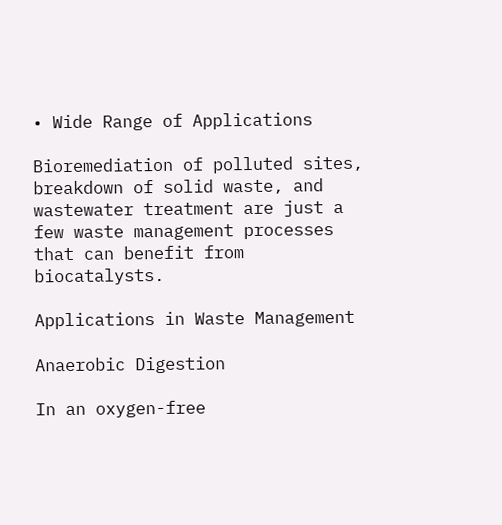• Wide Range of Applications

Bioremediation of polluted sites, breakdown of solid waste, and wastewater treatment are just a few waste management processes that can benefit from biocatalysts.

Applications in Waste Management

Anaerobic Digestion

In an oxygen-free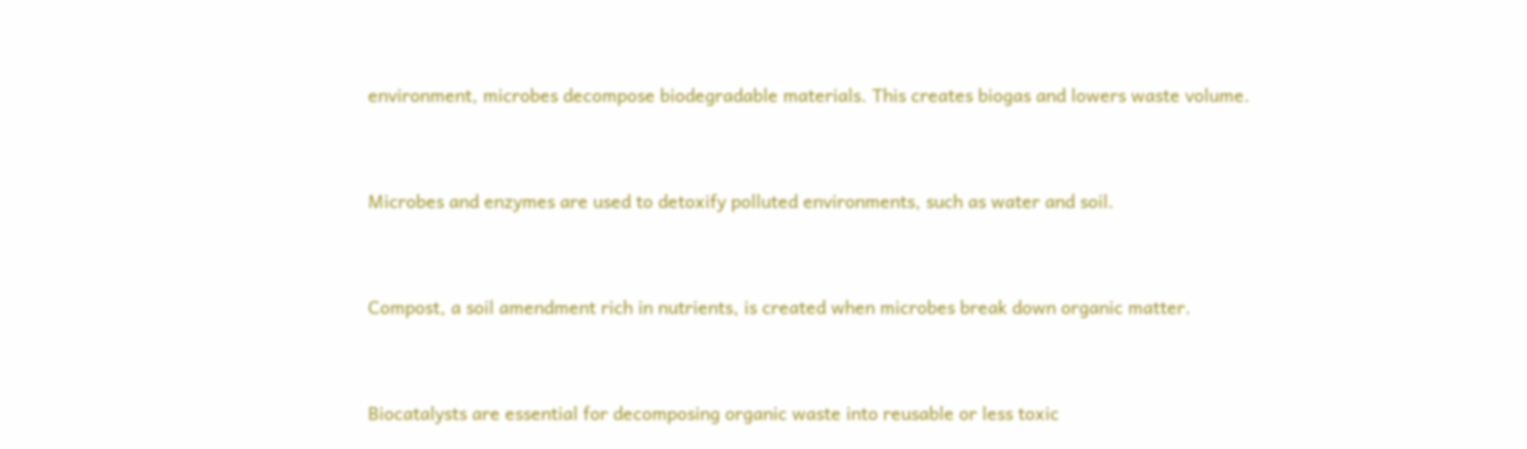environment, microbes decompose biodegradable materials. This creates biogas and lowers waste volume.


Microbes and enzymes are used to detoxify polluted environments, such as water and soil.


Compost, a soil amendment rich in nutrients, is created when microbes break down organic matter.


Biocatalysts are essential for decomposing organic waste into reusable or less toxic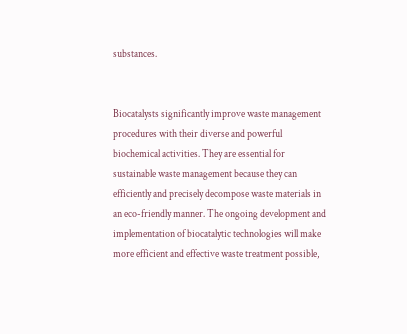substances.


Biocatalysts significantly improve waste management procedures with their diverse and powerful biochemical activities. They are essential for sustainable waste management because they can efficiently and precisely decompose waste materials in an eco-friendly manner. The ongoing development and implementation of biocatalytic technologies will make more efficient and effective waste treatment possible,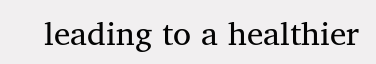leading to a healthier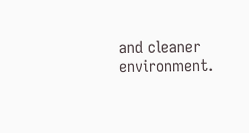and cleaner environment.